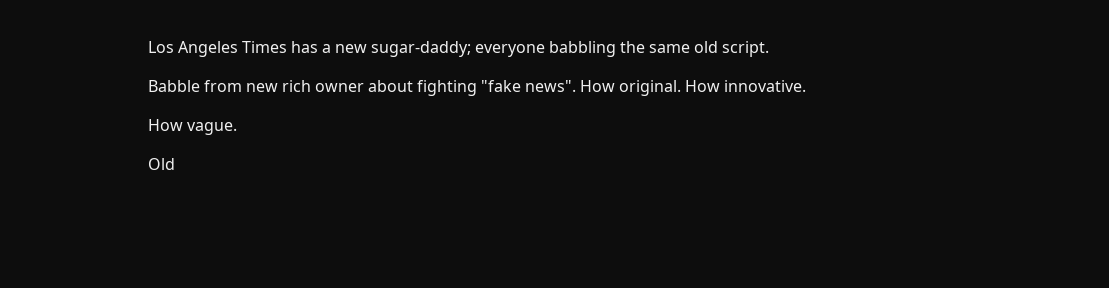Los Angeles Times has a new sugar-daddy; everyone babbling the same old script.

Babble from new rich owner about fighting "fake news". How original. How innovative.

How vague.

Old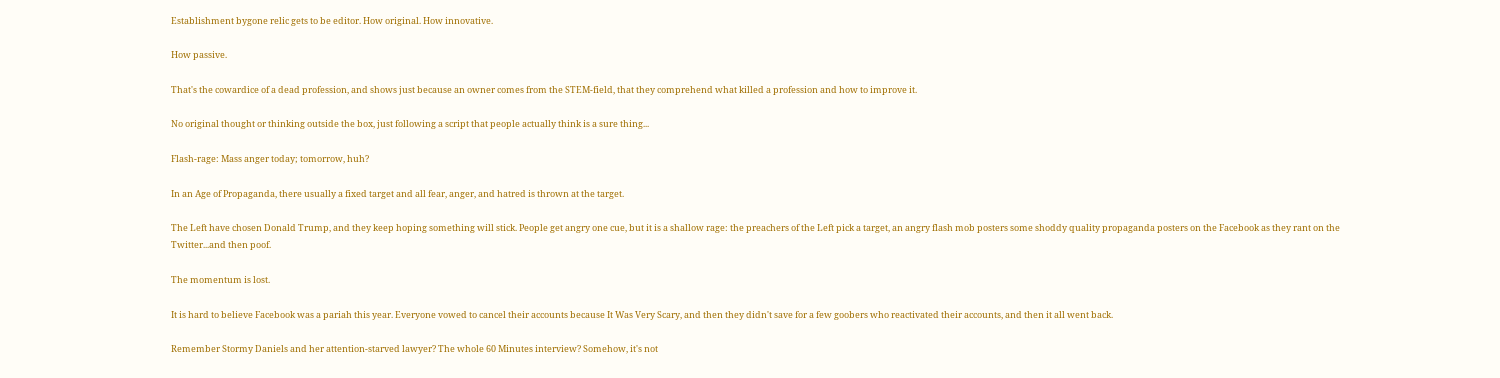Establishment bygone relic gets to be editor. How original. How innovative.

How passive.

That's the cowardice of a dead profession, and shows just because an owner comes from the STEM-field, that they comprehend what killed a profession and how to improve it.

No original thought or thinking outside the box, just following a script that people actually think is a sure thing...

Flash-rage: Mass anger today; tomorrow, huh?

In an Age of Propaganda, there usually a fixed target and all fear, anger, and hatred is thrown at the target.

The Left have chosen Donald Trump, and they keep hoping something will stick. People get angry one cue, but it is a shallow rage: the preachers of the Left pick a target, an angry flash mob posters some shoddy quality propaganda posters on the Facebook as they rant on the Twitter...and then poof.

The momentum is lost.

It is hard to believe Facebook was a pariah this year. Everyone vowed to cancel their accounts because It Was Very Scary, and then they didn't save for a few goobers who reactivated their accounts, and then it all went back.

Remember Stormy Daniels and her attention-starved lawyer? The whole 60 Minutes interview? Somehow, it's not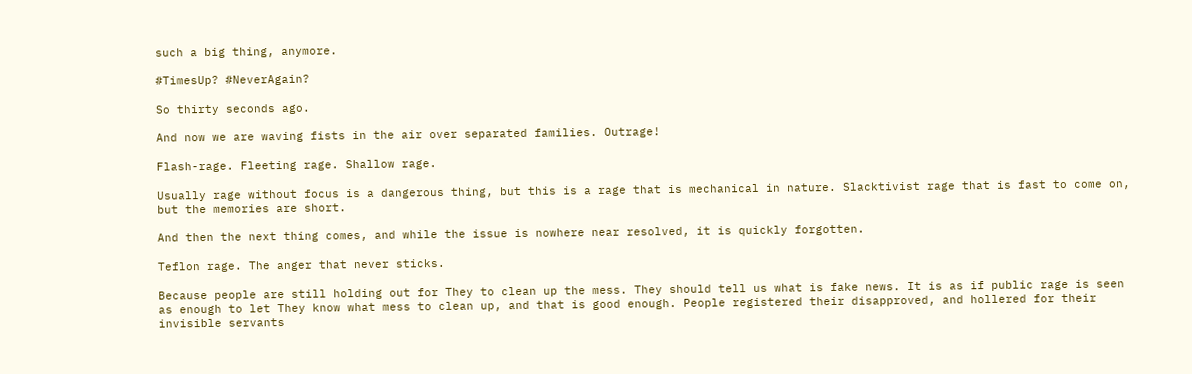such a big thing, anymore.

#TimesUp? #NeverAgain?

So thirty seconds ago.

And now we are waving fists in the air over separated families. Outrage!

Flash-rage. Fleeting rage. Shallow rage.

Usually rage without focus is a dangerous thing, but this is a rage that is mechanical in nature. Slacktivist rage that is fast to come on, but the memories are short.

And then the next thing comes, and while the issue is nowhere near resolved, it is quickly forgotten.

Teflon rage. The anger that never sticks.

Because people are still holding out for They to clean up the mess. They should tell us what is fake news. It is as if public rage is seen as enough to let They know what mess to clean up, and that is good enough. People registered their disapproved, and hollered for their invisible servants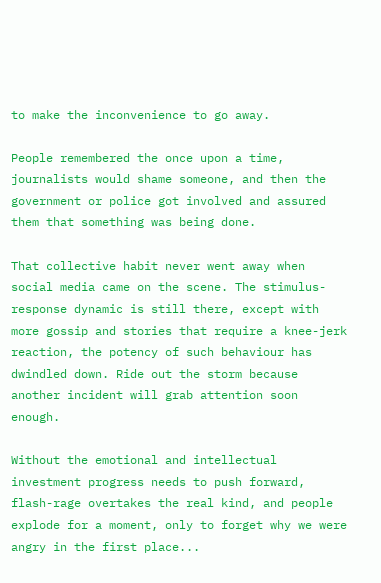to make the inconvenience to go away.

People remembered the once upon a time, journalists would shame someone, and then the government or police got involved and assured them that something was being done.

That collective habit never went away when social media came on the scene. The stimulus-response dynamic is still there, except with more gossip and stories that require a knee-jerk reaction, the potency of such behaviour has dwindled down. Ride out the storm because another incident will grab attention soon enough.

Without the emotional and intellectual investment progress needs to push forward, flash-rage overtakes the real kind, and people explode for a moment, only to forget why we were angry in the first place...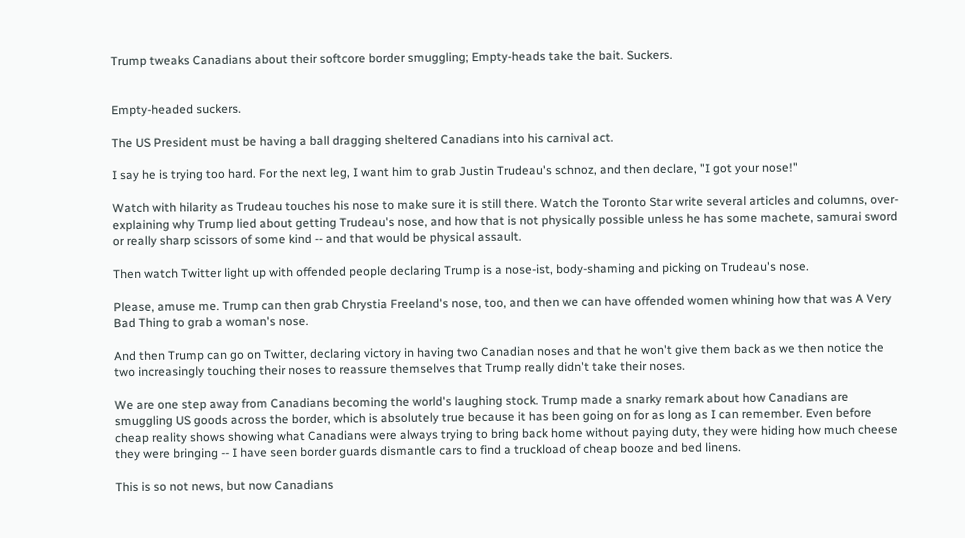Trump tweaks Canadians about their softcore border smuggling; Empty-heads take the bait. Suckers.


Empty-headed suckers.

The US President must be having a ball dragging sheltered Canadians into his carnival act.

I say he is trying too hard. For the next leg, I want him to grab Justin Trudeau's schnoz, and then declare, "I got your nose!"

Watch with hilarity as Trudeau touches his nose to make sure it is still there. Watch the Toronto Star write several articles and columns, over-explaining why Trump lied about getting Trudeau's nose, and how that is not physically possible unless he has some machete, samurai sword or really sharp scissors of some kind -- and that would be physical assault.

Then watch Twitter light up with offended people declaring Trump is a nose-ist, body-shaming and picking on Trudeau's nose.

Please, amuse me. Trump can then grab Chrystia Freeland's nose, too, and then we can have offended women whining how that was A Very Bad Thing to grab a woman's nose.

And then Trump can go on Twitter, declaring victory in having two Canadian noses and that he won't give them back as we then notice the two increasingly touching their noses to reassure themselves that Trump really didn't take their noses.

We are one step away from Canadians becoming the world's laughing stock. Trump made a snarky remark about how Canadians are smuggling US goods across the border, which is absolutely true because it has been going on for as long as I can remember. Even before cheap reality shows showing what Canadians were always trying to bring back home without paying duty, they were hiding how much cheese they were bringing -- I have seen border guards dismantle cars to find a truckload of cheap booze and bed linens.

This is so not news, but now Canadians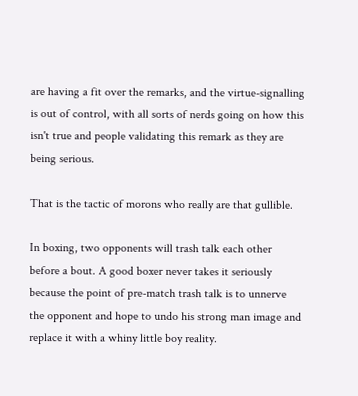are having a fit over the remarks, and the virtue-signalling is out of control, with all sorts of nerds going on how this isn't true and people validating this remark as they are being serious.

That is the tactic of morons who really are that gullible.

In boxing, two opponents will trash talk each other before a bout. A good boxer never takes it seriously because the point of pre-match trash talk is to unnerve the opponent and hope to undo his strong man image and replace it with a whiny little boy reality.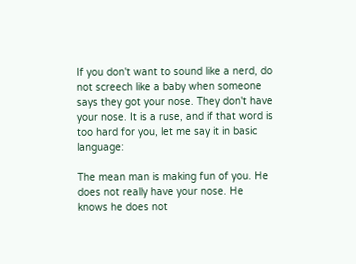If you don't want to sound like a nerd, do not screech like a baby when someone says they got your nose. They don't have your nose. It is a ruse, and if that word is too hard for you, let me say it in basic language:

The mean man is making fun of you. He does not really have your nose. He knows he does not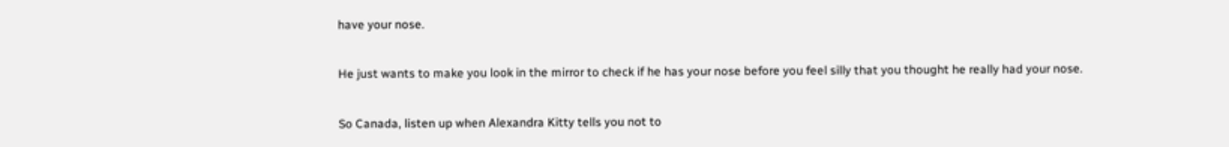have your nose.

He just wants to make you look in the mirror to check if he has your nose before you feel silly that you thought he really had your nose.

So Canada, listen up when Alexandra Kitty tells you not to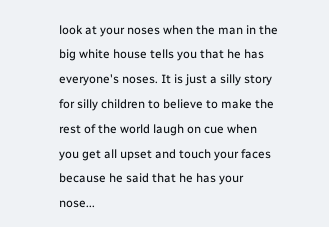look at your noses when the man in the big white house tells you that he has everyone's noses. It is just a silly story for silly children to believe to make the rest of the world laugh on cue when you get all upset and touch your faces because he said that he has your nose...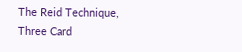The Reid Technique, Three Card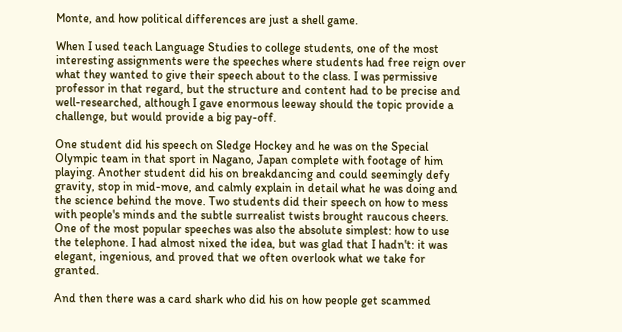Monte, and how political differences are just a shell game.

When I used teach Language Studies to college students, one of the most interesting assignments were the speeches where students had free reign over what they wanted to give their speech about to the class. I was permissive professor in that regard, but the structure and content had to be precise and well-researched, although I gave enormous leeway should the topic provide a challenge, but would provide a big pay-off.

One student did his speech on Sledge Hockey and he was on the Special Olympic team in that sport in Nagano, Japan complete with footage of him playing. Another student did his on breakdancing and could seemingly defy gravity, stop in mid-move, and calmly explain in detail what he was doing and the science behind the move. Two students did their speech on how to mess with people's minds and the subtle surrealist twists brought raucous cheers. One of the most popular speeches was also the absolute simplest: how to use the telephone. I had almost nixed the idea, but was glad that I hadn't: it was elegant, ingenious, and proved that we often overlook what we take for granted.

And then there was a card shark who did his on how people get scammed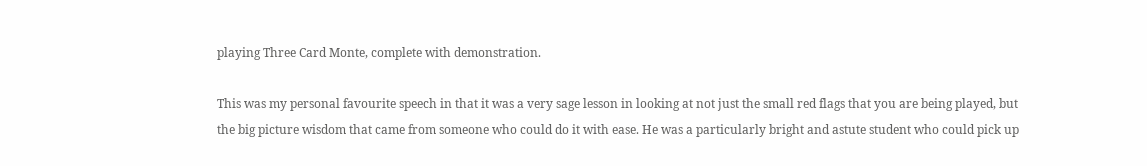playing Three Card Monte, complete with demonstration.

This was my personal favourite speech in that it was a very sage lesson in looking at not just the small red flags that you are being played, but the big picture wisdom that came from someone who could do it with ease. He was a particularly bright and astute student who could pick up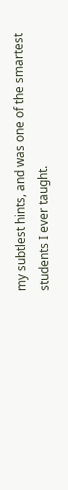my subtlest hints, and was one of the smartest students I ever taught.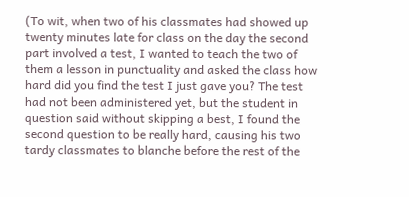(To wit, when two of his classmates had showed up twenty minutes late for class on the day the second part involved a test, I wanted to teach the two of them a lesson in punctuality and asked the class how hard did you find the test I just gave you? The test had not been administered yet, but the student in question said without skipping a best, I found the second question to be really hard, causing his two tardy classmates to blanche before the rest of the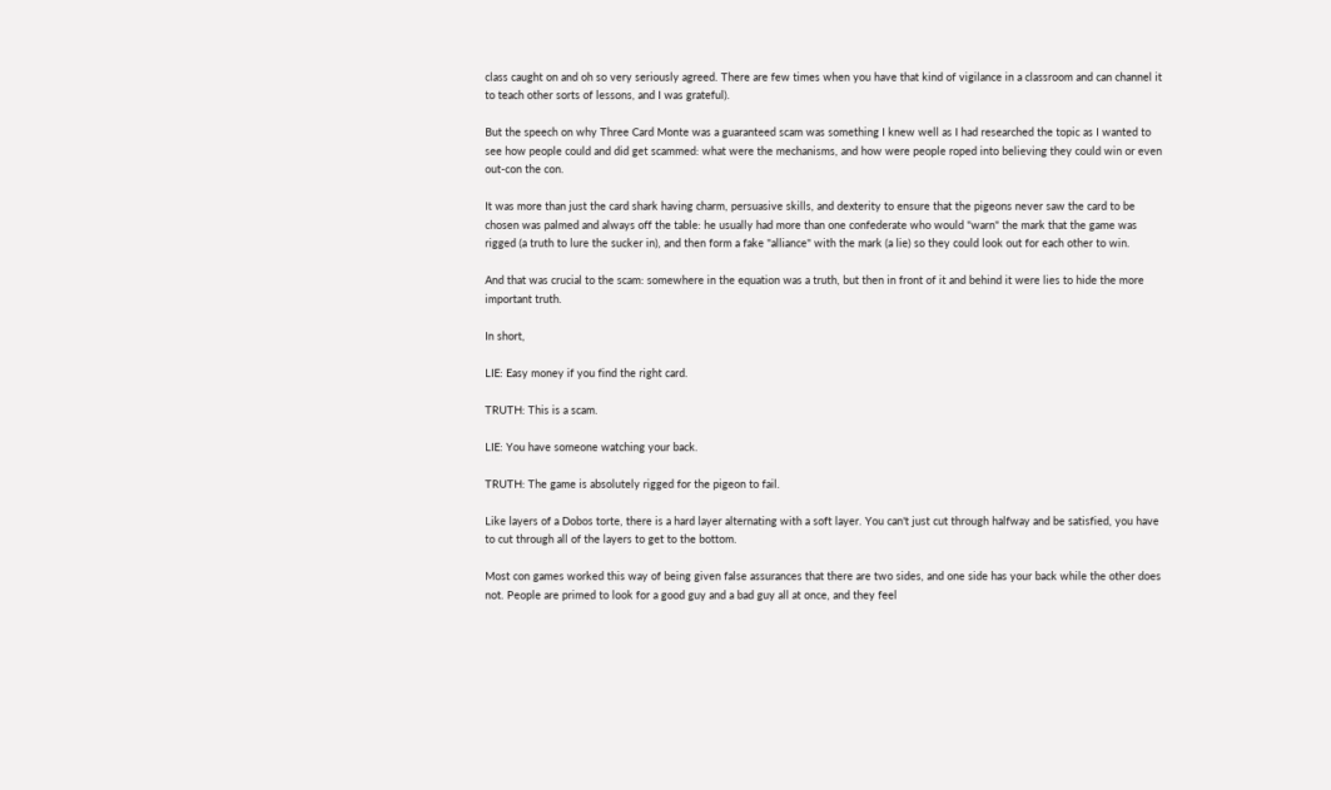class caught on and oh so very seriously agreed. There are few times when you have that kind of vigilance in a classroom and can channel it to teach other sorts of lessons, and I was grateful).

But the speech on why Three Card Monte was a guaranteed scam was something I knew well as I had researched the topic as I wanted to see how people could and did get scammed: what were the mechanisms, and how were people roped into believing they could win or even out-con the con.

It was more than just the card shark having charm, persuasive skills, and dexterity to ensure that the pigeons never saw the card to be chosen was palmed and always off the table: he usually had more than one confederate who would "warn" the mark that the game was rigged (a truth to lure the sucker in), and then form a fake "alliance" with the mark (a lie) so they could look out for each other to win.

And that was crucial to the scam: somewhere in the equation was a truth, but then in front of it and behind it were lies to hide the more important truth.

In short,

LIE: Easy money if you find the right card.

TRUTH: This is a scam.

LIE: You have someone watching your back.

TRUTH: The game is absolutely rigged for the pigeon to fail.

Like layers of a Dobos torte, there is a hard layer alternating with a soft layer. You can't just cut through halfway and be satisfied, you have to cut through all of the layers to get to the bottom.

Most con games worked this way of being given false assurances that there are two sides, and one side has your back while the other does not. People are primed to look for a good guy and a bad guy all at once, and they feel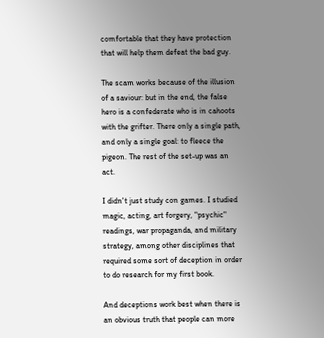comfortable that they have protection that will help them defeat the bad guy.

The scam works because of the illusion of a saviour: but in the end, the false hero is a confederate who is in cahoots with the grifter. There only a single path, and only a single goal: to fleece the pigeon. The rest of the set-up was an act.

I didn't just study con games. I studied magic, acting, art forgery, "psychic" readings, war propaganda, and military strategy, among other disciplines that required some sort of deception in order to do research for my first book.

And deceptions work best when there is an obvious truth that people can more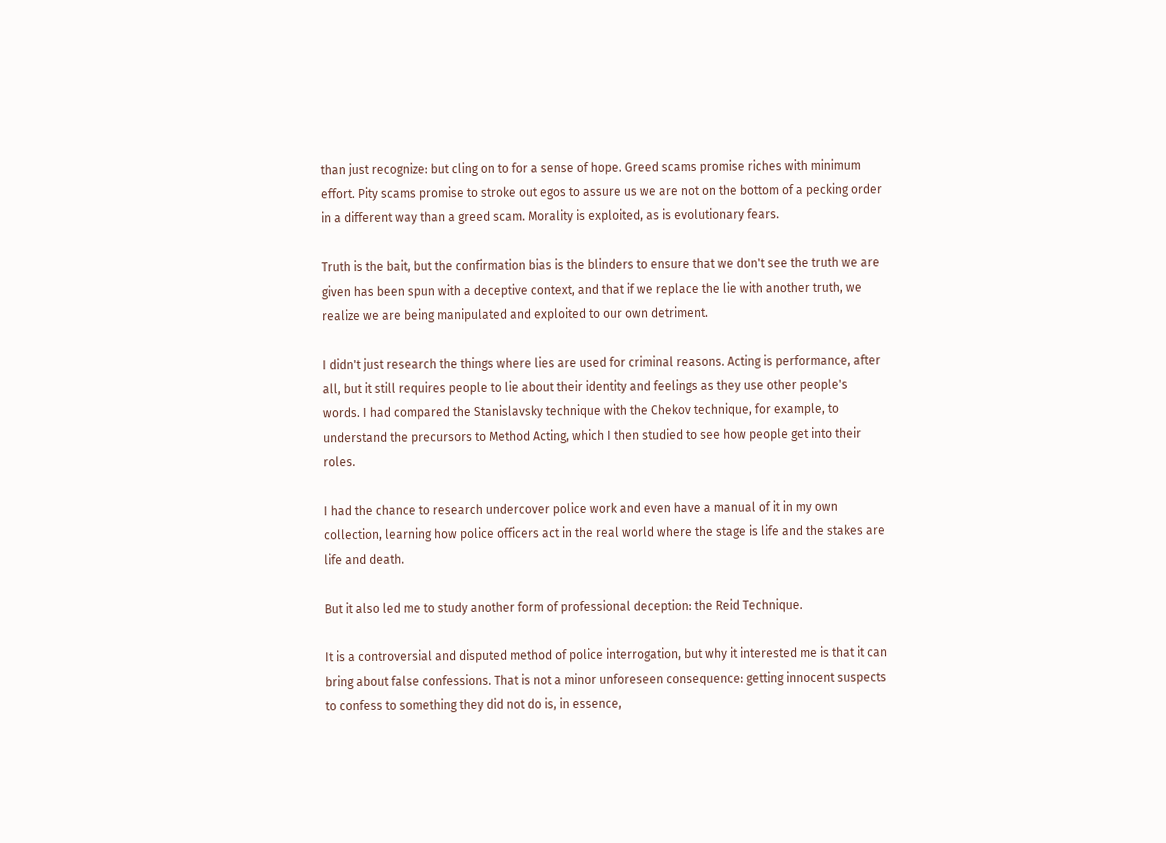than just recognize: but cling on to for a sense of hope. Greed scams promise riches with minimum effort. Pity scams promise to stroke out egos to assure us we are not on the bottom of a pecking order in a different way than a greed scam. Morality is exploited, as is evolutionary fears.

Truth is the bait, but the confirmation bias is the blinders to ensure that we don't see the truth we are given has been spun with a deceptive context, and that if we replace the lie with another truth, we realize we are being manipulated and exploited to our own detriment.

I didn't just research the things where lies are used for criminal reasons. Acting is performance, after all, but it still requires people to lie about their identity and feelings as they use other people's words. I had compared the Stanislavsky technique with the Chekov technique, for example, to understand the precursors to Method Acting, which I then studied to see how people get into their roles.

I had the chance to research undercover police work and even have a manual of it in my own collection, learning how police officers act in the real world where the stage is life and the stakes are life and death.

But it also led me to study another form of professional deception: the Reid Technique.

It is a controversial and disputed method of police interrogation, but why it interested me is that it can bring about false confessions. That is not a minor unforeseen consequence: getting innocent suspects to confess to something they did not do is, in essence,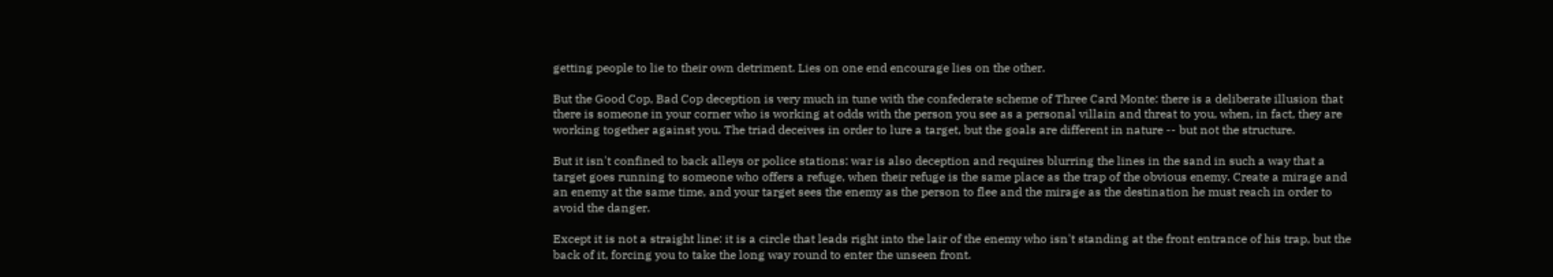getting people to lie to their own detriment. Lies on one end encourage lies on the other.

But the Good Cop, Bad Cop deception is very much in tune with the confederate scheme of Three Card Monte: there is a deliberate illusion that there is someone in your corner who is working at odds with the person you see as a personal villain and threat to you, when, in fact, they are working together against you. The triad deceives in order to lure a target, but the goals are different in nature -- but not the structure.

But it isn't confined to back alleys or police stations: war is also deception and requires blurring the lines in the sand in such a way that a target goes running to someone who offers a refuge, when their refuge is the same place as the trap of the obvious enemy. Create a mirage and an enemy at the same time, and your target sees the enemy as the person to flee and the mirage as the destination he must reach in order to avoid the danger.

Except it is not a straight line: it is a circle that leads right into the lair of the enemy who isn't standing at the front entrance of his trap, but the back of it, forcing you to take the long way round to enter the unseen front.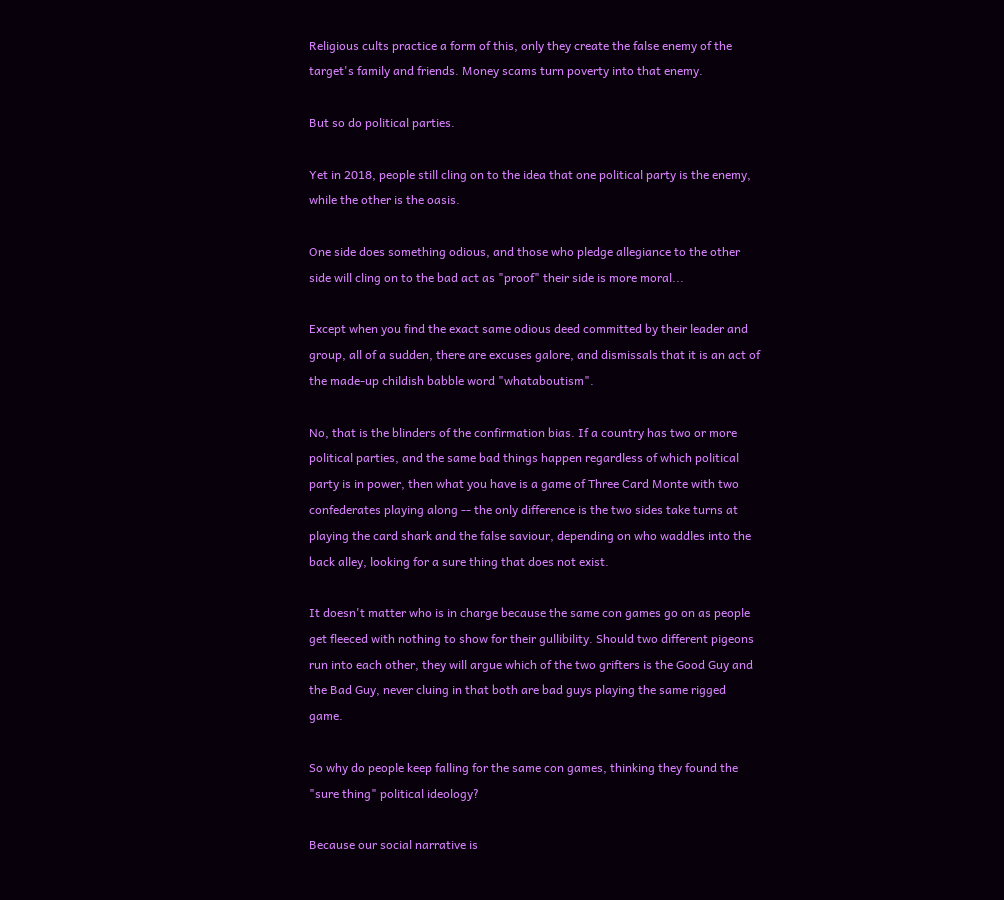Religious cults practice a form of this, only they create the false enemy of the target's family and friends. Money scams turn poverty into that enemy.

But so do political parties.

Yet in 2018, people still cling on to the idea that one political party is the enemy, while the other is the oasis.

One side does something odious, and those who pledge allegiance to the other side will cling on to the bad act as "proof" their side is more moral...

Except when you find the exact same odious deed committed by their leader and group, all of a sudden, there are excuses galore, and dismissals that it is an act of the made-up childish babble word "whataboutism".

No, that is the blinders of the confirmation bias. If a country has two or more political parties, and the same bad things happen regardless of which political party is in power, then what you have is a game of Three Card Monte with two confederates playing along -- the only difference is the two sides take turns at playing the card shark and the false saviour, depending on who waddles into the back alley, looking for a sure thing that does not exist.

It doesn't matter who is in charge because the same con games go on as people get fleeced with nothing to show for their gullibility. Should two different pigeons run into each other, they will argue which of the two grifters is the Good Guy and the Bad Guy, never cluing in that both are bad guys playing the same rigged game.

So why do people keep falling for the same con games, thinking they found the "sure thing" political ideology?

Because our social narrative is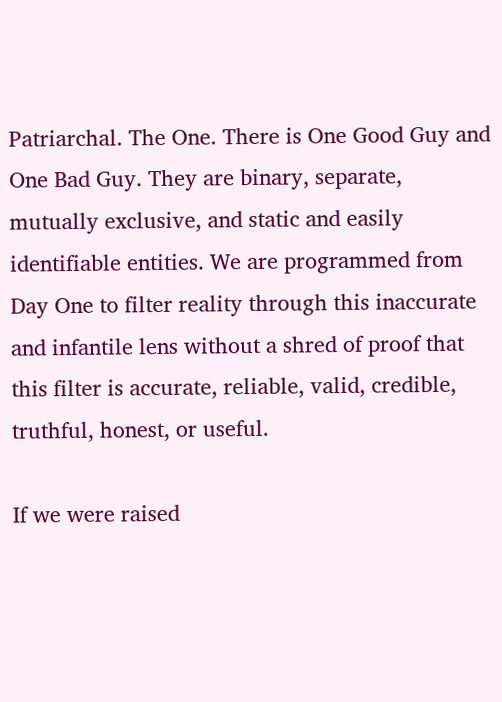Patriarchal. The One. There is One Good Guy and One Bad Guy. They are binary, separate, mutually exclusive, and static and easily identifiable entities. We are programmed from Day One to filter reality through this inaccurate and infantile lens without a shred of proof that this filter is accurate, reliable, valid, credible, truthful, honest, or useful.

If we were raised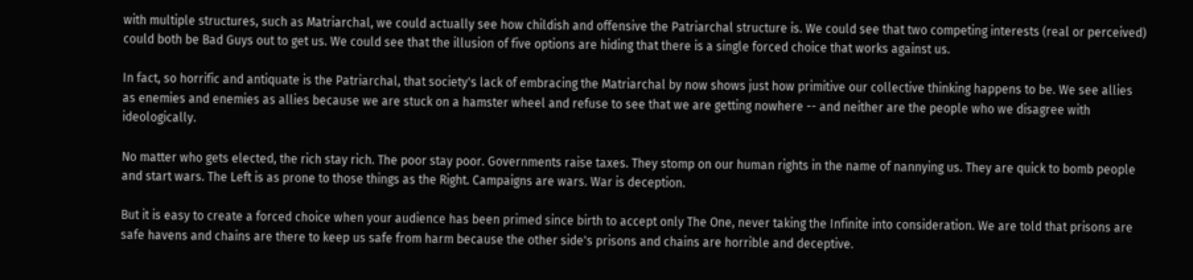with multiple structures, such as Matriarchal, we could actually see how childish and offensive the Patriarchal structure is. We could see that two competing interests (real or perceived) could both be Bad Guys out to get us. We could see that the illusion of five options are hiding that there is a single forced choice that works against us.

In fact, so horrific and antiquate is the Patriarchal, that society's lack of embracing the Matriarchal by now shows just how primitive our collective thinking happens to be. We see allies as enemies and enemies as allies because we are stuck on a hamster wheel and refuse to see that we are getting nowhere -- and neither are the people who we disagree with ideologically.

No matter who gets elected, the rich stay rich. The poor stay poor. Governments raise taxes. They stomp on our human rights in the name of nannying us. They are quick to bomb people and start wars. The Left is as prone to those things as the Right. Campaigns are wars. War is deception.

But it is easy to create a forced choice when your audience has been primed since birth to accept only The One, never taking the Infinite into consideration. We are told that prisons are safe havens and chains are there to keep us safe from harm because the other side's prisons and chains are horrible and deceptive.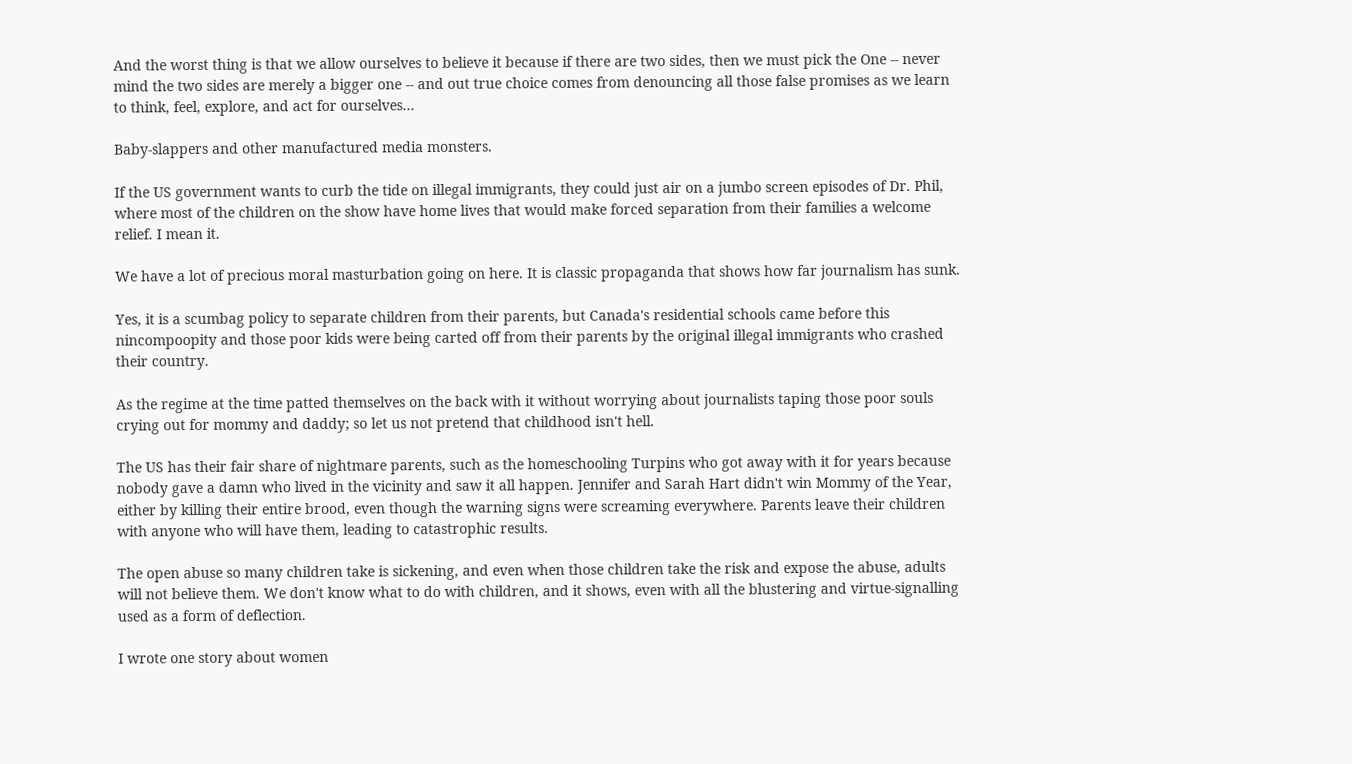And the worst thing is that we allow ourselves to believe it because if there are two sides, then we must pick the One -- never mind the two sides are merely a bigger one -- and out true choice comes from denouncing all those false promises as we learn to think, feel, explore, and act for ourselves...

Baby-slappers and other manufactured media monsters.

If the US government wants to curb the tide on illegal immigrants, they could just air on a jumbo screen episodes of Dr. Phil, where most of the children on the show have home lives that would make forced separation from their families a welcome relief. I mean it.

We have a lot of precious moral masturbation going on here. It is classic propaganda that shows how far journalism has sunk.

Yes, it is a scumbag policy to separate children from their parents, but Canada's residential schools came before this nincompoopity and those poor kids were being carted off from their parents by the original illegal immigrants who crashed their country.

As the regime at the time patted themselves on the back with it without worrying about journalists taping those poor souls crying out for mommy and daddy; so let us not pretend that childhood isn't hell.

The US has their fair share of nightmare parents, such as the homeschooling Turpins who got away with it for years because nobody gave a damn who lived in the vicinity and saw it all happen. Jennifer and Sarah Hart didn't win Mommy of the Year, either by killing their entire brood, even though the warning signs were screaming everywhere. Parents leave their children with anyone who will have them, leading to catastrophic results.

The open abuse so many children take is sickening, and even when those children take the risk and expose the abuse, adults will not believe them. We don't know what to do with children, and it shows, even with all the blustering and virtue-signalling used as a form of deflection.

I wrote one story about women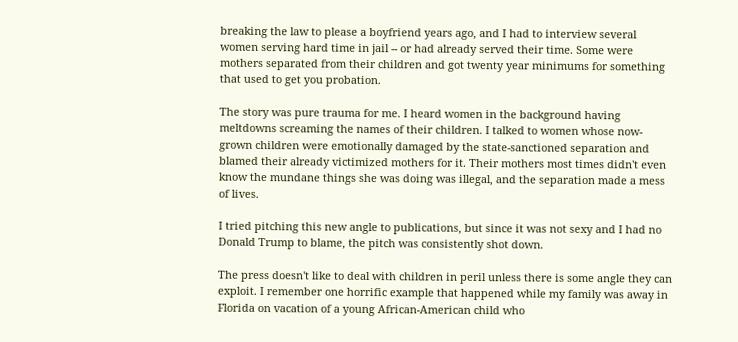breaking the law to please a boyfriend years ago, and I had to interview several women serving hard time in jail -- or had already served their time. Some were mothers separated from their children and got twenty year minimums for something that used to get you probation.

The story was pure trauma for me. I heard women in the background having meltdowns screaming the names of their children. I talked to women whose now-grown children were emotionally damaged by the state-sanctioned separation and blamed their already victimized mothers for it. Their mothers most times didn't even know the mundane things she was doing was illegal, and the separation made a mess of lives.

I tried pitching this new angle to publications, but since it was not sexy and I had no Donald Trump to blame, the pitch was consistently shot down.

The press doesn't like to deal with children in peril unless there is some angle they can exploit. I remember one horrific example that happened while my family was away in Florida on vacation of a young African-American child who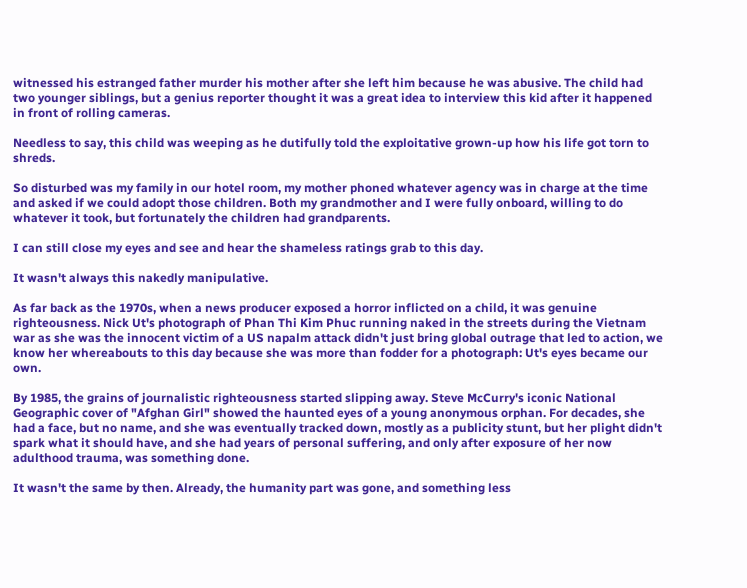witnessed his estranged father murder his mother after she left him because he was abusive. The child had two younger siblings, but a genius reporter thought it was a great idea to interview this kid after it happened in front of rolling cameras.

Needless to say, this child was weeping as he dutifully told the exploitative grown-up how his life got torn to shreds.

So disturbed was my family in our hotel room, my mother phoned whatever agency was in charge at the time and asked if we could adopt those children. Both my grandmother and I were fully onboard, willing to do whatever it took, but fortunately the children had grandparents.

I can still close my eyes and see and hear the shameless ratings grab to this day.

It wasn't always this nakedly manipulative.

As far back as the 1970s, when a news producer exposed a horror inflicted on a child, it was genuine righteousness. Nick Ut's photograph of Phan Thi Kim Phuc running naked in the streets during the Vietnam war as she was the innocent victim of a US napalm attack didn't just bring global outrage that led to action, we know her whereabouts to this day because she was more than fodder for a photograph: Ut's eyes became our own.

By 1985, the grains of journalistic righteousness started slipping away. Steve McCurry's iconic National Geographic cover of "Afghan Girl" showed the haunted eyes of a young anonymous orphan. For decades, she had a face, but no name, and she was eventually tracked down, mostly as a publicity stunt, but her plight didn't spark what it should have, and she had years of personal suffering, and only after exposure of her now adulthood trauma, was something done.

It wasn't the same by then. Already, the humanity part was gone, and something less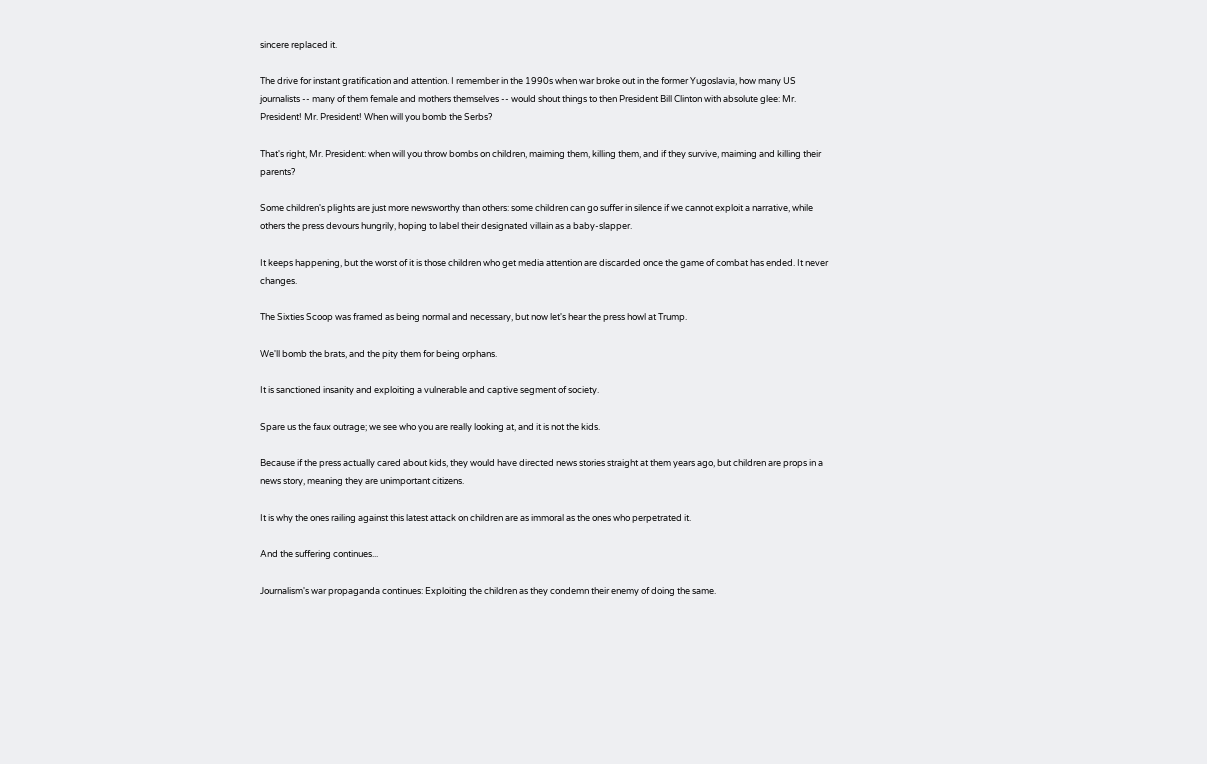sincere replaced it.

The drive for instant gratification and attention. I remember in the 1990s when war broke out in the former Yugoslavia, how many US journalists -- many of them female and mothers themselves -- would shout things to then President Bill Clinton with absolute glee: Mr. President! Mr. President! When will you bomb the Serbs?

That's right, Mr. President: when will you throw bombs on children, maiming them, killing them, and if they survive, maiming and killing their parents?

Some children's plights are just more newsworthy than others: some children can go suffer in silence if we cannot exploit a narrative, while others the press devours hungrily, hoping to label their designated villain as a baby-slapper.

It keeps happening, but the worst of it is those children who get media attention are discarded once the game of combat has ended. It never changes.

The Sixties Scoop was framed as being normal and necessary, but now let's hear the press howl at Trump.

We'll bomb the brats, and the pity them for being orphans.

It is sanctioned insanity and exploiting a vulnerable and captive segment of society.

Spare us the faux outrage; we see who you are really looking at, and it is not the kids.

Because if the press actually cared about kids, they would have directed news stories straight at them years ago, but children are props in a news story, meaning they are unimportant citizens.

It is why the ones railing against this latest attack on children are as immoral as the ones who perpetrated it.

And the suffering continues...

Journalism's war propaganda continues: Exploiting the children as they condemn their enemy of doing the same.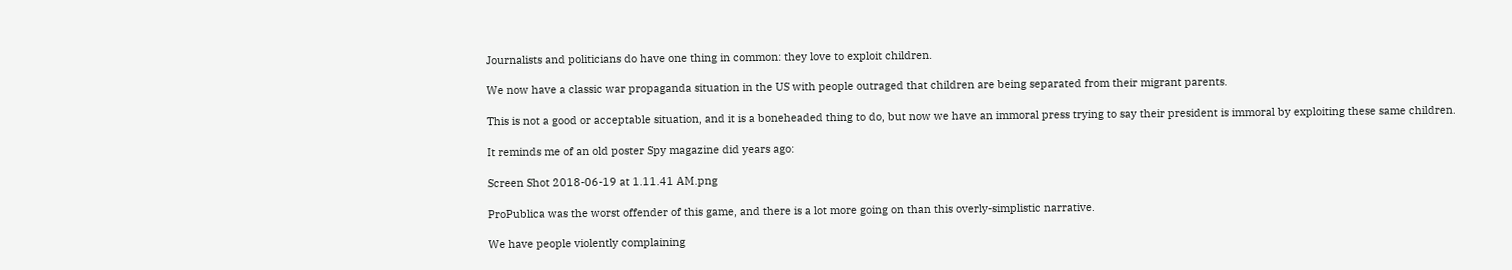Journalists and politicians do have one thing in common: they love to exploit children.

We now have a classic war propaganda situation in the US with people outraged that children are being separated from their migrant parents.

This is not a good or acceptable situation, and it is a boneheaded thing to do, but now we have an immoral press trying to say their president is immoral by exploiting these same children.

It reminds me of an old poster Spy magazine did years ago:

Screen Shot 2018-06-19 at 1.11.41 AM.png

ProPublica was the worst offender of this game, and there is a lot more going on than this overly-simplistic narrative.

We have people violently complaining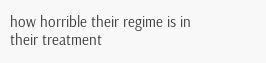how horrible their regime is in their treatment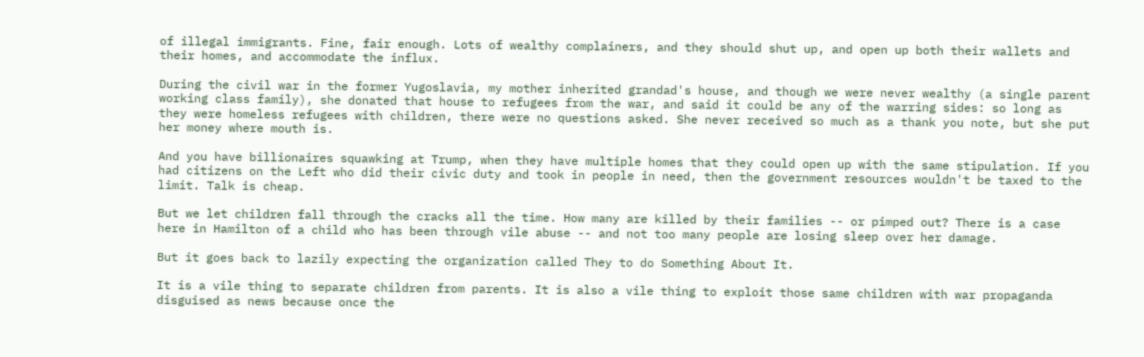of illegal immigrants. Fine, fair enough. Lots of wealthy complainers, and they should shut up, and open up both their wallets and their homes, and accommodate the influx.

During the civil war in the former Yugoslavia, my mother inherited grandad's house, and though we were never wealthy (a single parent working class family), she donated that house to refugees from the war, and said it could be any of the warring sides: so long as they were homeless refugees with children, there were no questions asked. She never received so much as a thank you note, but she put her money where mouth is.

And you have billionaires squawking at Trump, when they have multiple homes that they could open up with the same stipulation. If you had citizens on the Left who did their civic duty and took in people in need, then the government resources wouldn't be taxed to the limit. Talk is cheap.

But we let children fall through the cracks all the time. How many are killed by their families -- or pimped out? There is a case here in Hamilton of a child who has been through vile abuse -- and not too many people are losing sleep over her damage.

But it goes back to lazily expecting the organization called They to do Something About It.

It is a vile thing to separate children from parents. It is also a vile thing to exploit those same children with war propaganda disguised as news because once the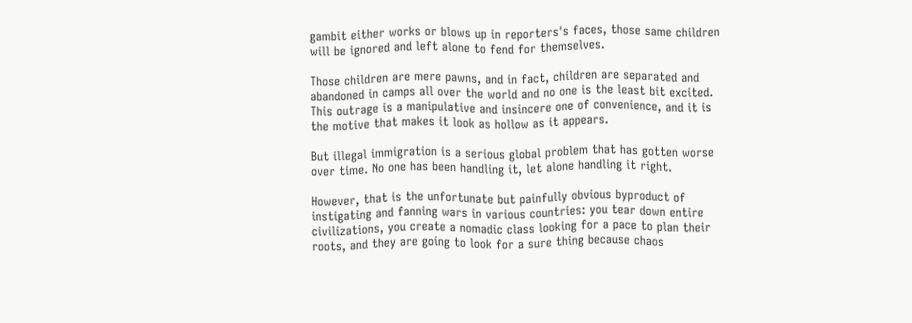gambit either works or blows up in reporters's faces, those same children will be ignored and left alone to fend for themselves.

Those children are mere pawns, and in fact, children are separated and abandoned in camps all over the world and no one is the least bit excited. This outrage is a manipulative and insincere one of convenience, and it is the motive that makes it look as hollow as it appears.

But illegal immigration is a serious global problem that has gotten worse over time. No one has been handling it, let alone handling it right.

However, that is the unfortunate but painfully obvious byproduct of instigating and fanning wars in various countries: you tear down entire civilizations, you create a nomadic class looking for a pace to plan their roots, and they are going to look for a sure thing because chaos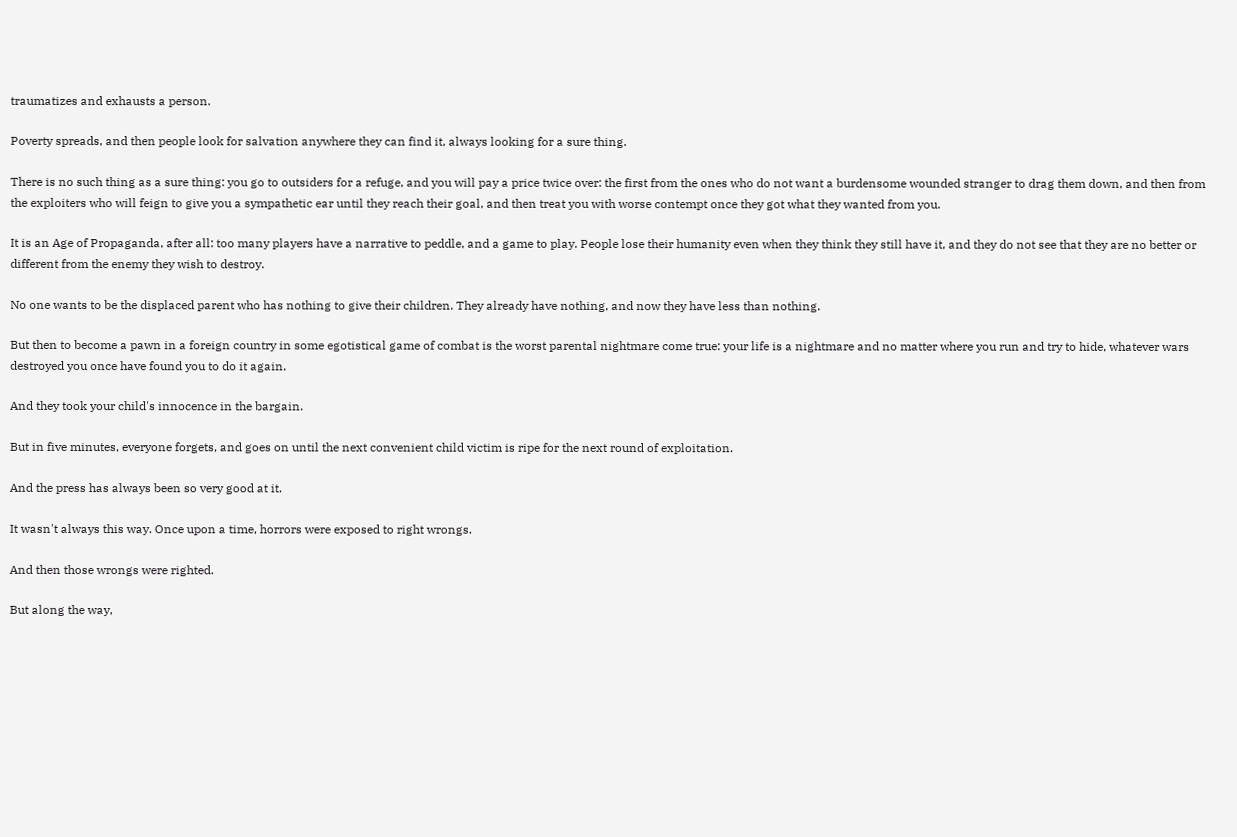traumatizes and exhausts a person.

Poverty spreads, and then people look for salvation anywhere they can find it, always looking for a sure thing.

There is no such thing as a sure thing: you go to outsiders for a refuge, and you will pay a price twice over: the first from the ones who do not want a burdensome wounded stranger to drag them down, and then from the exploiters who will feign to give you a sympathetic ear until they reach their goal, and then treat you with worse contempt once they got what they wanted from you.

It is an Age of Propaganda, after all: too many players have a narrative to peddle, and a game to play. People lose their humanity even when they think they still have it, and they do not see that they are no better or different from the enemy they wish to destroy.

No one wants to be the displaced parent who has nothing to give their children. They already have nothing, and now they have less than nothing.

But then to become a pawn in a foreign country in some egotistical game of combat is the worst parental nightmare come true: your life is a nightmare and no matter where you run and try to hide, whatever wars destroyed you once have found you to do it again.

And they took your child's innocence in the bargain.

But in five minutes, everyone forgets, and goes on until the next convenient child victim is ripe for the next round of exploitation.

And the press has always been so very good at it.

It wasn't always this way. Once upon a time, horrors were exposed to right wrongs.

And then those wrongs were righted.

But along the way,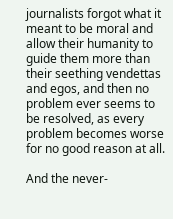journalists forgot what it meant to be moral and allow their humanity to guide them more than their seething vendettas and egos, and then no problem ever seems to be resolved, as every problem becomes worse for no good reason at all.

And the never-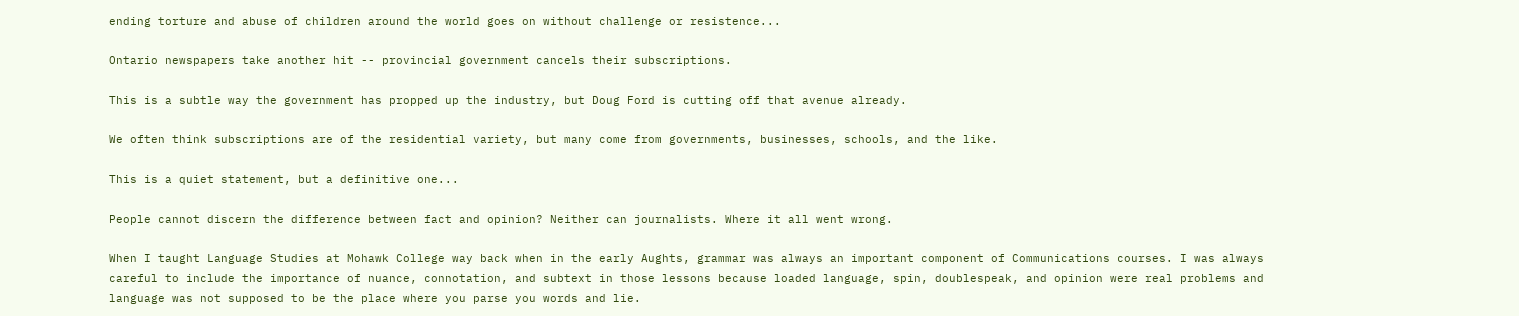ending torture and abuse of children around the world goes on without challenge or resistence...

Ontario newspapers take another hit -- provincial government cancels their subscriptions.

This is a subtle way the government has propped up the industry, but Doug Ford is cutting off that avenue already.

We often think subscriptions are of the residential variety, but many come from governments, businesses, schools, and the like.

This is a quiet statement, but a definitive one...

People cannot discern the difference between fact and opinion? Neither can journalists. Where it all went wrong.

When I taught Language Studies at Mohawk College way back when in the early Aughts, grammar was always an important component of Communications courses. I was always careful to include the importance of nuance, connotation, and subtext in those lessons because loaded language, spin, doublespeak, and opinion were real problems and language was not supposed to be the place where you parse you words and lie.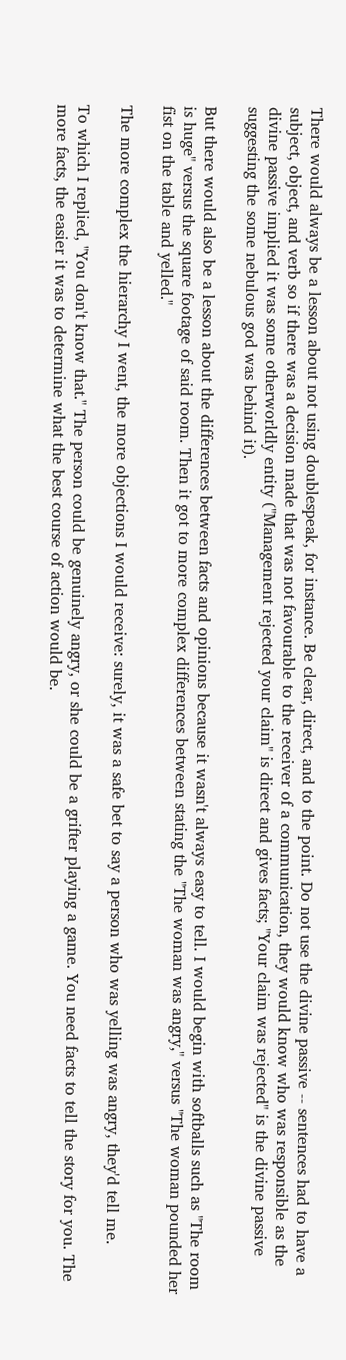There would always be a lesson about not using doublespeak, for instance. Be clear, direct, and to the point. Do not use the divine passive -- sentences had to have a subject, object, and verb so if there was a decision made that was not favourable to the receiver of a communication, they would know who was responsible as the divine passive implied it was some otherworldly entity ("Management rejected your claim" is direct and gives facts; "Your claim was rejected" is the divine passive suggesting the some nebulous god was behind it).

But there would also be a lesson about the differences between facts and opinions because it wasn't always easy to tell. I would begin with softballs such as "The room is huge" versus the square footage of said room. Then it got to more complex differences between stating the "The woman was angry," versus "The woman pounded her fist on the table and yelled."

The more complex the hierarchy I went, the more objections I would receive: surely, it was a safe bet to say a person who was yelling was angry, they'd tell me.

To which I replied, "You don't know that." The person could be genuinely angry, or she could be a grifter playing a game. You need facts to tell the story for you. The more facts, the easier it was to determine what the best course of action would be.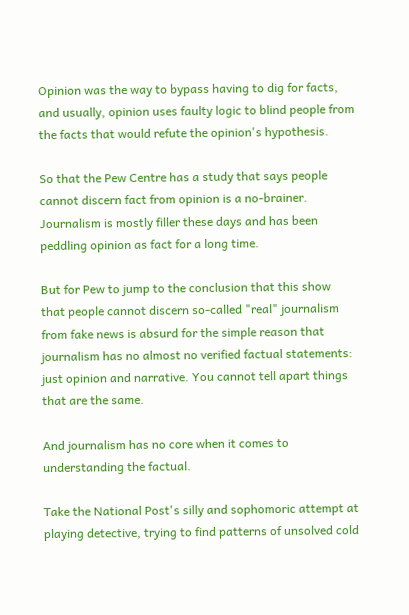Opinion was the way to bypass having to dig for facts, and usually, opinion uses faulty logic to blind people from the facts that would refute the opinion's hypothesis.

So that the Pew Centre has a study that says people cannot discern fact from opinion is a no-brainer. Journalism is mostly filler these days and has been peddling opinion as fact for a long time.

But for Pew to jump to the conclusion that this show that people cannot discern so-called "real" journalism from fake news is absurd for the simple reason that journalism has no almost no verified factual statements: just opinion and narrative. You cannot tell apart things that are the same.

And journalism has no core when it comes to understanding the factual.

Take the National Post's silly and sophomoric attempt at playing detective, trying to find patterns of unsolved cold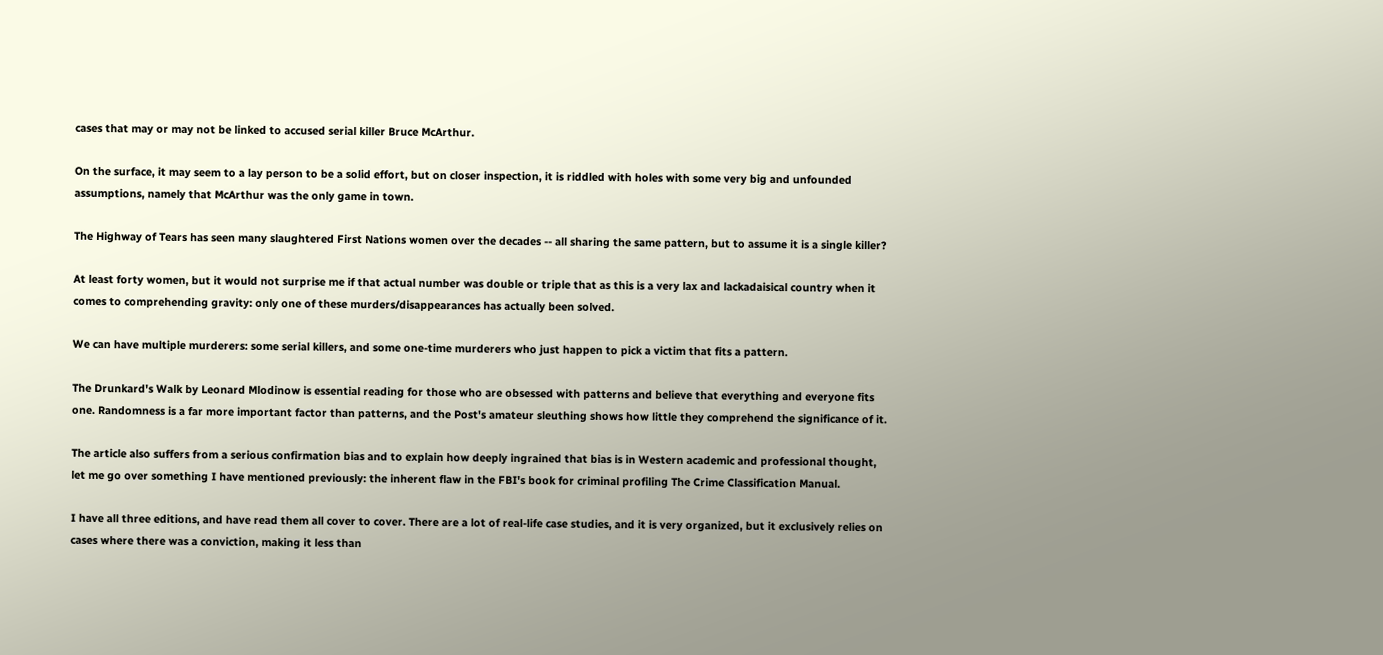cases that may or may not be linked to accused serial killer Bruce McArthur.

On the surface, it may seem to a lay person to be a solid effort, but on closer inspection, it is riddled with holes with some very big and unfounded assumptions, namely that McArthur was the only game in town.

The Highway of Tears has seen many slaughtered First Nations women over the decades -- all sharing the same pattern, but to assume it is a single killer?

At least forty women, but it would not surprise me if that actual number was double or triple that as this is a very lax and lackadaisical country when it comes to comprehending gravity: only one of these murders/disappearances has actually been solved.

We can have multiple murderers: some serial killers, and some one-time murderers who just happen to pick a victim that fits a pattern.

The Drunkard's Walk by Leonard Mlodinow is essential reading for those who are obsessed with patterns and believe that everything and everyone fits one. Randomness is a far more important factor than patterns, and the Post's amateur sleuthing shows how little they comprehend the significance of it.

The article also suffers from a serious confirmation bias and to explain how deeply ingrained that bias is in Western academic and professional thought, let me go over something I have mentioned previously: the inherent flaw in the FBI's book for criminal profiling The Crime Classification Manual.

I have all three editions, and have read them all cover to cover. There are a lot of real-life case studies, and it is very organized, but it exclusively relies on cases where there was a conviction, making it less than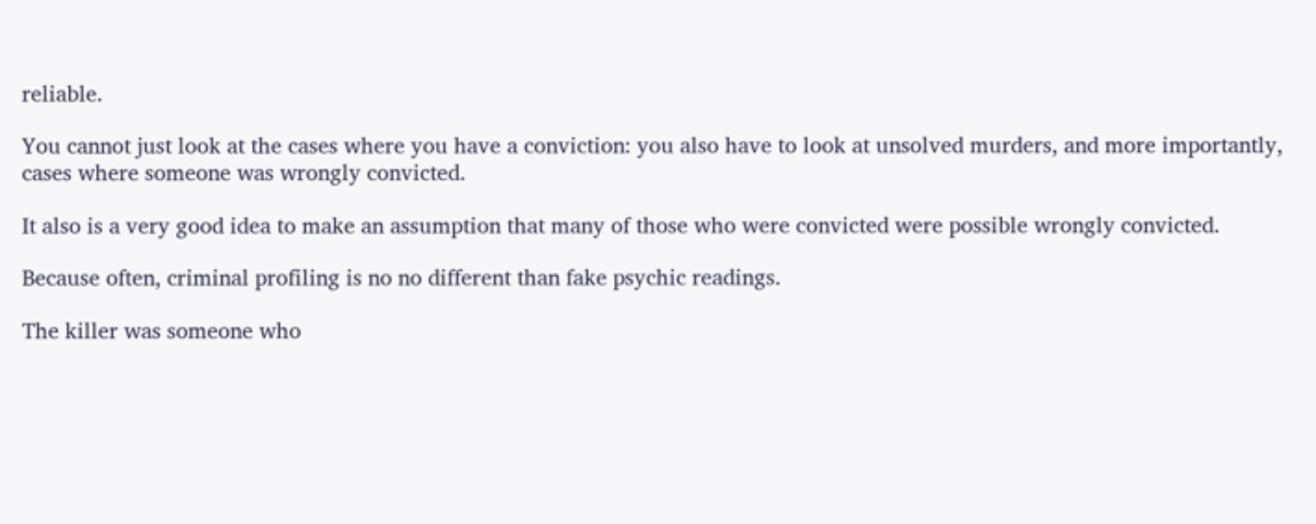reliable.

You cannot just look at the cases where you have a conviction: you also have to look at unsolved murders, and more importantly, cases where someone was wrongly convicted.

It also is a very good idea to make an assumption that many of those who were convicted were possible wrongly convicted.

Because often, criminal profiling is no no different than fake psychic readings.

The killer was someone who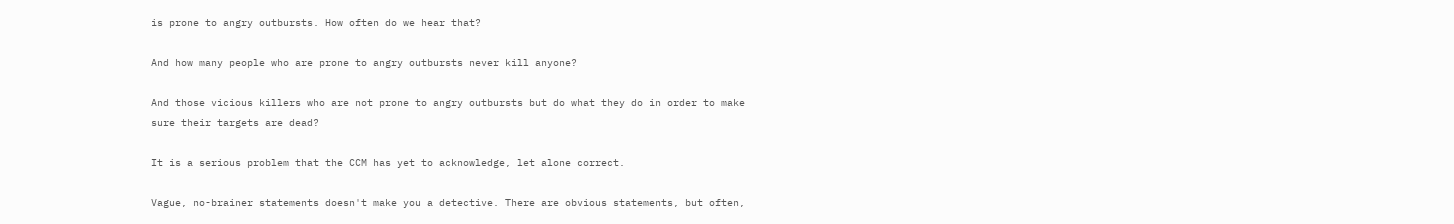is prone to angry outbursts. How often do we hear that?

And how many people who are prone to angry outbursts never kill anyone?

And those vicious killers who are not prone to angry outbursts but do what they do in order to make sure their targets are dead?

It is a serious problem that the CCM has yet to acknowledge, let alone correct.

Vague, no-brainer statements doesn't make you a detective. There are obvious statements, but often,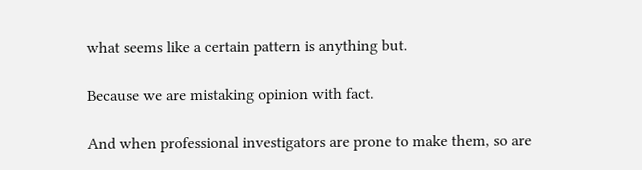what seems like a certain pattern is anything but.

Because we are mistaking opinion with fact.

And when professional investigators are prone to make them, so are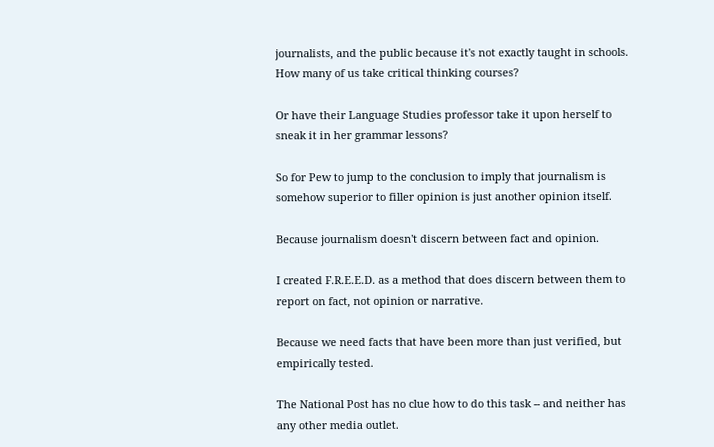journalists, and the public because it's not exactly taught in schools. How many of us take critical thinking courses?

Or have their Language Studies professor take it upon herself to sneak it in her grammar lessons?

So for Pew to jump to the conclusion to imply that journalism is somehow superior to filler opinion is just another opinion itself.

Because journalism doesn't discern between fact and opinion.

I created F.R.E.E.D. as a method that does discern between them to report on fact, not opinion or narrative.

Because we need facts that have been more than just verified, but empirically tested.

The National Post has no clue how to do this task -- and neither has any other media outlet.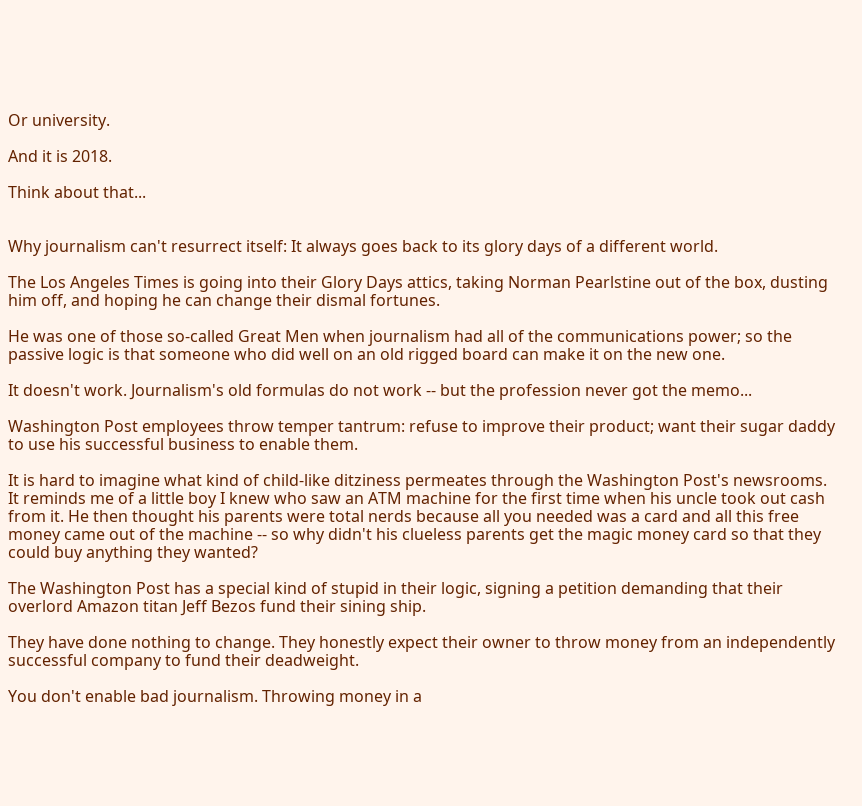Or university.

And it is 2018.

Think about that...


Why journalism can't resurrect itself: It always goes back to its glory days of a different world.

The Los Angeles Times is going into their Glory Days attics, taking Norman Pearlstine out of the box, dusting him off, and hoping he can change their dismal fortunes.

He was one of those so-called Great Men when journalism had all of the communications power; so the passive logic is that someone who did well on an old rigged board can make it on the new one.

It doesn't work. Journalism's old formulas do not work -- but the profession never got the memo...

Washington Post employees throw temper tantrum: refuse to improve their product; want their sugar daddy to use his successful business to enable them.

It is hard to imagine what kind of child-like ditziness permeates through the Washington Post's newsrooms. It reminds me of a little boy I knew who saw an ATM machine for the first time when his uncle took out cash from it. He then thought his parents were total nerds because all you needed was a card and all this free money came out of the machine -- so why didn't his clueless parents get the magic money card so that they could buy anything they wanted?

The Washington Post has a special kind of stupid in their logic, signing a petition demanding that their overlord Amazon titan Jeff Bezos fund their sining ship.

They have done nothing to change. They honestly expect their owner to throw money from an independently successful company to fund their deadweight.

You don't enable bad journalism. Throwing money in a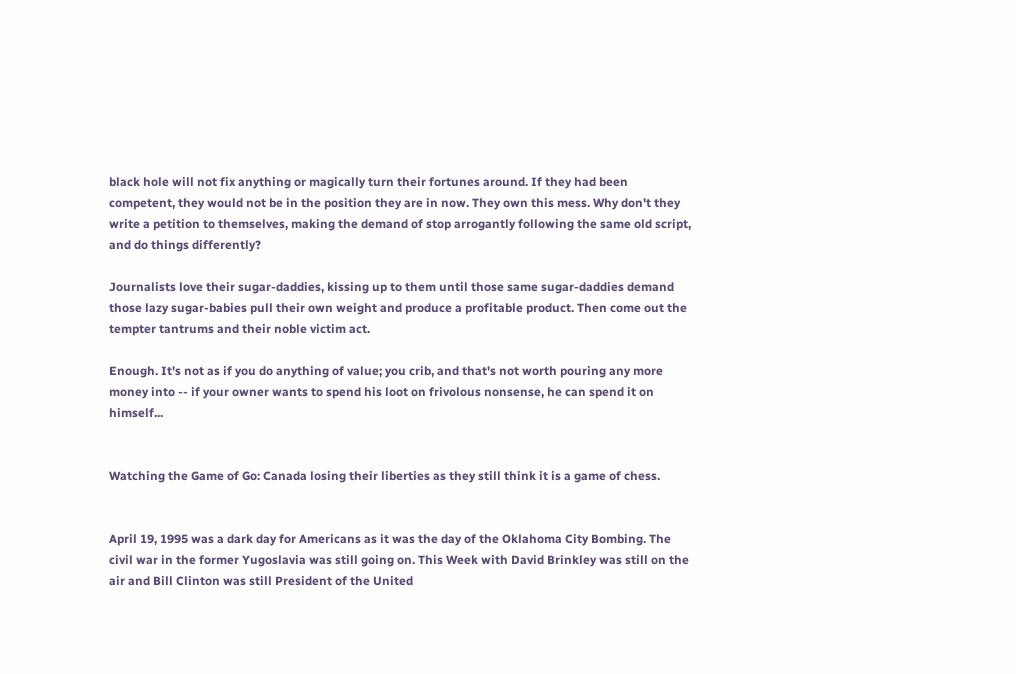black hole will not fix anything or magically turn their fortunes around. If they had been competent, they would not be in the position they are in now. They own this mess. Why don't they write a petition to themselves, making the demand of stop arrogantly following the same old script, and do things differently?

Journalists love their sugar-daddies, kissing up to them until those same sugar-daddies demand those lazy sugar-babies pull their own weight and produce a profitable product. Then come out the tempter tantrums and their noble victim act.

Enough. It's not as if you do anything of value; you crib, and that's not worth pouring any more money into -- if your owner wants to spend his loot on frivolous nonsense, he can spend it on himself...


Watching the Game of Go: Canada losing their liberties as they still think it is a game of chess.


April 19, 1995 was a dark day for Americans as it was the day of the Oklahoma City Bombing. The civil war in the former Yugoslavia was still going on. This Week with David Brinkley was still on the air and Bill Clinton was still President of the United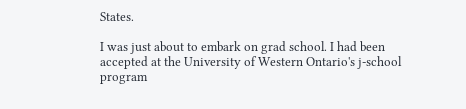States.

I was just about to embark on grad school. I had been accepted at the University of Western Ontario's j-school program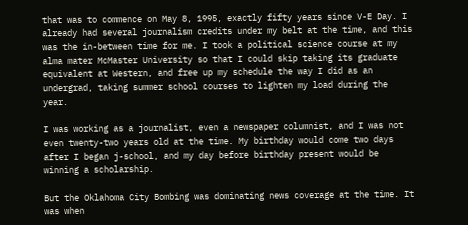that was to commence on May 8, 1995, exactly fifty years since V-E Day. I already had several journalism credits under my belt at the time, and this was the in-between time for me. I took a political science course at my alma mater McMaster University so that I could skip taking its graduate equivalent at Western, and free up my schedule the way I did as an undergrad, taking summer school courses to lighten my load during the year.

I was working as a journalist, even a newspaper columnist, and I was not even twenty-two years old at the time. My birthday would come two days after I began j-school, and my day before birthday present would be winning a scholarship.

But the Oklahoma City Bombing was dominating news coverage at the time. It was when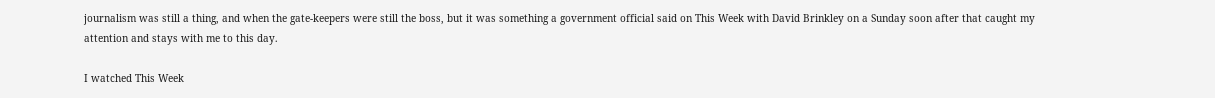journalism was still a thing, and when the gate-keepers were still the boss, but it was something a government official said on This Week with David Brinkley on a Sunday soon after that caught my attention and stays with me to this day.

I watched This Week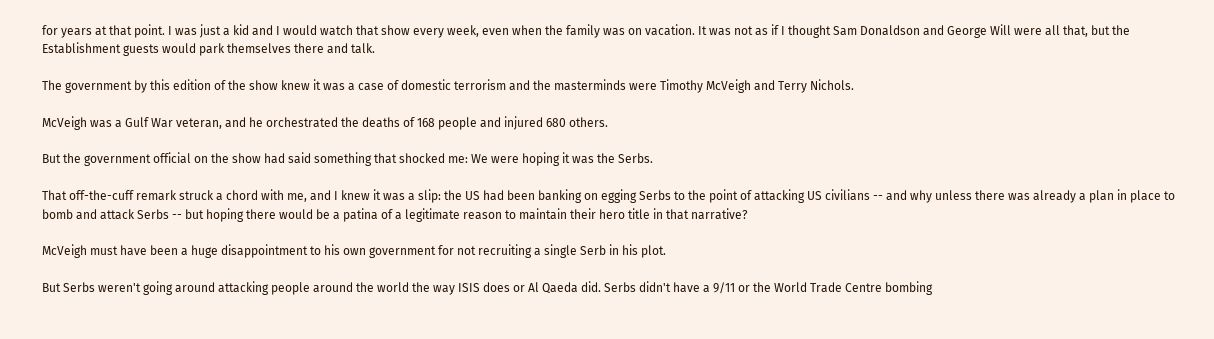for years at that point. I was just a kid and I would watch that show every week, even when the family was on vacation. It was not as if I thought Sam Donaldson and George Will were all that, but the Establishment guests would park themselves there and talk.

The government by this edition of the show knew it was a case of domestic terrorism and the masterminds were Timothy McVeigh and Terry Nichols.

McVeigh was a Gulf War veteran, and he orchestrated the deaths of 168 people and injured 680 others.

But the government official on the show had said something that shocked me: We were hoping it was the Serbs.

That off-the-cuff remark struck a chord with me, and I knew it was a slip: the US had been banking on egging Serbs to the point of attacking US civilians -- and why unless there was already a plan in place to bomb and attack Serbs -- but hoping there would be a patina of a legitimate reason to maintain their hero title in that narrative?

McVeigh must have been a huge disappointment to his own government for not recruiting a single Serb in his plot.

But Serbs weren't going around attacking people around the world the way ISIS does or Al Qaeda did. Serbs didn't have a 9/11 or the World Trade Centre bombing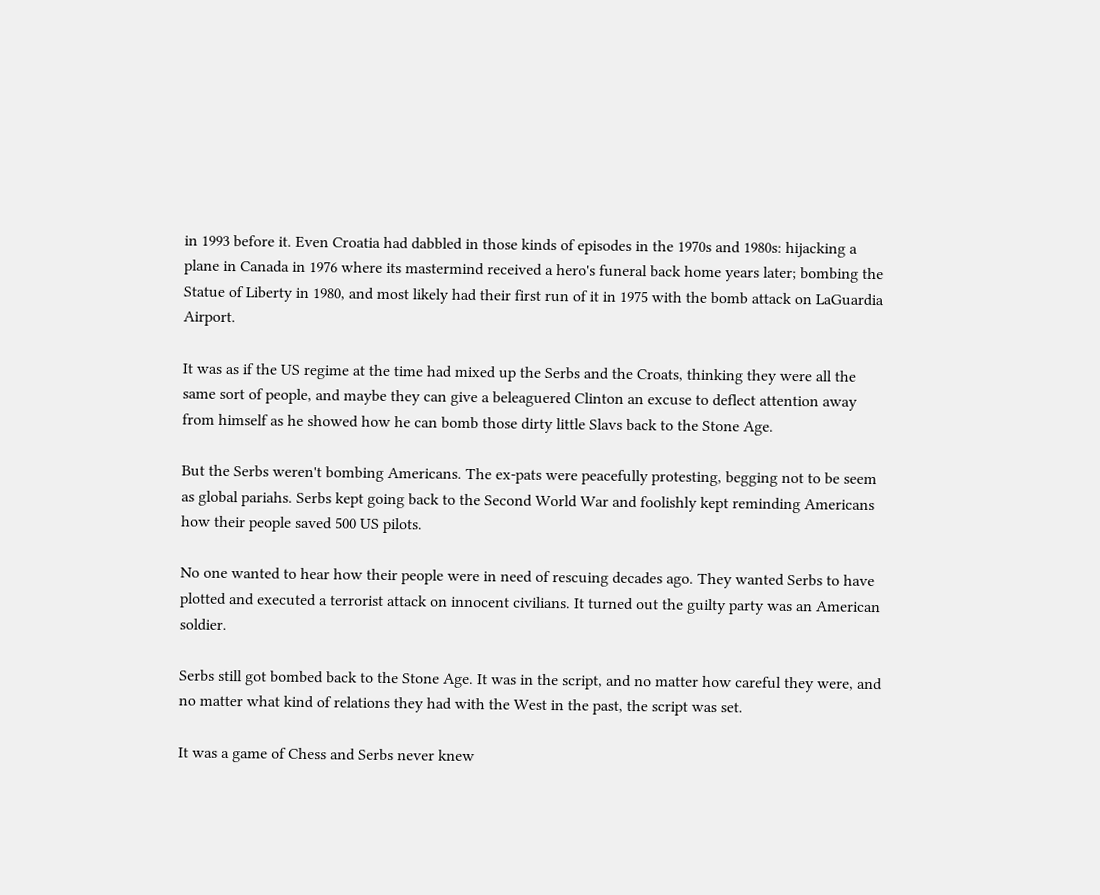in 1993 before it. Even Croatia had dabbled in those kinds of episodes in the 1970s and 1980s: hijacking a plane in Canada in 1976 where its mastermind received a hero's funeral back home years later; bombing the Statue of Liberty in 1980, and most likely had their first run of it in 1975 with the bomb attack on LaGuardia Airport.

It was as if the US regime at the time had mixed up the Serbs and the Croats, thinking they were all the same sort of people, and maybe they can give a beleaguered Clinton an excuse to deflect attention away from himself as he showed how he can bomb those dirty little Slavs back to the Stone Age.

But the Serbs weren't bombing Americans. The ex-pats were peacefully protesting, begging not to be seem as global pariahs. Serbs kept going back to the Second World War and foolishly kept reminding Americans how their people saved 500 US pilots.

No one wanted to hear how their people were in need of rescuing decades ago. They wanted Serbs to have plotted and executed a terrorist attack on innocent civilians. It turned out the guilty party was an American soldier.

Serbs still got bombed back to the Stone Age. It was in the script, and no matter how careful they were, and no matter what kind of relations they had with the West in the past, the script was set.

It was a game of Chess and Serbs never knew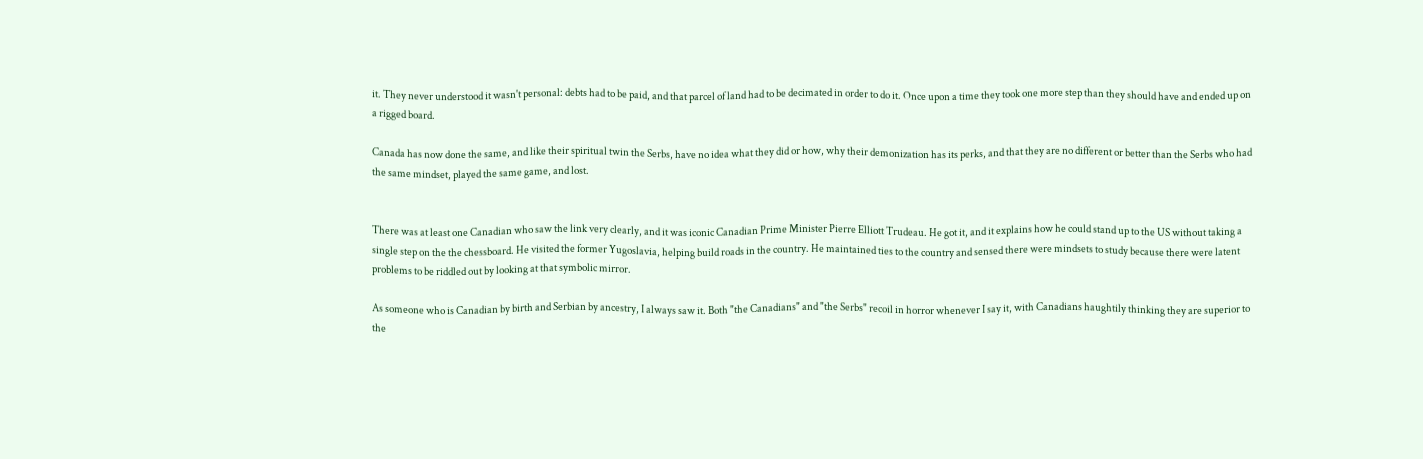it. They never understood it wasn't personal: debts had to be paid, and that parcel of land had to be decimated in order to do it. Once upon a time they took one more step than they should have and ended up on a rigged board.

Canada has now done the same, and like their spiritual twin the Serbs, have no idea what they did or how, why their demonization has its perks, and that they are no different or better than the Serbs who had the same mindset, played the same game, and lost.


There was at least one Canadian who saw the link very clearly, and it was iconic Canadian Prime Minister Pierre Elliott Trudeau. He got it, and it explains how he could stand up to the US without taking a single step on the the chessboard. He visited the former Yugoslavia, helping build roads in the country. He maintained ties to the country and sensed there were mindsets to study because there were latent problems to be riddled out by looking at that symbolic mirror.

As someone who is Canadian by birth and Serbian by ancestry, I always saw it. Both "the Canadians" and "the Serbs" recoil in horror whenever I say it, with Canadians haughtily thinking they are superior to the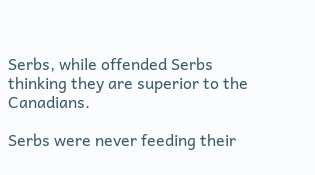Serbs, while offended Serbs thinking they are superior to the Canadians.

Serbs were never feeding their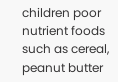children poor nutrient foods such as cereal, peanut butter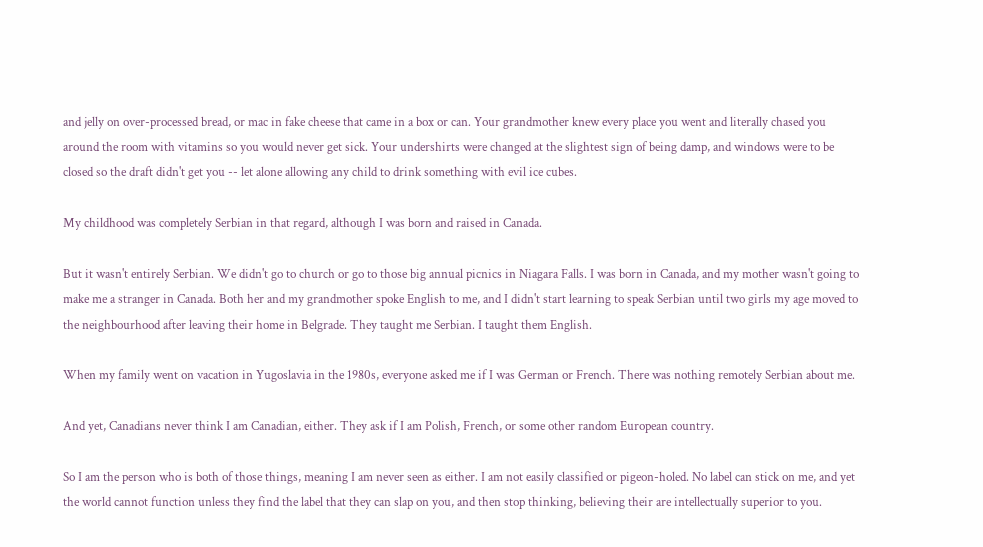and jelly on over-processed bread, or mac in fake cheese that came in a box or can. Your grandmother knew every place you went and literally chased you around the room with vitamins so you would never get sick. Your undershirts were changed at the slightest sign of being damp, and windows were to be closed so the draft didn't get you -- let alone allowing any child to drink something with evil ice cubes.

My childhood was completely Serbian in that regard, although I was born and raised in Canada.

But it wasn't entirely Serbian. We didn't go to church or go to those big annual picnics in Niagara Falls. I was born in Canada, and my mother wasn't going to make me a stranger in Canada. Both her and my grandmother spoke English to me, and I didn't start learning to speak Serbian until two girls my age moved to the neighbourhood after leaving their home in Belgrade. They taught me Serbian. I taught them English.

When my family went on vacation in Yugoslavia in the 1980s, everyone asked me if I was German or French. There was nothing remotely Serbian about me.

And yet, Canadians never think I am Canadian, either. They ask if I am Polish, French, or some other random European country.

So I am the person who is both of those things, meaning I am never seen as either. I am not easily classified or pigeon-holed. No label can stick on me, and yet the world cannot function unless they find the label that they can slap on you, and then stop thinking, believing their are intellectually superior to you.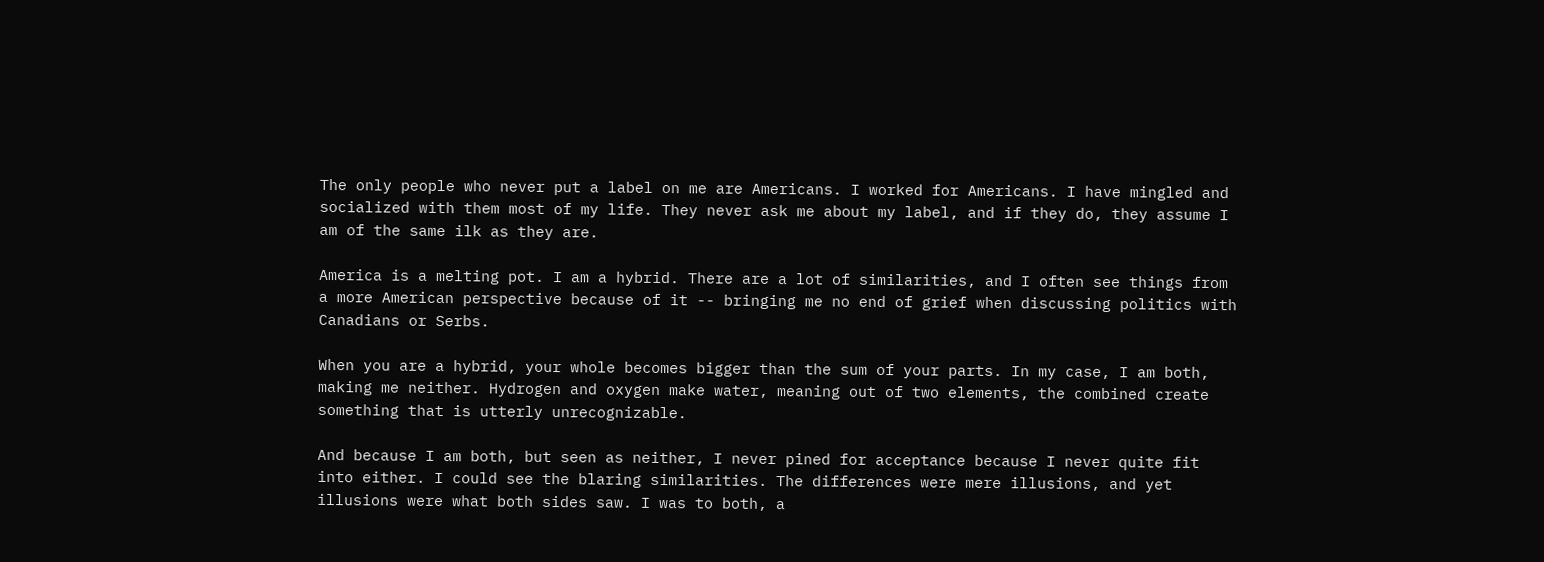The only people who never put a label on me are Americans. I worked for Americans. I have mingled and socialized with them most of my life. They never ask me about my label, and if they do, they assume I am of the same ilk as they are.

America is a melting pot. I am a hybrid. There are a lot of similarities, and I often see things from a more American perspective because of it -- bringing me no end of grief when discussing politics with Canadians or Serbs.

When you are a hybrid, your whole becomes bigger than the sum of your parts. In my case, I am both, making me neither. Hydrogen and oxygen make water, meaning out of two elements, the combined create something that is utterly unrecognizable.

And because I am both, but seen as neither, I never pined for acceptance because I never quite fit into either. I could see the blaring similarities. The differences were mere illusions, and yet illusions were what both sides saw. I was to both, a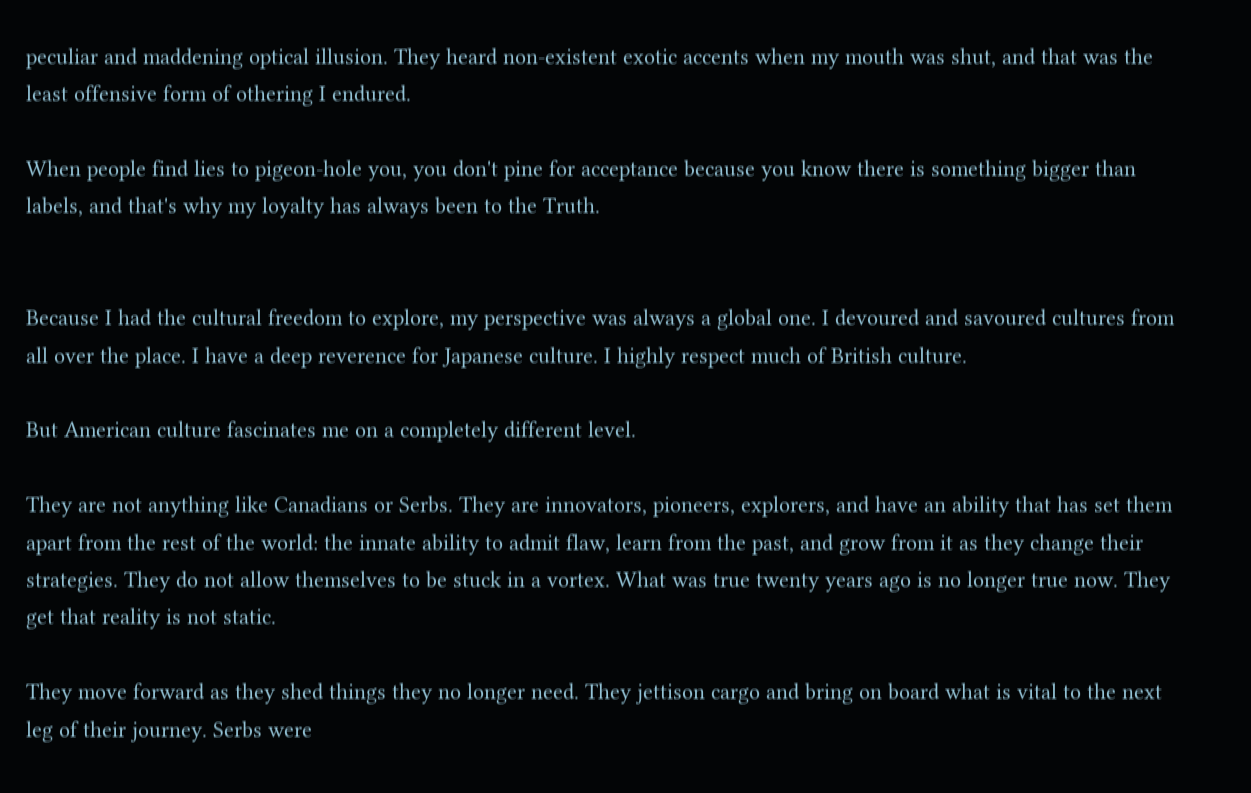peculiar and maddening optical illusion. They heard non-existent exotic accents when my mouth was shut, and that was the least offensive form of othering I endured.

When people find lies to pigeon-hole you, you don't pine for acceptance because you know there is something bigger than labels, and that's why my loyalty has always been to the Truth.


Because I had the cultural freedom to explore, my perspective was always a global one. I devoured and savoured cultures from all over the place. I have a deep reverence for Japanese culture. I highly respect much of British culture.

But American culture fascinates me on a completely different level.

They are not anything like Canadians or Serbs. They are innovators, pioneers, explorers, and have an ability that has set them apart from the rest of the world: the innate ability to admit flaw, learn from the past, and grow from it as they change their strategies. They do not allow themselves to be stuck in a vortex. What was true twenty years ago is no longer true now. They get that reality is not static.

They move forward as they shed things they no longer need. They jettison cargo and bring on board what is vital to the next leg of their journey. Serbs were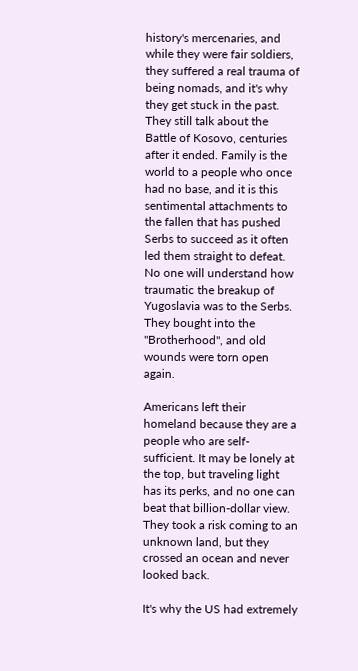history's mercenaries, and while they were fair soldiers, they suffered a real trauma of being nomads, and it's why they get stuck in the past. They still talk about the Battle of Kosovo, centuries after it ended. Family is the world to a people who once had no base, and it is this sentimental attachments to the fallen that has pushed Serbs to succeed as it often led them straight to defeat. No one will understand how traumatic the breakup of Yugoslavia was to the Serbs. They bought into the "Brotherhood", and old wounds were torn open again.

Americans left their homeland because they are a people who are self-sufficient. It may be lonely at the top, but traveling light has its perks, and no one can beat that billion-dollar view. They took a risk coming to an unknown land, but they crossed an ocean and never looked back.

It's why the US had extremely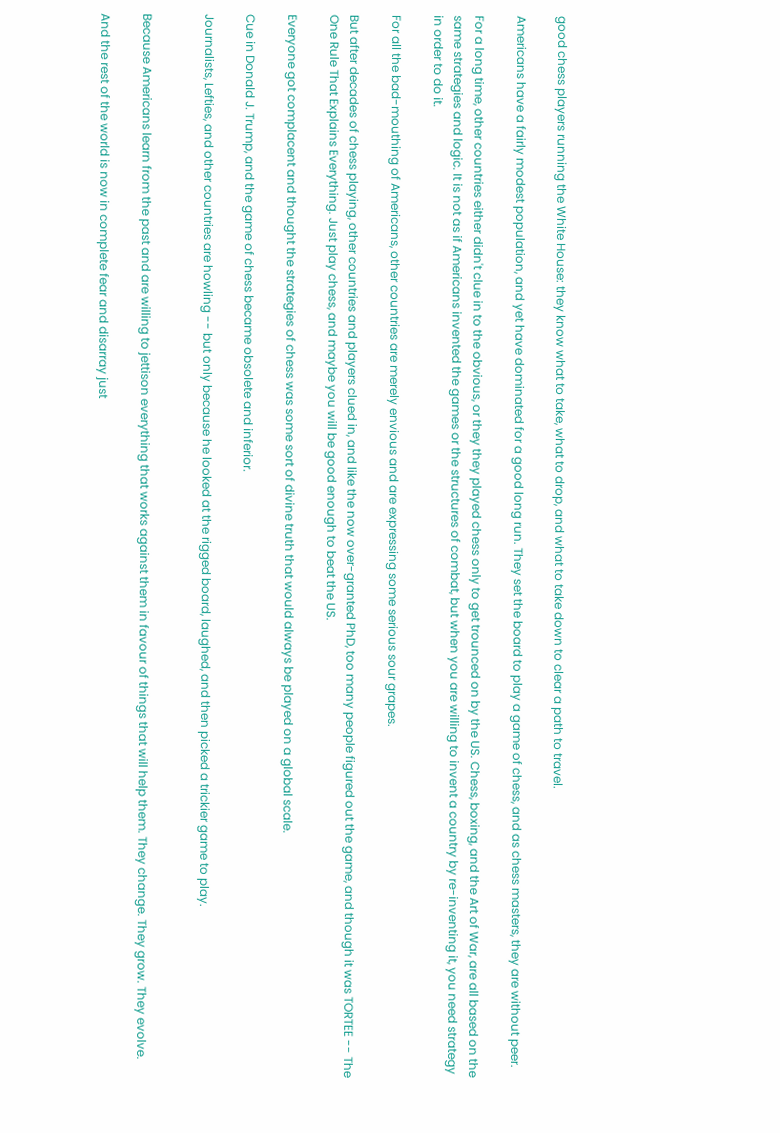good chess players running the White House: they know what to take, what to drop, and what to take down to clear a path to travel.

Americans have a fairly modest population, and yet have dominated for a good long run. They set the board to play a game of chess, and as chess masters, they are without peer.

For a long time, other countries either didn't clue in to the obvious, or they they played chess only to get trounced on by the US. Chess, boxing, and the Art of War, are all based on the same strategies and logic. It is not as if Americans invented the games or the structures of combat, but when you are willing to invent a country by re-inventing it, you need strategy in order to do it.

For all the bad-mouthing of Americans, other countries are merely envious and are expressing some serious sour grapes.

But after decades of chess playing, other countries and players clued in, and like the now over-granted PhD, too many people figured out the game, and though it was TORTEE -- The One Rule That Explains Everything. Just play chess, and maybe you will be good enough to beat the US.

Everyone got complacent and thought the strategies of chess was some sort of divine truth that would always be played on a global scale.

Cue in Donald J. Trump, and the game of chess became obsolete and inferior.

Journalists, Lefties, and other countries are howling -- but only because he looked at the rigged board, laughed, and then picked a trickier game to play.


Because Americans learn from the past and are willing to jettison everything that works against them in favour of things that will help them. They change. They grow. They evolve.

And the rest of the world is now in complete fear and disarray just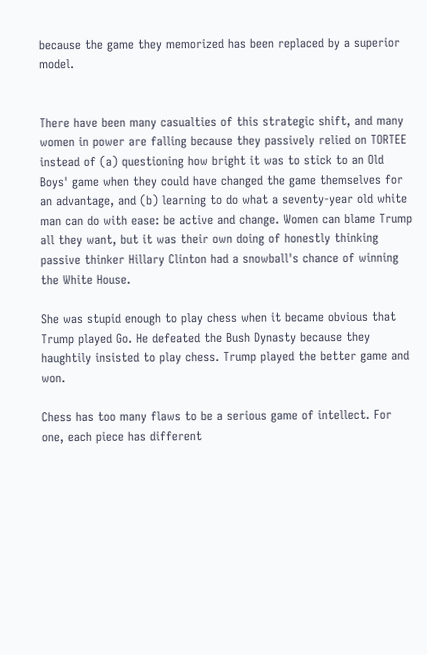because the game they memorized has been replaced by a superior model.


There have been many casualties of this strategic shift, and many women in power are falling because they passively relied on TORTEE instead of (a) questioning how bright it was to stick to an Old Boys' game when they could have changed the game themselves for an advantage, and (b) learning to do what a seventy-year old white man can do with ease: be active and change. Women can blame Trump all they want, but it was their own doing of honestly thinking passive thinker Hillary Clinton had a snowball's chance of winning the White House.

She was stupid enough to play chess when it became obvious that Trump played Go. He defeated the Bush Dynasty because they haughtily insisted to play chess. Trump played the better game and won.

Chess has too many flaws to be a serious game of intellect. For one, each piece has different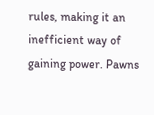rules, making it an inefficient way of gaining power. Pawns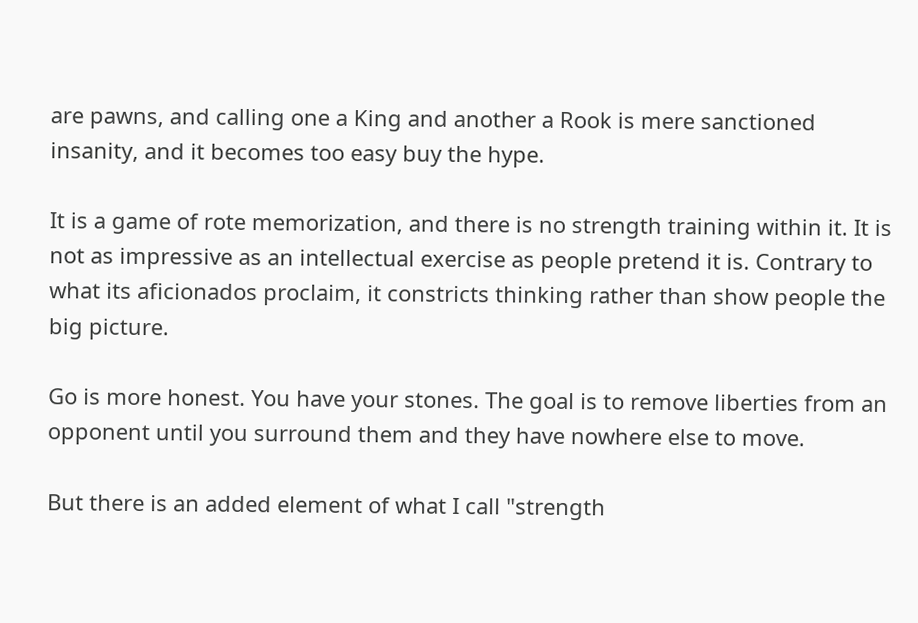are pawns, and calling one a King and another a Rook is mere sanctioned insanity, and it becomes too easy buy the hype.

It is a game of rote memorization, and there is no strength training within it. It is not as impressive as an intellectual exercise as people pretend it is. Contrary to what its aficionados proclaim, it constricts thinking rather than show people the big picture.

Go is more honest. You have your stones. The goal is to remove liberties from an opponent until you surround them and they have nowhere else to move.

But there is an added element of what I call "strength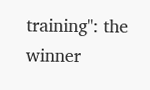training": the winner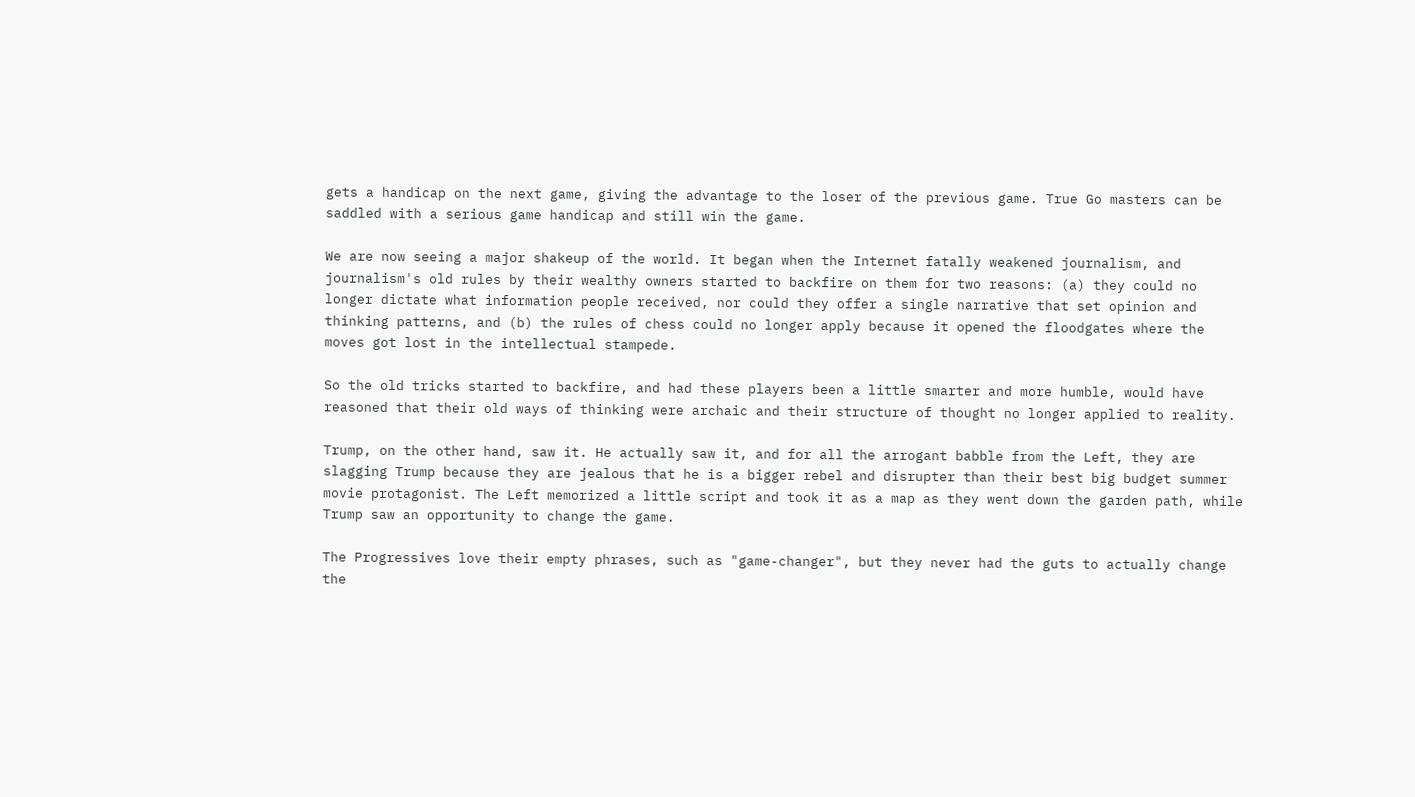gets a handicap on the next game, giving the advantage to the loser of the previous game. True Go masters can be saddled with a serious game handicap and still win the game.

We are now seeing a major shakeup of the world. It began when the Internet fatally weakened journalism, and journalism's old rules by their wealthy owners started to backfire on them for two reasons: (a) they could no longer dictate what information people received, nor could they offer a single narrative that set opinion and thinking patterns, and (b) the rules of chess could no longer apply because it opened the floodgates where the moves got lost in the intellectual stampede.

So the old tricks started to backfire, and had these players been a little smarter and more humble, would have reasoned that their old ways of thinking were archaic and their structure of thought no longer applied to reality.

Trump, on the other hand, saw it. He actually saw it, and for all the arrogant babble from the Left, they are slagging Trump because they are jealous that he is a bigger rebel and disrupter than their best big budget summer movie protagonist. The Left memorized a little script and took it as a map as they went down the garden path, while Trump saw an opportunity to change the game.

The Progressives love their empty phrases, such as "game-changer", but they never had the guts to actually change the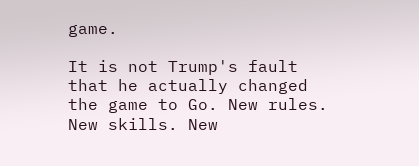game.

It is not Trump's fault that he actually changed the game to Go. New rules. New skills. New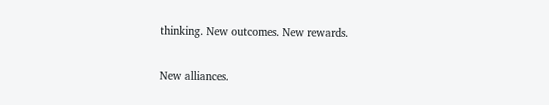thinking. New outcomes. New rewards.

New alliances.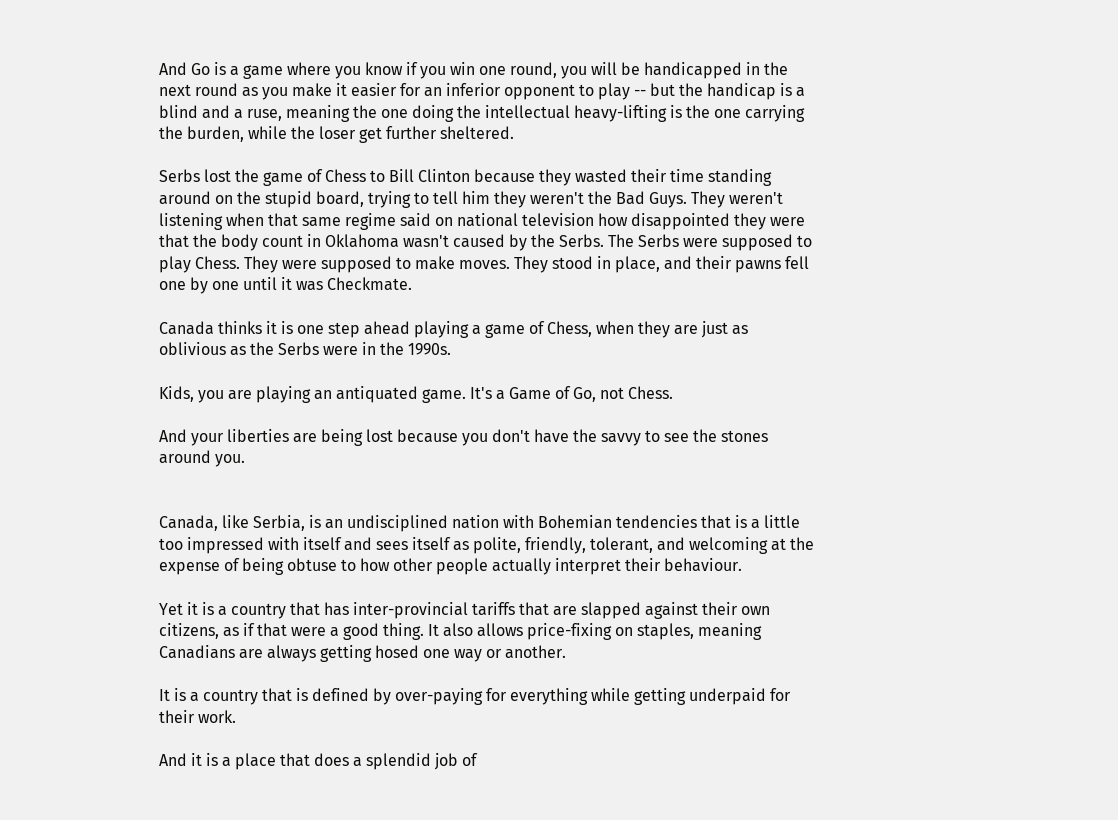And Go is a game where you know if you win one round, you will be handicapped in the next round as you make it easier for an inferior opponent to play -- but the handicap is a blind and a ruse, meaning the one doing the intellectual heavy-lifting is the one carrying the burden, while the loser get further sheltered.

Serbs lost the game of Chess to Bill Clinton because they wasted their time standing around on the stupid board, trying to tell him they weren't the Bad Guys. They weren't listening when that same regime said on national television how disappointed they were that the body count in Oklahoma wasn't caused by the Serbs. The Serbs were supposed to play Chess. They were supposed to make moves. They stood in place, and their pawns fell one by one until it was Checkmate.

Canada thinks it is one step ahead playing a game of Chess, when they are just as oblivious as the Serbs were in the 1990s.

Kids, you are playing an antiquated game. It's a Game of Go, not Chess.

And your liberties are being lost because you don't have the savvy to see the stones around you.


Canada, like Serbia, is an undisciplined nation with Bohemian tendencies that is a little too impressed with itself and sees itself as polite, friendly, tolerant, and welcoming at the expense of being obtuse to how other people actually interpret their behaviour.

Yet it is a country that has inter-provincial tariffs that are slapped against their own citizens, as if that were a good thing. It also allows price-fixing on staples, meaning Canadians are always getting hosed one way or another.

It is a country that is defined by over-paying for everything while getting underpaid for their work.

And it is a place that does a splendid job of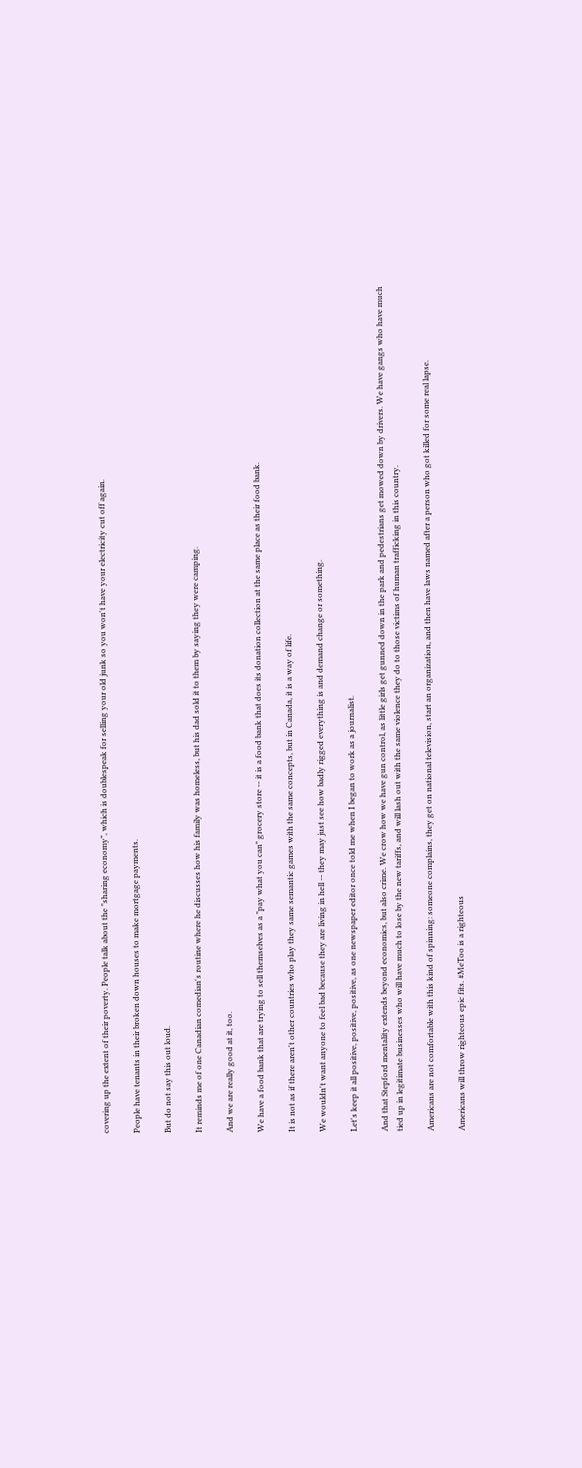covering up the extent of their poverty. People talk about the "sharing economy", which is doublespeak for selling your old junk so you won't have your electricity cut off again.

People have tenants in their broken down houses to make mortgage payments.

But do not say this out loud.

It reminds me of one Canadian comedian's routine where he discusses how his family was homeless, but his dad sold it to them by saying they were camping.

And we are really good at it, too.

We have a food bank that are trying to sell themselves as a "pay what you can" grocery store -- it is a food bank that does its donation collection at the same place as their food bank.

It is not as if there aren't other countries who play they same semantic games with the same concepts, but in Canada, it is a way of life.

We wouldn't want anyone to feel bad because they are living in hell -- they may just see how badly rigged everything is and demand change or something.

Let's keep it all positive, positive, positive, as one newspaper editor once told me when I began to work as a journalist.

And that Stepford mentality extends beyond economics, but also crime. We crow how we have gun control, as little girls get gunned down in the park and pedestrians get mowed down by drivers. We have gangs who have much tied up in legitimate businesses who will have much to lose by the new tariffs, and will lash out with the same violence they do to those victims of human trafficking in this country.

Americans are not comfortable with this kind of spinning: someone complains, they get on national television, start an organization, and then have laws named after a person who got killed for some real lapse.

Americans will throw righteous epic fits. #MeToo is a righteous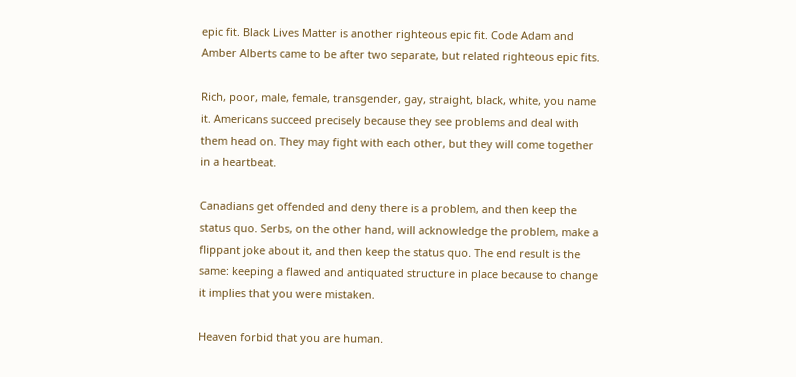epic fit. Black Lives Matter is another righteous epic fit. Code Adam and Amber Alberts came to be after two separate, but related righteous epic fits.

Rich, poor, male, female, transgender, gay, straight, black, white, you name it. Americans succeed precisely because they see problems and deal with them head on. They may fight with each other, but they will come together in a heartbeat.

Canadians get offended and deny there is a problem, and then keep the status quo. Serbs, on the other hand, will acknowledge the problem, make a flippant joke about it, and then keep the status quo. The end result is the same: keeping a flawed and antiquated structure in place because to change it implies that you were mistaken.

Heaven forbid that you are human.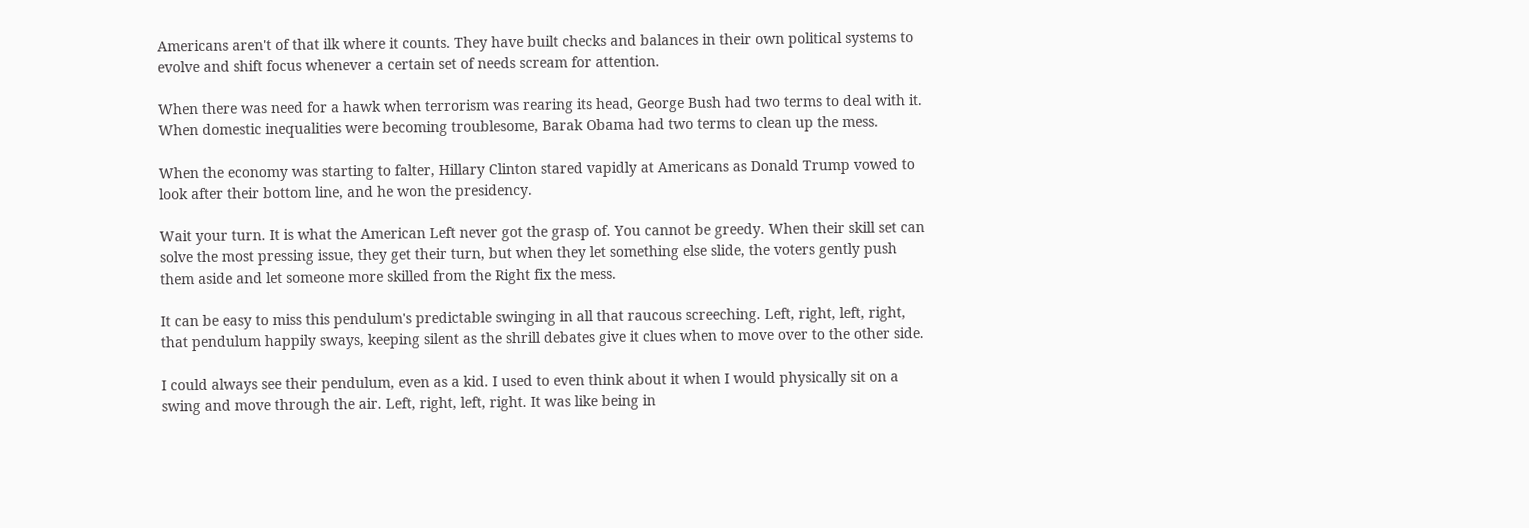Americans aren't of that ilk where it counts. They have built checks and balances in their own political systems to evolve and shift focus whenever a certain set of needs scream for attention.

When there was need for a hawk when terrorism was rearing its head, George Bush had two terms to deal with it. When domestic inequalities were becoming troublesome, Barak Obama had two terms to clean up the mess.

When the economy was starting to falter, Hillary Clinton stared vapidly at Americans as Donald Trump vowed to look after their bottom line, and he won the presidency.

Wait your turn. It is what the American Left never got the grasp of. You cannot be greedy. When their skill set can solve the most pressing issue, they get their turn, but when they let something else slide, the voters gently push them aside and let someone more skilled from the Right fix the mess.

It can be easy to miss this pendulum's predictable swinging in all that raucous screeching. Left, right, left, right, that pendulum happily sways, keeping silent as the shrill debates give it clues when to move over to the other side.

I could always see their pendulum, even as a kid. I used to even think about it when I would physically sit on a swing and move through the air. Left, right, left, right. It was like being in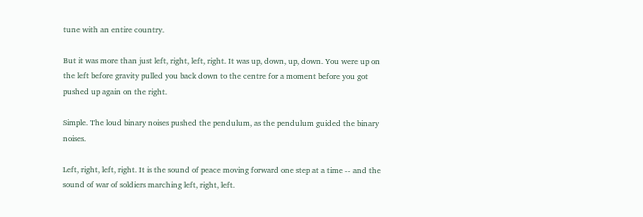tune with an entire country.

But it was more than just left, right, left, right. It was up, down, up, down. You were up on the left before gravity pulled you back down to the centre for a moment before you got pushed up again on the right.

Simple. The loud binary noises pushed the pendulum, as the pendulum guided the binary noises.

Left, right, left, right. It is the sound of peace moving forward one step at a time -- and the sound of war of soldiers marching left, right, left.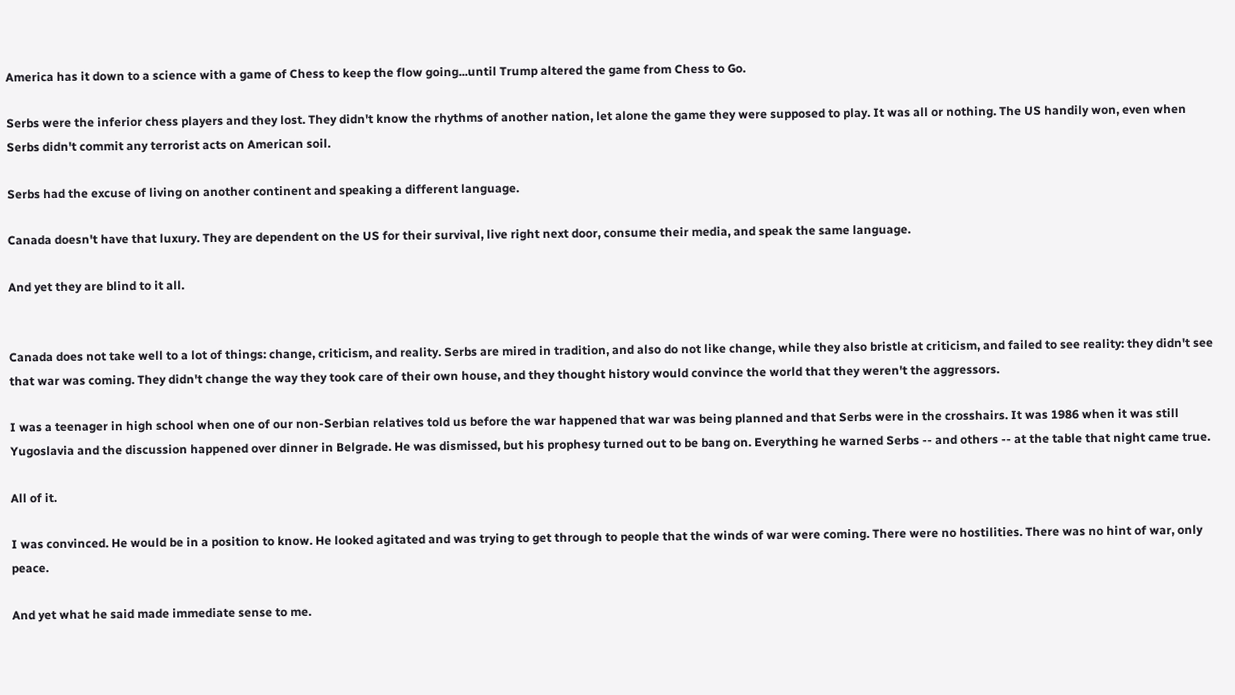America has it down to a science with a game of Chess to keep the flow going...until Trump altered the game from Chess to Go.

Serbs were the inferior chess players and they lost. They didn't know the rhythms of another nation, let alone the game they were supposed to play. It was all or nothing. The US handily won, even when Serbs didn't commit any terrorist acts on American soil.

Serbs had the excuse of living on another continent and speaking a different language.

Canada doesn't have that luxury. They are dependent on the US for their survival, live right next door, consume their media, and speak the same language.

And yet they are blind to it all.


Canada does not take well to a lot of things: change, criticism, and reality. Serbs are mired in tradition, and also do not like change, while they also bristle at criticism, and failed to see reality: they didn't see that war was coming. They didn't change the way they took care of their own house, and they thought history would convince the world that they weren't the aggressors.

I was a teenager in high school when one of our non-Serbian relatives told us before the war happened that war was being planned and that Serbs were in the crosshairs. It was 1986 when it was still Yugoslavia and the discussion happened over dinner in Belgrade. He was dismissed, but his prophesy turned out to be bang on. Everything he warned Serbs -- and others -- at the table that night came true.

All of it.

I was convinced. He would be in a position to know. He looked agitated and was trying to get through to people that the winds of war were coming. There were no hostilities. There was no hint of war, only peace.

And yet what he said made immediate sense to me.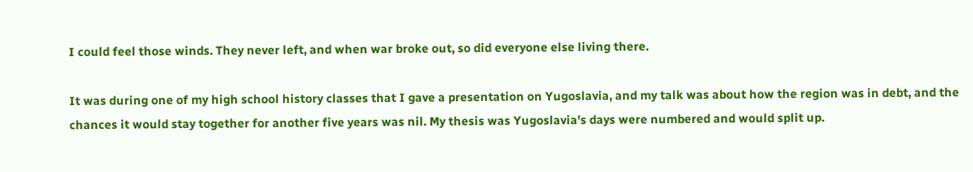I could feel those winds. They never left, and when war broke out, so did everyone else living there.

It was during one of my high school history classes that I gave a presentation on Yugoslavia, and my talk was about how the region was in debt, and the chances it would stay together for another five years was nil. My thesis was Yugoslavia's days were numbered and would split up.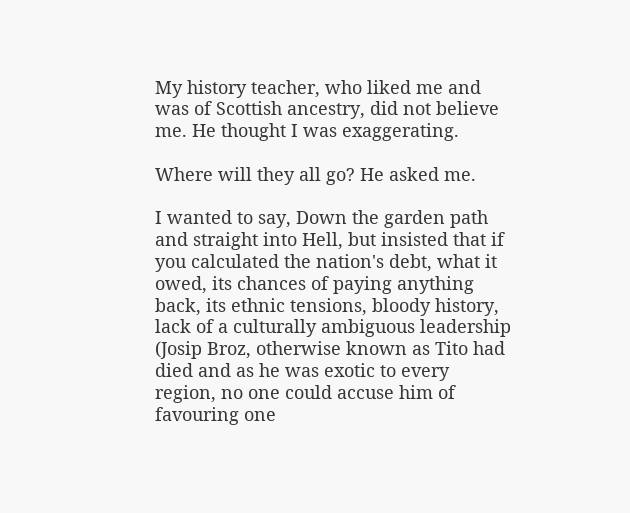My history teacher, who liked me and was of Scottish ancestry, did not believe me. He thought I was exaggerating.

Where will they all go? He asked me.

I wanted to say, Down the garden path and straight into Hell, but insisted that if you calculated the nation's debt, what it owed, its chances of paying anything back, its ethnic tensions, bloody history, lack of a culturally ambiguous leadership (Josip Broz, otherwise known as Tito had died and as he was exotic to every region, no one could accuse him of favouring one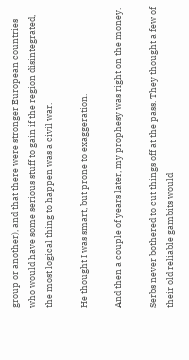group or another), and that there were stronger European countries who would have some serious stuff to gain if the region disintegrated, the most logical thing to happen was a civil war.

He thought I was smart, but prone to exaggeration.

And then a couple of years later, my prophesy was right on the money.

Serbs never bothered to cut things off at the pass. They thought a few of their old reliable gambits would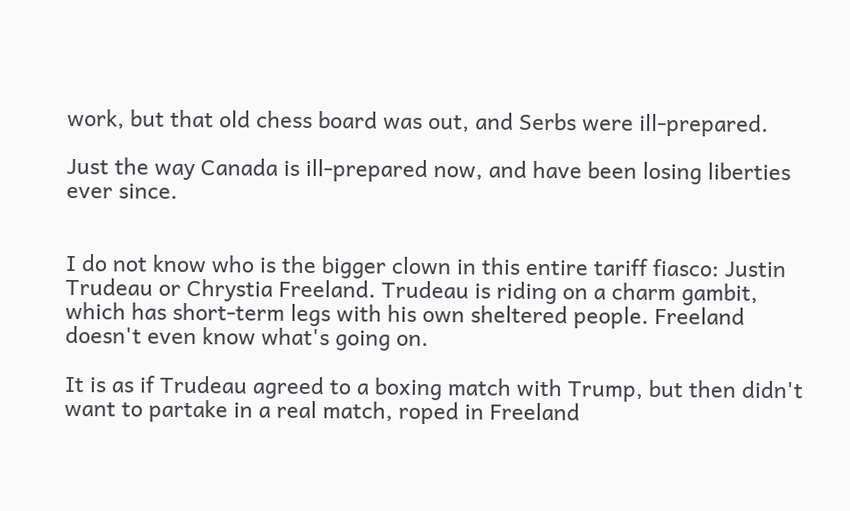work, but that old chess board was out, and Serbs were ill-prepared.

Just the way Canada is ill-prepared now, and have been losing liberties ever since.


I do not know who is the bigger clown in this entire tariff fiasco: Justin Trudeau or Chrystia Freeland. Trudeau is riding on a charm gambit, which has short-term legs with his own sheltered people. Freeland doesn't even know what's going on.

It is as if Trudeau agreed to a boxing match with Trump, but then didn't want to partake in a real match, roped in Freeland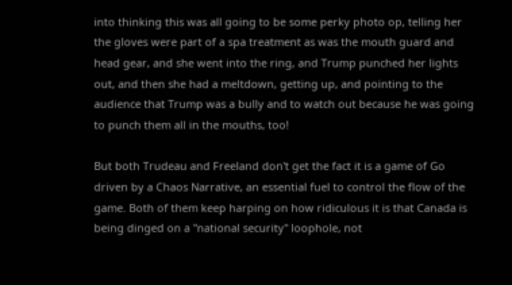into thinking this was all going to be some perky photo op, telling her the gloves were part of a spa treatment as was the mouth guard and head gear, and she went into the ring, and Trump punched her lights out, and then she had a meltdown, getting up, and pointing to the audience that Trump was a bully and to watch out because he was going to punch them all in the mouths, too!

But both Trudeau and Freeland don't get the fact it is a game of Go driven by a Chaos Narrative, an essential fuel to control the flow of the game. Both of them keep harping on how ridiculous it is that Canada is being dinged on a "national security" loophole, not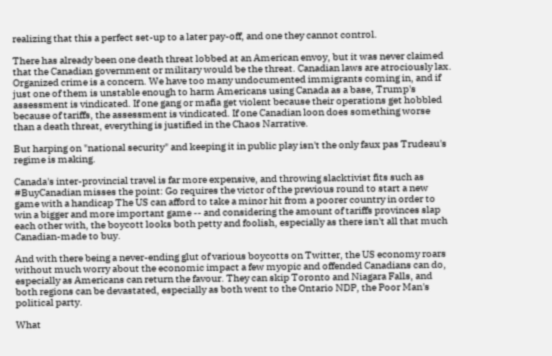realizing that this a perfect set-up to a later pay-off, and one they cannot control.

There has already been one death threat lobbed at an American envoy, but it was never claimed that the Canadian government or military would be the threat. Canadian laws are atrociously lax. Organized crime is a concern. We have too many undocumented immigrants coming in, and if just one of them is unstable enough to harm Americans using Canada as a base, Trump's assessment is vindicated. If one gang or mafia get violent because their operations get hobbled because of tariffs, the assessment is vindicated. If one Canadian loon does something worse than a death threat, everything is justified in the Chaos Narrative.

But harping on "national security" and keeping it in public play isn't the only faux pas Trudeau's regime is making.

Canada's inter-provincial travel is far more expensive, and throwing slacktivist fits such as #BuyCanadian misses the point: Go requires the victor of the previous round to start a new game with a handicap The US can afford to take a minor hit from a poorer country in order to win a bigger and more important game -- and considering the amount of tariffs provinces slap each other with, the boycott looks both petty and foolish, especially as there isn't all that much Canadian-made to buy.

And with there being a never-ending glut of various boycotts on Twitter, the US economy roars without much worry about the economic impact a few myopic and offended Canadians can do, especially as Americans can return the favour. They can skip Toronto and Niagara Falls, and both regions can be devastated, especially as both went to the Ontario NDP, the Poor Man's political party.

What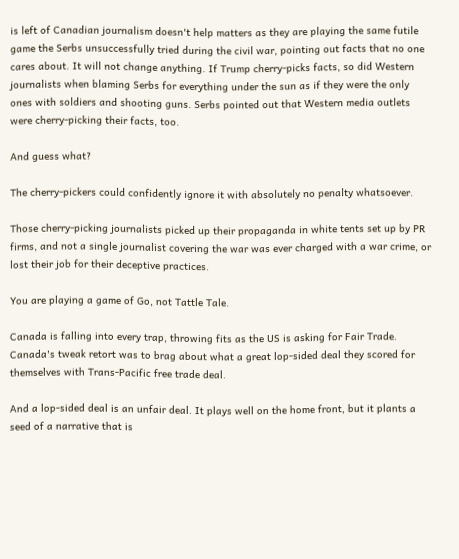is left of Canadian journalism doesn't help matters as they are playing the same futile game the Serbs unsuccessfully tried during the civil war, pointing out facts that no one cares about. It will not change anything. If Trump cherry-picks facts, so did Western journalists when blaming Serbs for everything under the sun as if they were the only ones with soldiers and shooting guns. Serbs pointed out that Western media outlets were cherry-picking their facts, too.

And guess what?

The cherry-pickers could confidently ignore it with absolutely no penalty whatsoever.

Those cherry-picking journalists picked up their propaganda in white tents set up by PR firms, and not a single journalist covering the war was ever charged with a war crime, or lost their job for their deceptive practices.

You are playing a game of Go, not Tattle Tale.

Canada is falling into every trap, throwing fits as the US is asking for Fair Trade. Canada's tweak retort was to brag about what a great lop-sided deal they scored for themselves with Trans-Pacific free trade deal.

And a lop-sided deal is an unfair deal. It plays well on the home front, but it plants a seed of a narrative that is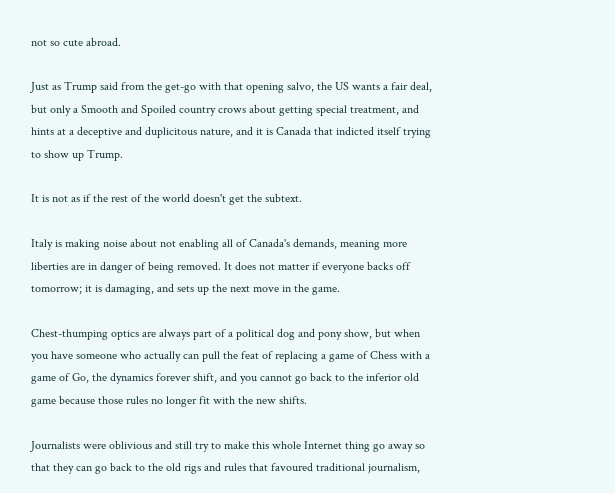not so cute abroad.

Just as Trump said from the get-go with that opening salvo, the US wants a fair deal, but only a Smooth and Spoiled country crows about getting special treatment, and hints at a deceptive and duplicitous nature, and it is Canada that indicted itself trying to show up Trump.

It is not as if the rest of the world doesn't get the subtext.

Italy is making noise about not enabling all of Canada's demands, meaning more liberties are in danger of being removed. It does not matter if everyone backs off tomorrow; it is damaging, and sets up the next move in the game.

Chest-thumping optics are always part of a political dog and pony show, but when you have someone who actually can pull the feat of replacing a game of Chess with a game of Go, the dynamics forever shift, and you cannot go back to the inferior old game because those rules no longer fit with the new shifts.

Journalists were oblivious and still try to make this whole Internet thing go away so that they can go back to the old rigs and rules that favoured traditional journalism,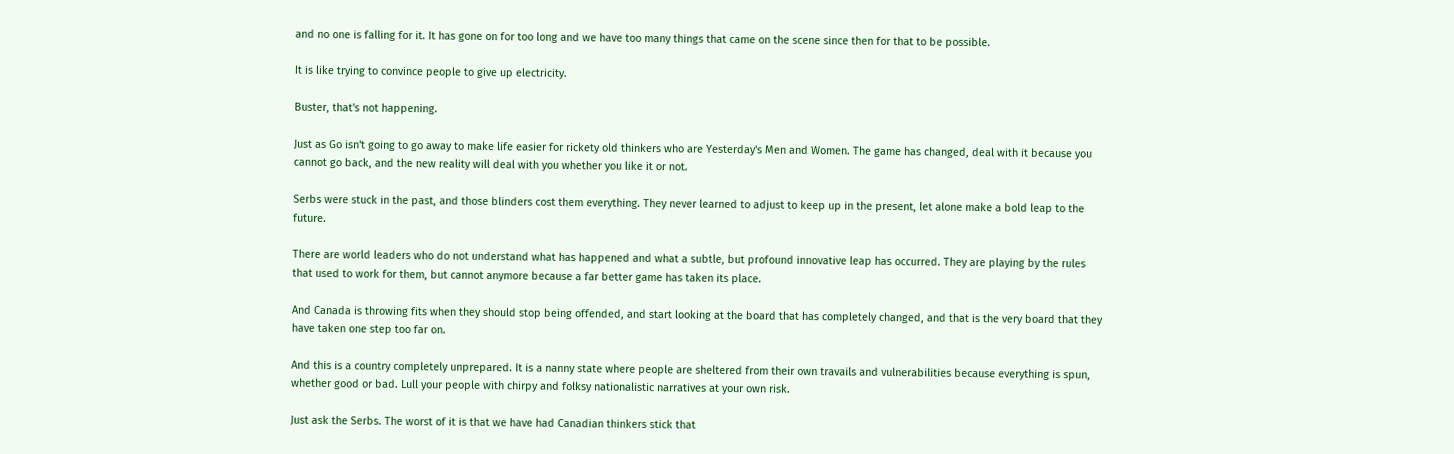and no one is falling for it. It has gone on for too long and we have too many things that came on the scene since then for that to be possible.

It is like trying to convince people to give up electricity.

Buster, that's not happening.

Just as Go isn't going to go away to make life easier for rickety old thinkers who are Yesterday's Men and Women. The game has changed, deal with it because you cannot go back, and the new reality will deal with you whether you like it or not.

Serbs were stuck in the past, and those blinders cost them everything. They never learned to adjust to keep up in the present, let alone make a bold leap to the future.

There are world leaders who do not understand what has happened and what a subtle, but profound innovative leap has occurred. They are playing by the rules that used to work for them, but cannot anymore because a far better game has taken its place.

And Canada is throwing fits when they should stop being offended, and start looking at the board that has completely changed, and that is the very board that they have taken one step too far on.

And this is a country completely unprepared. It is a nanny state where people are sheltered from their own travails and vulnerabilities because everything is spun, whether good or bad. Lull your people with chirpy and folksy nationalistic narratives at your own risk.

Just ask the Serbs. The worst of it is that we have had Canadian thinkers stick that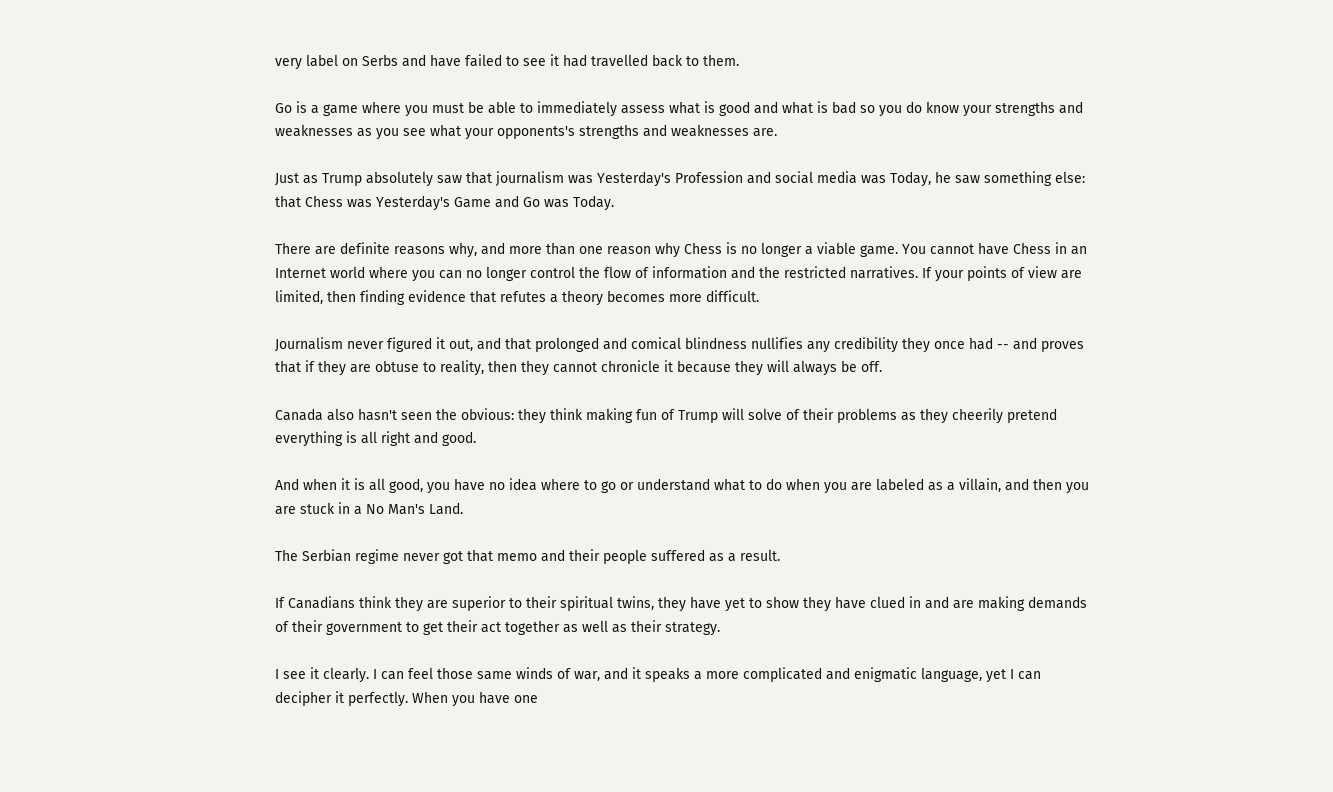very label on Serbs and have failed to see it had travelled back to them.

Go is a game where you must be able to immediately assess what is good and what is bad so you do know your strengths and weaknesses as you see what your opponents's strengths and weaknesses are.

Just as Trump absolutely saw that journalism was Yesterday's Profession and social media was Today, he saw something else: that Chess was Yesterday's Game and Go was Today.

There are definite reasons why, and more than one reason why Chess is no longer a viable game. You cannot have Chess in an Internet world where you can no longer control the flow of information and the restricted narratives. If your points of view are limited, then finding evidence that refutes a theory becomes more difficult.

Journalism never figured it out, and that prolonged and comical blindness nullifies any credibility they once had -- and proves that if they are obtuse to reality, then they cannot chronicle it because they will always be off.

Canada also hasn't seen the obvious: they think making fun of Trump will solve of their problems as they cheerily pretend everything is all right and good.

And when it is all good, you have no idea where to go or understand what to do when you are labeled as a villain, and then you are stuck in a No Man's Land.

The Serbian regime never got that memo and their people suffered as a result.

If Canadians think they are superior to their spiritual twins, they have yet to show they have clued in and are making demands of their government to get their act together as well as their strategy.

I see it clearly. I can feel those same winds of war, and it speaks a more complicated and enigmatic language, yet I can decipher it perfectly. When you have one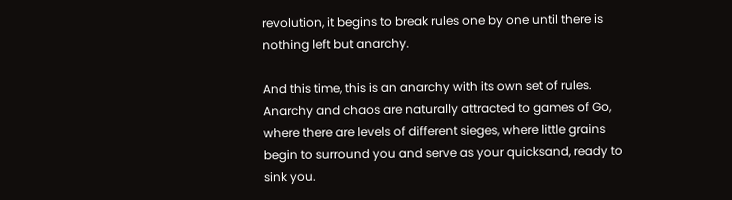revolution, it begins to break rules one by one until there is nothing left but anarchy.

And this time, this is an anarchy with its own set of rules. Anarchy and chaos are naturally attracted to games of Go, where there are levels of different sieges, where little grains begin to surround you and serve as your quicksand, ready to sink you.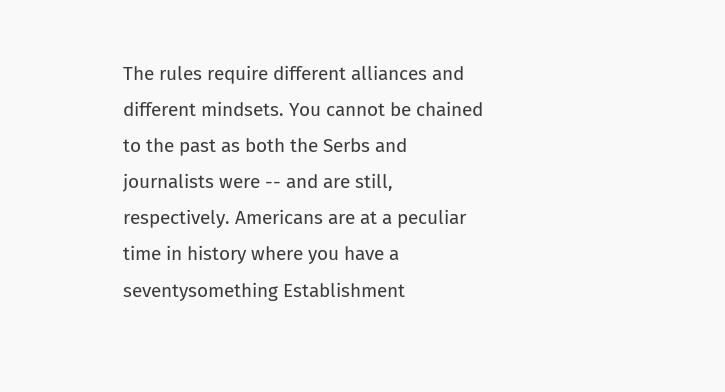The rules require different alliances and different mindsets. You cannot be chained to the past as both the Serbs and journalists were -- and are still, respectively. Americans are at a peculiar time in history where you have a seventysomething Establishment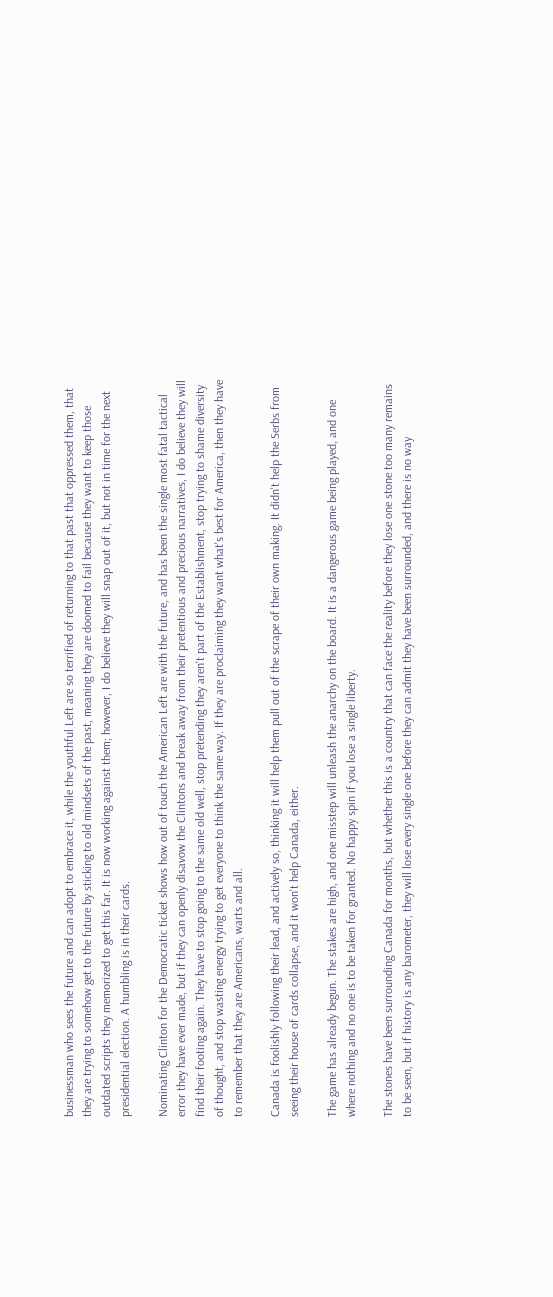businessman who sees the future and can adopt to embrace it, while the youthful Left are so terrified of returning to that past that oppressed them, that they are trying to somehow get to the future by sticking to old mindsets of the past, meaning they are doomed to fail because they want to keep those outdated scripts they memorized to get this far. It is now working against them; however, I do believe they will snap out of it, but not in time for the next presidential election. A humbling is in their cards.

Nominating Clinton for the Democratic ticket shows how out of touch the American Left are with the future, and has been the single most fatal tactical error they have ever made, but if they can openly disavow the Clintons and break away from their pretentious and precious narratives, I do believe they will find their footing again. They have to stop going to the same old well, stop pretending they aren't part of the Establishment, stop trying to shame diversity of thought, and stop wasting energy trying to get everyone to think the same way. If they are proclaiming they want what's best for America, then they have to remember that they are Americans, warts and all.

Canada is foolishly following their lead, and actively so, thinking it will help them pull out of the scrape of their own making. It didn't help the Serbs from seeing their house of cards collapse, and it won't help Canada, either.

The game has already begun. The stakes are high, and one misstep will unleash the anarchy on the board. It is a dangerous game being played, and one where nothing and no one is to be taken for granted. No happy spin if you lose a single liberty.

The stones have been surrounding Canada for months, but whether this is a country that can face the reality before they lose one stone too many remains to be seen, but if history is any barometer, they will lose every single one before they can admit they have been surrounded, and there is no way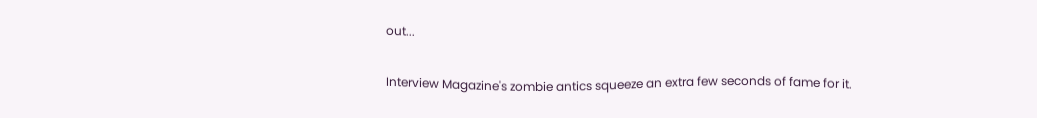out...

Interview Magazine's zombie antics squeeze an extra few seconds of fame for it.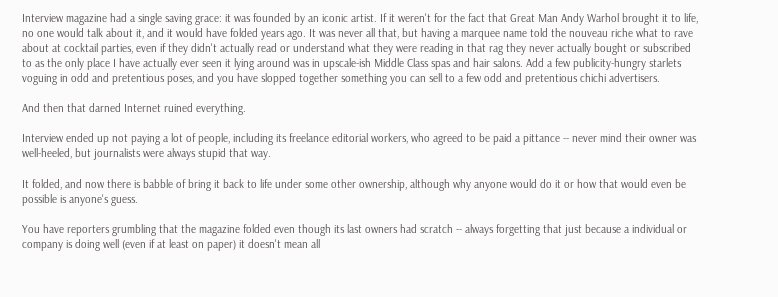Interview magazine had a single saving grace: it was founded by an iconic artist. If it weren't for the fact that Great Man Andy Warhol brought it to life, no one would talk about it, and it would have folded years ago. It was never all that, but having a marquee name told the nouveau riche what to rave about at cocktail parties, even if they didn't actually read or understand what they were reading in that rag they never actually bought or subscribed to as the only place I have actually ever seen it lying around was in upscale-ish Middle Class spas and hair salons. Add a few publicity-hungry starlets voguing in odd and pretentious poses, and you have slopped together something you can sell to a few odd and pretentious chichi advertisers.

And then that darned Internet ruined everything.

Interview ended up not paying a lot of people, including its freelance editorial workers, who agreed to be paid a pittance -- never mind their owner was well-heeled, but journalists were always stupid that way.

It folded, and now there is babble of bring it back to life under some other ownership, although why anyone would do it or how that would even be possible is anyone's guess.

You have reporters grumbling that the magazine folded even though its last owners had scratch -- always forgetting that just because a individual or company is doing well (even if at least on paper) it doesn't mean all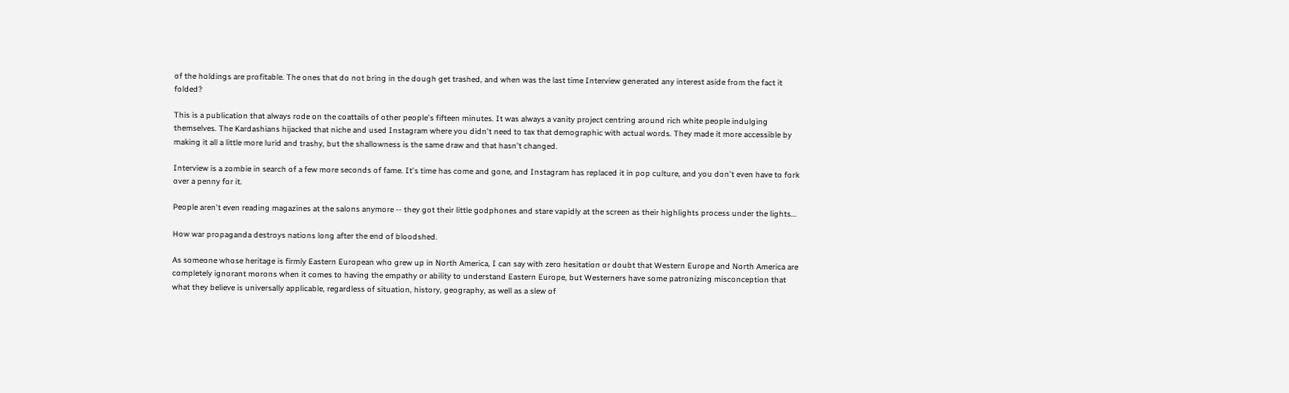of the holdings are profitable. The ones that do not bring in the dough get trashed, and when was the last time Interview generated any interest aside from the fact it folded?

This is a publication that always rode on the coattails of other people's fifteen minutes. It was always a vanity project centring around rich white people indulging themselves. The Kardashians hijacked that niche and used Instagram where you didn't need to tax that demographic with actual words. They made it more accessible by making it all a little more lurid and trashy, but the shallowness is the same draw and that hasn't changed.

Interview is a zombie in search of a few more seconds of fame. It's time has come and gone, and Instagram has replaced it in pop culture, and you don't even have to fork over a penny for it.

People aren't even reading magazines at the salons anymore -- they got their little godphones and stare vapidly at the screen as their highlights process under the lights...

How war propaganda destroys nations long after the end of bloodshed.

As someone whose heritage is firmly Eastern European who grew up in North America, I can say with zero hesitation or doubt that Western Europe and North America are completely ignorant morons when it comes to having the empathy or ability to understand Eastern Europe, but Westerners have some patronizing misconception that what they believe is universally applicable, regardless of situation, history, geography, as well as a slew of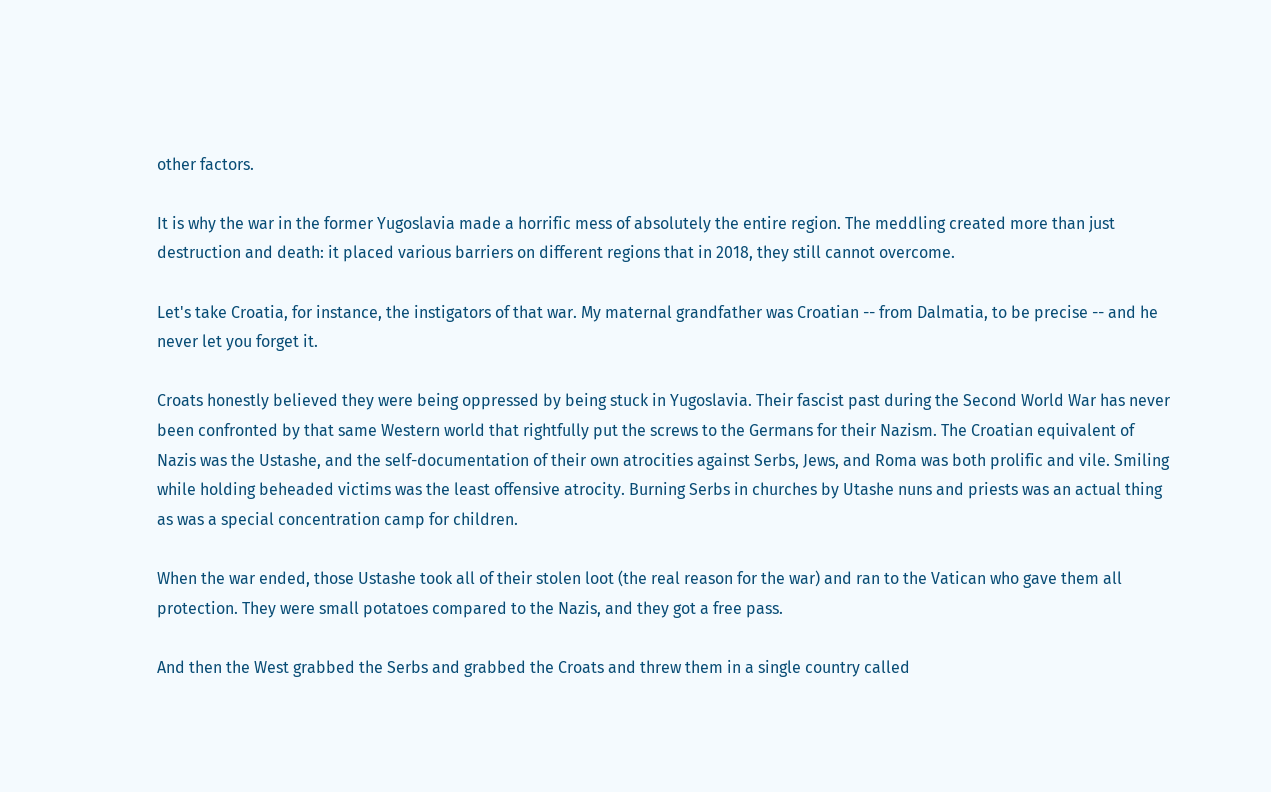other factors.

It is why the war in the former Yugoslavia made a horrific mess of absolutely the entire region. The meddling created more than just destruction and death: it placed various barriers on different regions that in 2018, they still cannot overcome.

Let's take Croatia, for instance, the instigators of that war. My maternal grandfather was Croatian -- from Dalmatia, to be precise -- and he never let you forget it.

Croats honestly believed they were being oppressed by being stuck in Yugoslavia. Their fascist past during the Second World War has never been confronted by that same Western world that rightfully put the screws to the Germans for their Nazism. The Croatian equivalent of Nazis was the Ustashe, and the self-documentation of their own atrocities against Serbs, Jews, and Roma was both prolific and vile. Smiling while holding beheaded victims was the least offensive atrocity. Burning Serbs in churches by Utashe nuns and priests was an actual thing as was a special concentration camp for children.

When the war ended, those Ustashe took all of their stolen loot (the real reason for the war) and ran to the Vatican who gave them all protection. They were small potatoes compared to the Nazis, and they got a free pass.

And then the West grabbed the Serbs and grabbed the Croats and threw them in a single country called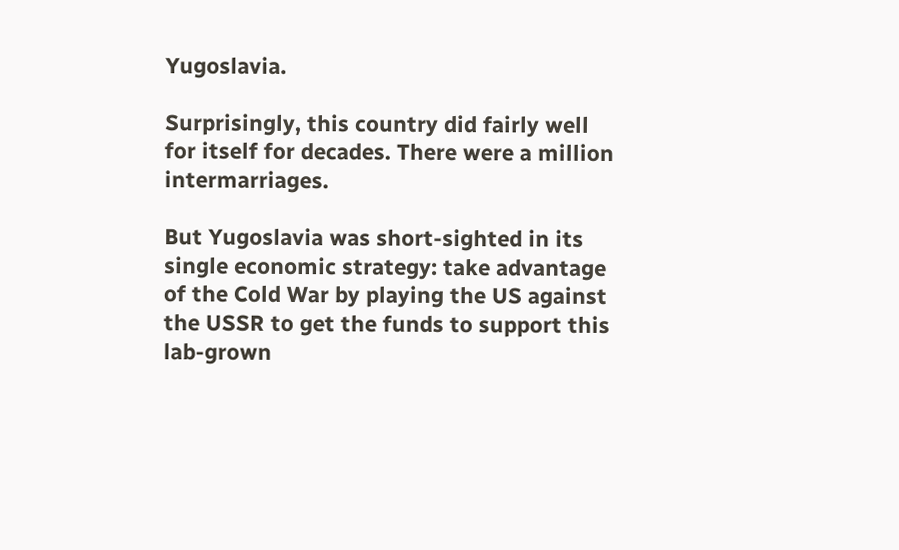Yugoslavia.

Surprisingly, this country did fairly well for itself for decades. There were a million intermarriages.

But Yugoslavia was short-sighted in its single economic strategy: take advantage of the Cold War by playing the US against the USSR to get the funds to support this lab-grown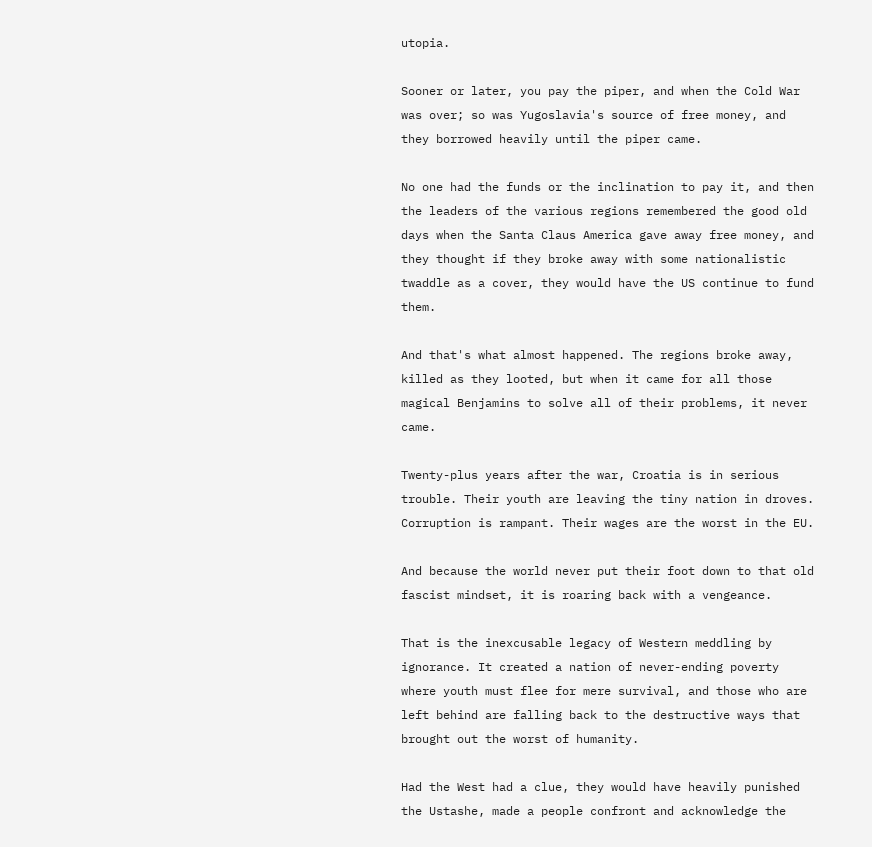utopia.

Sooner or later, you pay the piper, and when the Cold War was over; so was Yugoslavia's source of free money, and they borrowed heavily until the piper came.

No one had the funds or the inclination to pay it, and then the leaders of the various regions remembered the good old days when the Santa Claus America gave away free money, and they thought if they broke away with some nationalistic twaddle as a cover, they would have the US continue to fund them.

And that's what almost happened. The regions broke away, killed as they looted, but when it came for all those magical Benjamins to solve all of their problems, it never came.

Twenty-plus years after the war, Croatia is in serious trouble. Their youth are leaving the tiny nation in droves. Corruption is rampant. Their wages are the worst in the EU.

And because the world never put their foot down to that old fascist mindset, it is roaring back with a vengeance.

That is the inexcusable legacy of Western meddling by ignorance. It created a nation of never-ending poverty where youth must flee for mere survival, and those who are left behind are falling back to the destructive ways that brought out the worst of humanity.

Had the West had a clue, they would have heavily punished the Ustashe, made a people confront and acknowledge the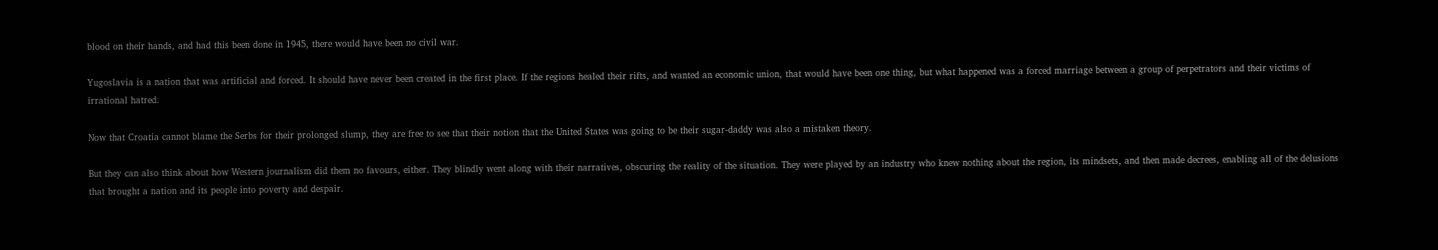blood on their hands, and had this been done in 1945, there would have been no civil war.

Yugoslavia is a nation that was artificial and forced. It should have never been created in the first place. If the regions healed their rifts, and wanted an economic union, that would have been one thing, but what happened was a forced marriage between a group of perpetrators and their victims of irrational hatred.

Now that Croatia cannot blame the Serbs for their prolonged slump, they are free to see that their notion that the United States was going to be their sugar-daddy was also a mistaken theory.

But they can also think about how Western journalism did them no favours, either. They blindly went along with their narratives, obscuring the reality of the situation. They were played by an industry who knew nothing about the region, its mindsets, and then made decrees, enabling all of the delusions that brought a nation and its people into poverty and despair.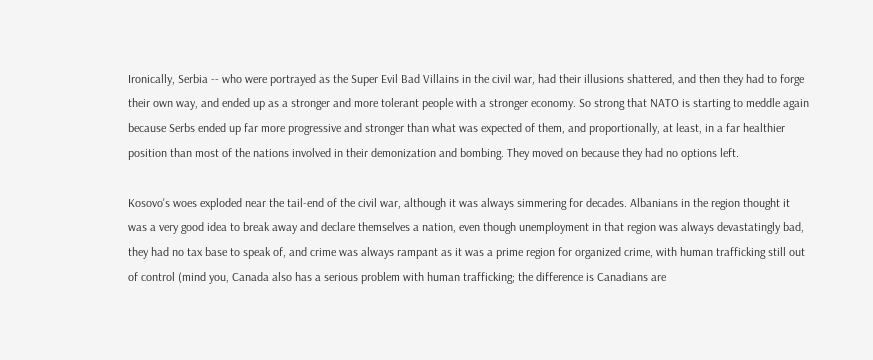Ironically, Serbia -- who were portrayed as the Super Evil Bad Villains in the civil war, had their illusions shattered, and then they had to forge their own way, and ended up as a stronger and more tolerant people with a stronger economy. So strong that NATO is starting to meddle again because Serbs ended up far more progressive and stronger than what was expected of them, and proportionally, at least, in a far healthier position than most of the nations involved in their demonization and bombing. They moved on because they had no options left.

Kosovo's woes exploded near the tail-end of the civil war, although it was always simmering for decades. Albanians in the region thought it was a very good idea to break away and declare themselves a nation, even though unemployment in that region was always devastatingly bad, they had no tax base to speak of, and crime was always rampant as it was a prime region for organized crime, with human trafficking still out of control (mind you, Canada also has a serious problem with human trafficking; the difference is Canadians are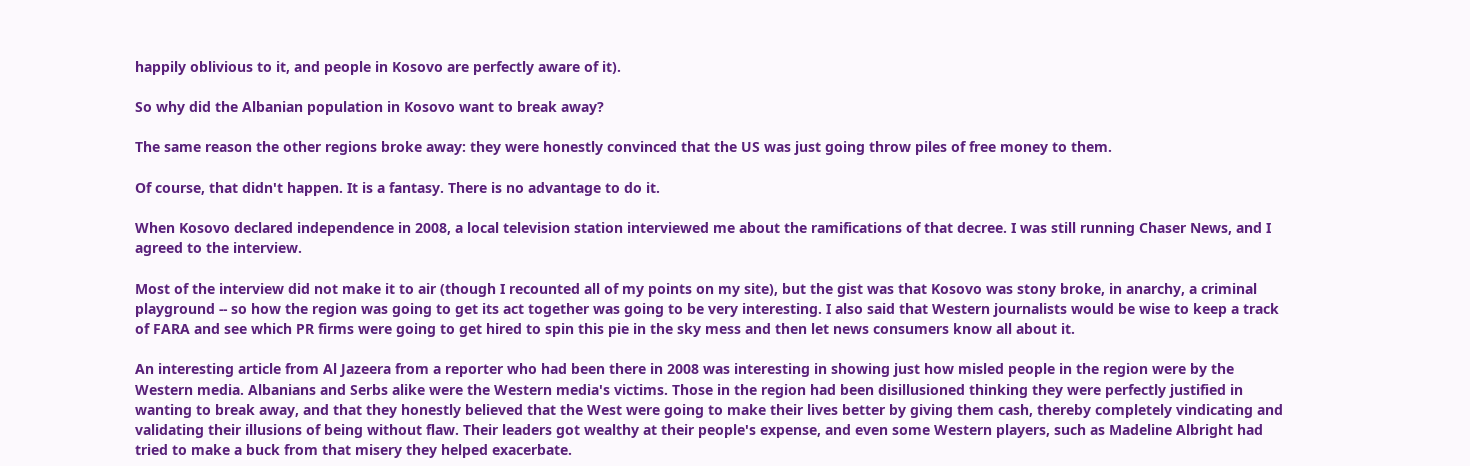happily oblivious to it, and people in Kosovo are perfectly aware of it).

So why did the Albanian population in Kosovo want to break away?

The same reason the other regions broke away: they were honestly convinced that the US was just going throw piles of free money to them.

Of course, that didn't happen. It is a fantasy. There is no advantage to do it.

When Kosovo declared independence in 2008, a local television station interviewed me about the ramifications of that decree. I was still running Chaser News, and I agreed to the interview.

Most of the interview did not make it to air (though I recounted all of my points on my site), but the gist was that Kosovo was stony broke, in anarchy, a criminal playground -- so how the region was going to get its act together was going to be very interesting. I also said that Western journalists would be wise to keep a track of FARA and see which PR firms were going to get hired to spin this pie in the sky mess and then let news consumers know all about it.

An interesting article from Al Jazeera from a reporter who had been there in 2008 was interesting in showing just how misled people in the region were by the Western media. Albanians and Serbs alike were the Western media's victims. Those in the region had been disillusioned thinking they were perfectly justified in wanting to break away, and that they honestly believed that the West were going to make their lives better by giving them cash, thereby completely vindicating and validating their illusions of being without flaw. Their leaders got wealthy at their people's expense, and even some Western players, such as Madeline Albright had tried to make a buck from that misery they helped exacerbate.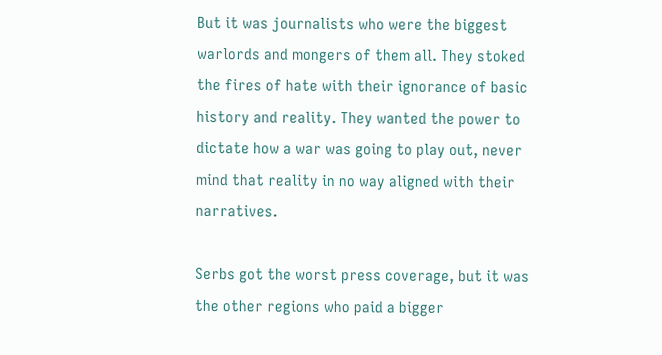But it was journalists who were the biggest warlords and mongers of them all. They stoked the fires of hate with their ignorance of basic history and reality. They wanted the power to dictate how a war was going to play out, never mind that reality in no way aligned with their narratives.

Serbs got the worst press coverage, but it was the other regions who paid a bigger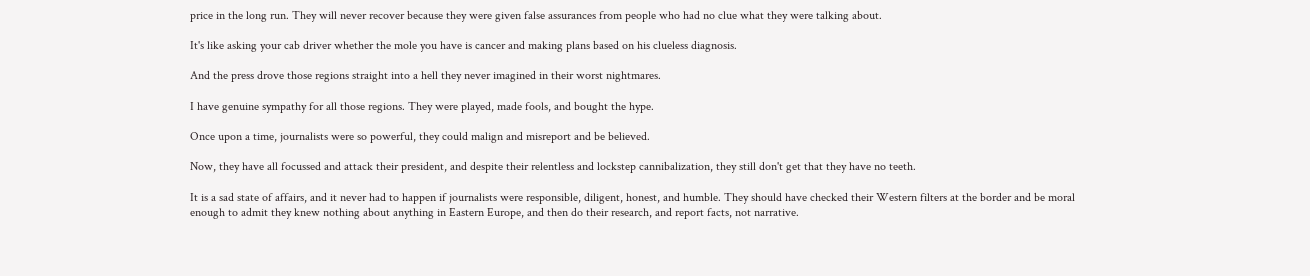price in the long run. They will never recover because they were given false assurances from people who had no clue what they were talking about.

It's like asking your cab driver whether the mole you have is cancer and making plans based on his clueless diagnosis.

And the press drove those regions straight into a hell they never imagined in their worst nightmares.

I have genuine sympathy for all those regions. They were played, made fools, and bought the hype.

Once upon a time, journalists were so powerful, they could malign and misreport and be believed.

Now, they have all focussed and attack their president, and despite their relentless and lockstep cannibalization, they still don't get that they have no teeth.

It is a sad state of affairs, and it never had to happen if journalists were responsible, diligent, honest, and humble. They should have checked their Western filters at the border and be moral enough to admit they knew nothing about anything in Eastern Europe, and then do their research, and report facts, not narrative.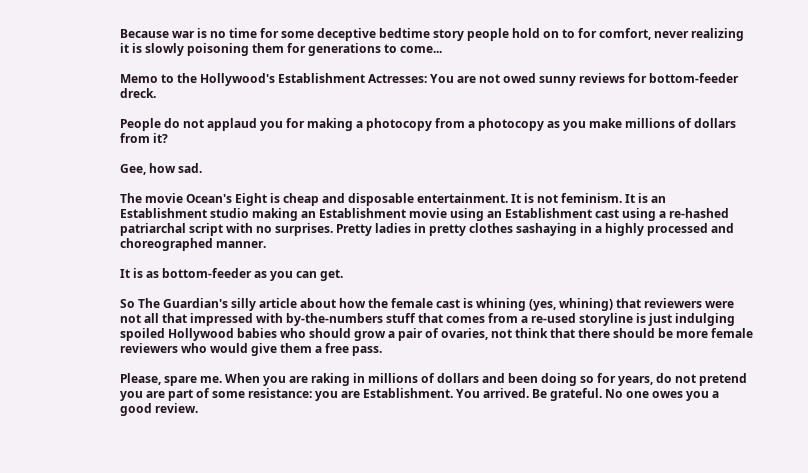Because war is no time for some deceptive bedtime story people hold on to for comfort, never realizing it is slowly poisoning them for generations to come...

Memo to the Hollywood's Establishment Actresses: You are not owed sunny reviews for bottom-feeder dreck.

People do not applaud you for making a photocopy from a photocopy as you make millions of dollars from it?

Gee, how sad.

The movie Ocean's Eight is cheap and disposable entertainment. It is not feminism. It is an Establishment studio making an Establishment movie using an Establishment cast using a re-hashed patriarchal script with no surprises. Pretty ladies in pretty clothes sashaying in a highly processed and choreographed manner.

It is as bottom-feeder as you can get.

So The Guardian's silly article about how the female cast is whining (yes, whining) that reviewers were not all that impressed with by-the-numbers stuff that comes from a re-used storyline is just indulging spoiled Hollywood babies who should grow a pair of ovaries, not think that there should be more female reviewers who would give them a free pass.

Please, spare me. When you are raking in millions of dollars and been doing so for years, do not pretend you are part of some resistance: you are Establishment. You arrived. Be grateful. No one owes you a good review.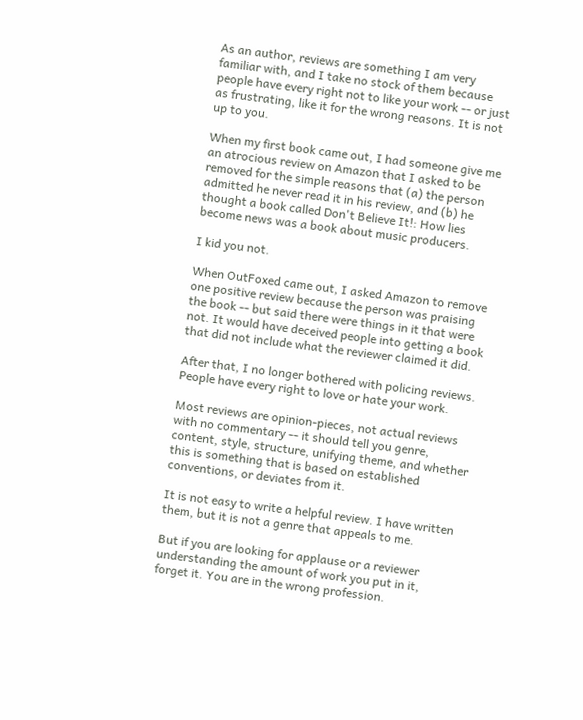As an author, reviews are something I am very familiar with, and I take no stock of them because people have every right not to like your work -- or just as frustrating, like it for the wrong reasons. It is not up to you.

When my first book came out, I had someone give me an atrocious review on Amazon that I asked to be removed for the simple reasons that (a) the person admitted he never read it in his review, and (b) he thought a book called Don't Believe It!: How lies become news was a book about music producers.

I kid you not.

When OutFoxed came out, I asked Amazon to remove one positive review because the person was praising the book -- but said there were things in it that were not. It would have deceived people into getting a book that did not include what the reviewer claimed it did.

After that, I no longer bothered with policing reviews. People have every right to love or hate your work.

Most reviews are opinion-pieces, not actual reviews with no commentary -- it should tell you genre, content, style, structure, unifying theme, and whether this is something that is based on established conventions, or deviates from it.

It is not easy to write a helpful review. I have written them, but it is not a genre that appeals to me.

But if you are looking for applause or a reviewer understanding the amount of work you put in it, forget it. You are in the wrong profession.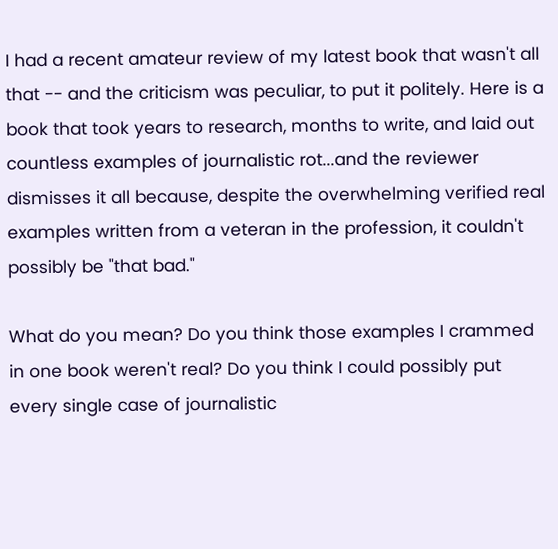I had a recent amateur review of my latest book that wasn't all that -- and the criticism was peculiar, to put it politely. Here is a book that took years to research, months to write, and laid out countless examples of journalistic rot...and the reviewer dismisses it all because, despite the overwhelming verified real examples written from a veteran in the profession, it couldn't possibly be "that bad."

What do you mean? Do you think those examples I crammed in one book weren't real? Do you think I could possibly put every single case of journalistic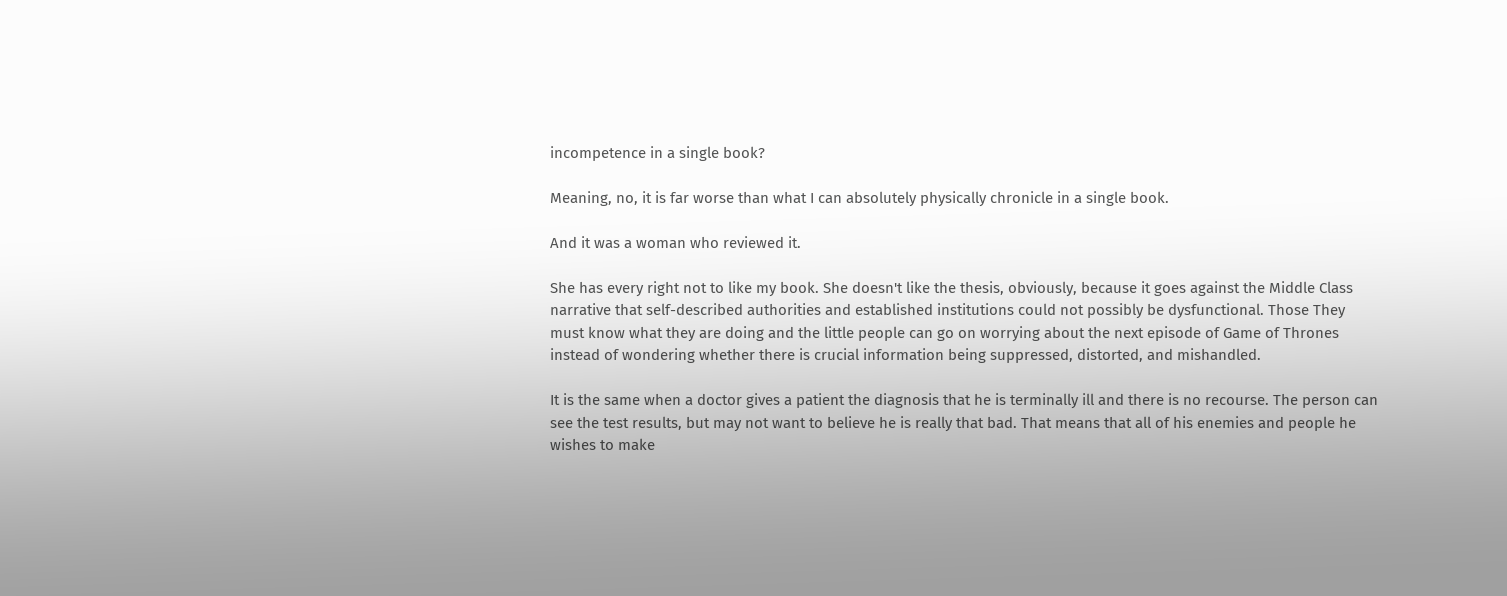incompetence in a single book?

Meaning, no, it is far worse than what I can absolutely physically chronicle in a single book.

And it was a woman who reviewed it.

She has every right not to like my book. She doesn't like the thesis, obviously, because it goes against the Middle Class narrative that self-described authorities and established institutions could not possibly be dysfunctional. Those They must know what they are doing and the little people can go on worrying about the next episode of Game of Thrones instead of wondering whether there is crucial information being suppressed, distorted, and mishandled.

It is the same when a doctor gives a patient the diagnosis that he is terminally ill and there is no recourse. The person can see the test results, but may not want to believe he is really that bad. That means that all of his enemies and people he wishes to make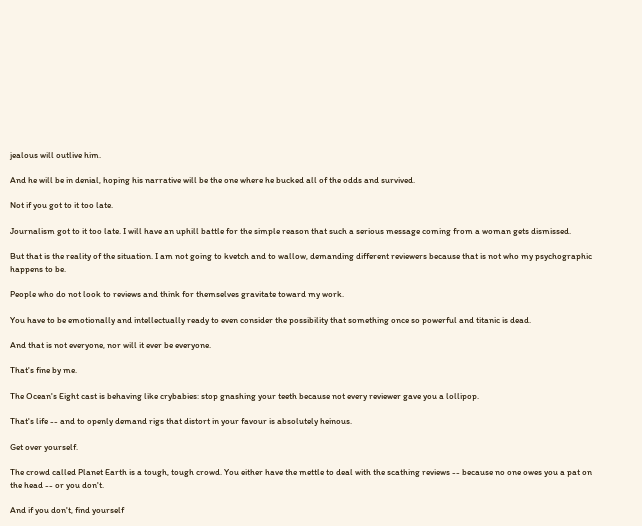jealous will outlive him.

And he will be in denial, hoping his narrative will be the one where he bucked all of the odds and survived.

Not if you got to it too late.

Journalism got to it too late. I will have an uphill battle for the simple reason that such a serious message coming from a woman gets dismissed.

But that is the reality of the situation. I am not going to kvetch and to wallow, demanding different reviewers because that is not who my psychographic happens to be.

People who do not look to reviews and think for themselves gravitate toward my work.

You have to be emotionally and intellectually ready to even consider the possibility that something once so powerful and titanic is dead.

And that is not everyone, nor will it ever be everyone.

That's fine by me.

The Ocean's Eight cast is behaving like crybabies: stop gnashing your teeth because not every reviewer gave you a lollipop.

That's life -- and to openly demand rigs that distort in your favour is absolutely heinous.

Get over yourself.

The crowd called Planet Earth is a tough, tough crowd. You either have the mettle to deal with the scathing reviews -- because no one owes you a pat on the head -- or you don't.

And if you don't, find yourself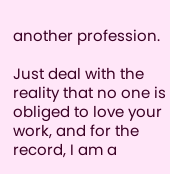another profession.

Just deal with the reality that no one is obliged to love your work, and for the record, I am a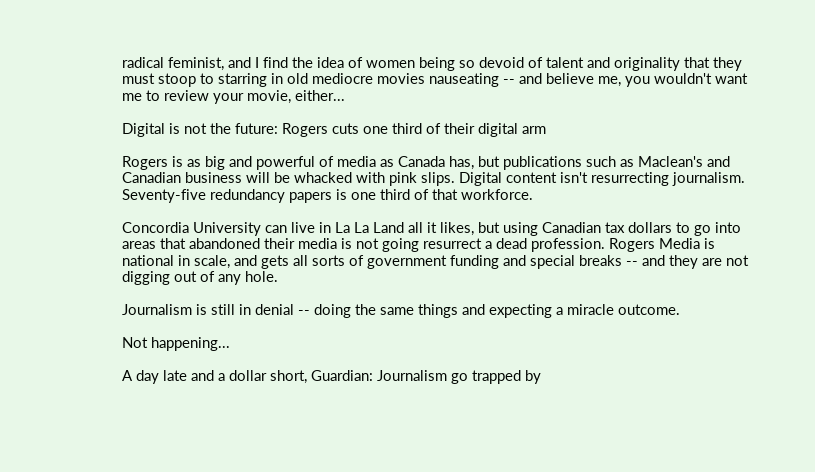radical feminist, and I find the idea of women being so devoid of talent and originality that they must stoop to starring in old mediocre movies nauseating -- and believe me, you wouldn't want me to review your movie, either...

Digital is not the future: Rogers cuts one third of their digital arm

Rogers is as big and powerful of media as Canada has, but publications such as Maclean's and Canadian business will be whacked with pink slips. Digital content isn't resurrecting journalism.  Seventy-five redundancy papers is one third of that workforce.

Concordia University can live in La La Land all it likes, but using Canadian tax dollars to go into areas that abandoned their media is not going resurrect a dead profession. Rogers Media is national in scale, and gets all sorts of government funding and special breaks -- and they are not digging out of any hole.

Journalism is still in denial -- doing the same things and expecting a miracle outcome.

Not happening...

A day late and a dollar short, Guardian: Journalism go trapped by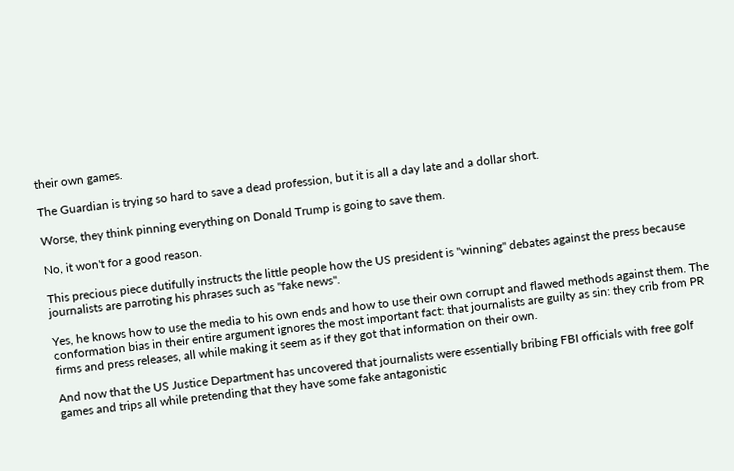their own games.

The Guardian is trying so hard to save a dead profession, but it is all a day late and a dollar short.

Worse, they think pinning everything on Donald Trump is going to save them.

No, it won't for a good reason.

This precious piece dutifully instructs the little people how the US president is "winning" debates against the press because journalists are parroting his phrases such as "fake news".

Yes, he knows how to use the media to his own ends and how to use their own corrupt and flawed methods against them. The conformation bias in their entire argument ignores the most important fact: that journalists are guilty as sin: they crib from PR firms and press releases, all while making it seem as if they got that information on their own.

And now that the US Justice Department has uncovered that journalists were essentially bribing FBI officials with free golf games and trips all while pretending that they have some fake antagonistic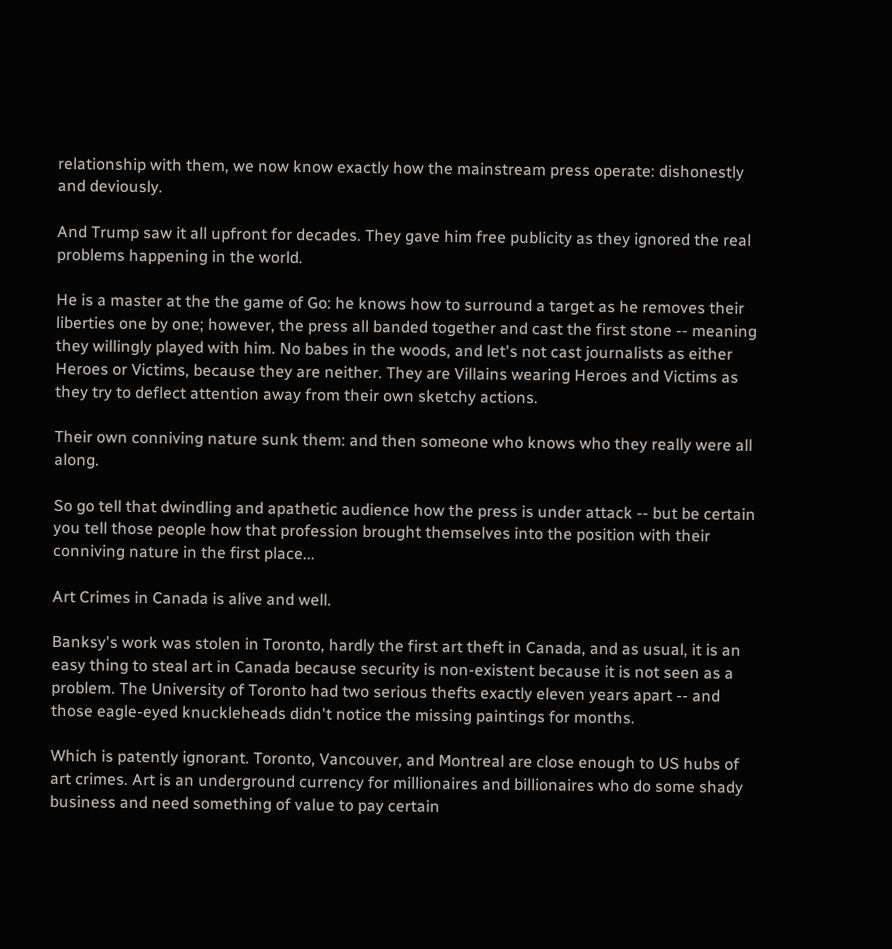relationship with them, we now know exactly how the mainstream press operate: dishonestly and deviously.

And Trump saw it all upfront for decades. They gave him free publicity as they ignored the real problems happening in the world.

He is a master at the the game of Go: he knows how to surround a target as he removes their liberties one by one; however, the press all banded together and cast the first stone -- meaning they willingly played with him. No babes in the woods, and let's not cast journalists as either Heroes or Victims, because they are neither. They are Villains wearing Heroes and Victims as they try to deflect attention away from their own sketchy actions.

Their own conniving nature sunk them: and then someone who knows who they really were all along.

So go tell that dwindling and apathetic audience how the press is under attack -- but be certain you tell those people how that profession brought themselves into the position with their conniving nature in the first place...

Art Crimes in Canada is alive and well.

Banksy's work was stolen in Toronto, hardly the first art theft in Canada, and as usual, it is an easy thing to steal art in Canada because security is non-existent because it is not seen as a problem. The University of Toronto had two serious thefts exactly eleven years apart -- and those eagle-eyed knuckleheads didn't notice the missing paintings for months.

Which is patently ignorant. Toronto, Vancouver, and Montreal are close enough to US hubs of art crimes. Art is an underground currency for millionaires and billionaires who do some shady business and need something of value to pay certain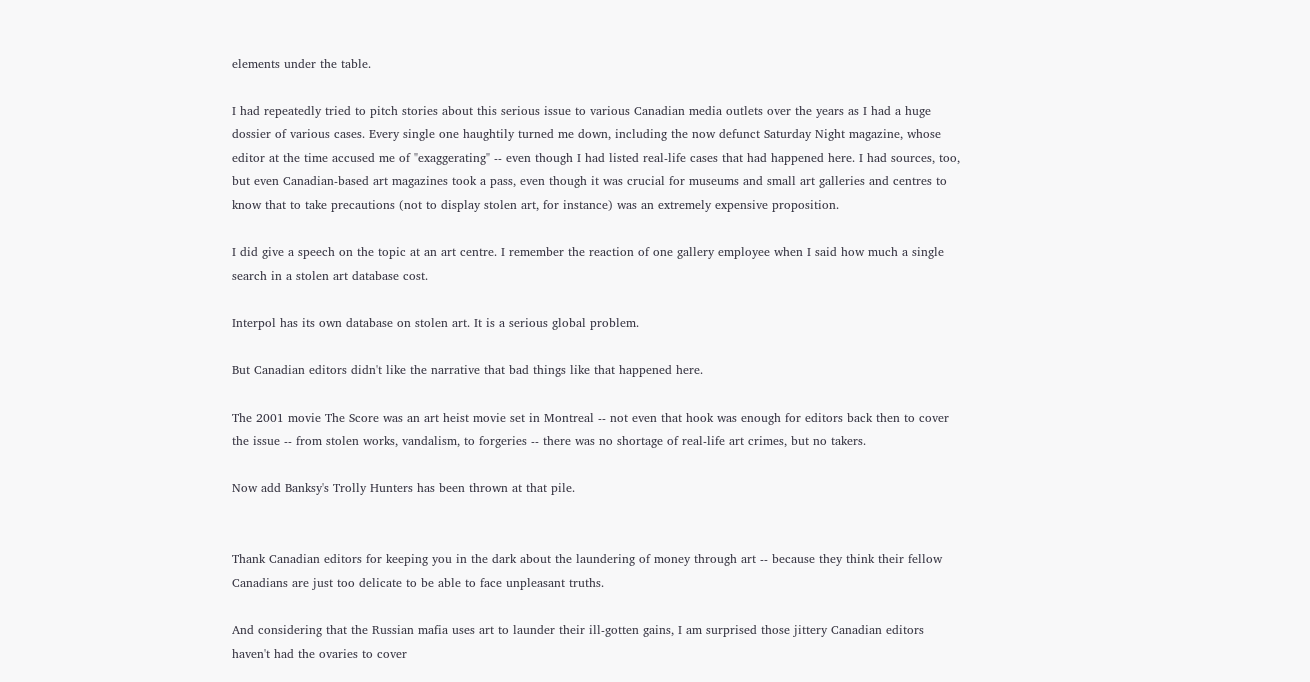elements under the table.

I had repeatedly tried to pitch stories about this serious issue to various Canadian media outlets over the years as I had a huge dossier of various cases. Every single one haughtily turned me down, including the now defunct Saturday Night magazine, whose editor at the time accused me of "exaggerating" -- even though I had listed real-life cases that had happened here. I had sources, too, but even Canadian-based art magazines took a pass, even though it was crucial for museums and small art galleries and centres to know that to take precautions (not to display stolen art, for instance) was an extremely expensive proposition.

I did give a speech on the topic at an art centre. I remember the reaction of one gallery employee when I said how much a single search in a stolen art database cost.

Interpol has its own database on stolen art. It is a serious global problem.

But Canadian editors didn't like the narrative that bad things like that happened here.

The 2001 movie The Score was an art heist movie set in Montreal -- not even that hook was enough for editors back then to cover the issue -- from stolen works, vandalism, to forgeries -- there was no shortage of real-life art crimes, but no takers.

Now add Banksy's Trolly Hunters has been thrown at that pile.


Thank Canadian editors for keeping you in the dark about the laundering of money through art -- because they think their fellow Canadians are just too delicate to be able to face unpleasant truths.

And considering that the Russian mafia uses art to launder their ill-gotten gains, I am surprised those jittery Canadian editors haven't had the ovaries to cover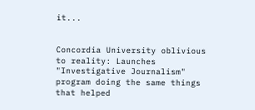it...


Concordia University oblivious to reality: Launches "Investigative Journalism" program doing the same things that helped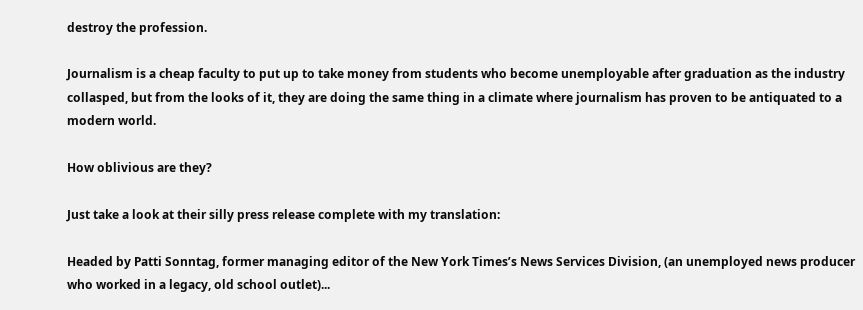destroy the profession.

Journalism is a cheap faculty to put up to take money from students who become unemployable after graduation as the industry collasped, but from the looks of it, they are doing the same thing in a climate where journalism has proven to be antiquated to a modern world.

How oblivious are they?

Just take a look at their silly press release complete with my translation:

Headed by Patti Sonntag, former managing editor of the New York Times’s News Services Division, (an unemployed news producer who worked in a legacy, old school outlet)...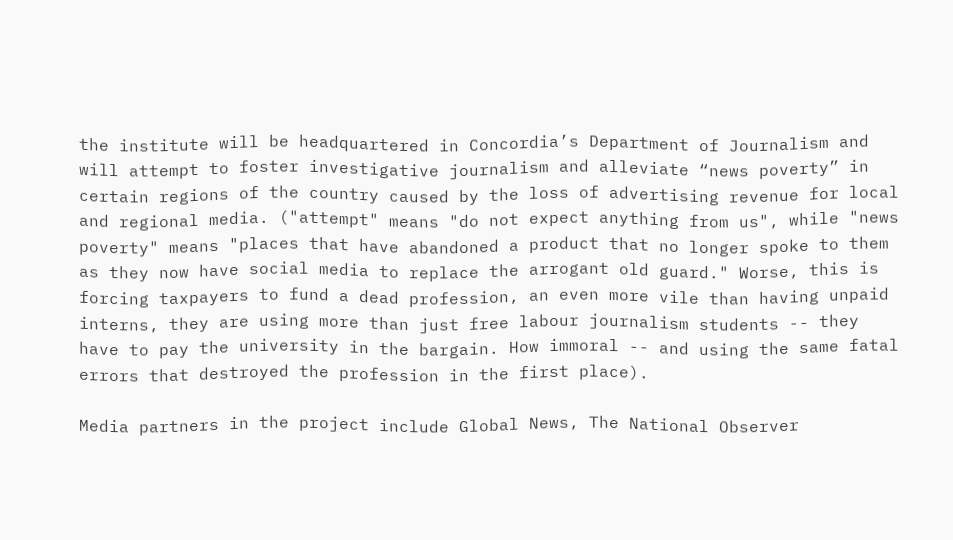the institute will be headquartered in Concordia’s Department of Journalism and will attempt to foster investigative journalism and alleviate “news poverty” in certain regions of the country caused by the loss of advertising revenue for local and regional media. ("attempt" means "do not expect anything from us", while "news poverty" means "places that have abandoned a product that no longer spoke to them as they now have social media to replace the arrogant old guard." Worse, this is forcing taxpayers to fund a dead profession, an even more vile than having unpaid interns, they are using more than just free labour journalism students -- they have to pay the university in the bargain. How immoral -- and using the same fatal errors that destroyed the profession in the first place).

Media partners in the project include Global News, The National Observer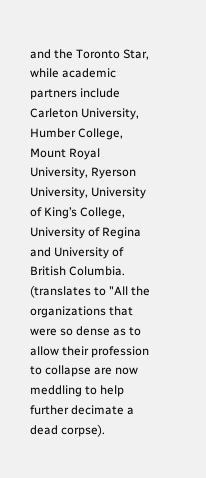and the Toronto Star, while academic partners include Carleton University, Humber College, Mount Royal University, Ryerson University, University of King’s College, University of Regina and University of British Columbia. (translates to "All the organizations that were so dense as to allow their profession to collapse are now meddling to help further decimate a dead corpse).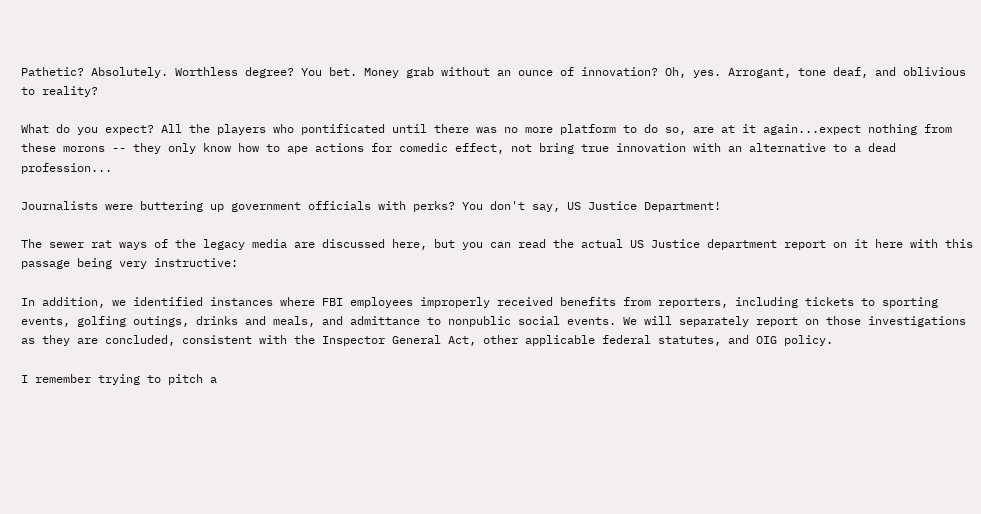Pathetic? Absolutely. Worthless degree? You bet. Money grab without an ounce of innovation? Oh, yes. Arrogant, tone deaf, and oblivious to reality?

What do you expect? All the players who pontificated until there was no more platform to do so, are at it again...expect nothing from these morons -- they only know how to ape actions for comedic effect, not bring true innovation with an alternative to a dead profession...

Journalists were buttering up government officials with perks? You don't say, US Justice Department!

The sewer rat ways of the legacy media are discussed here, but you can read the actual US Justice department report on it here with this passage being very instructive:

In addition, we identified instances where FBI employees improperly received benefits from reporters, including tickets to sporting events, golfing outings, drinks and meals, and admittance to nonpublic social events. We will separately report on those investigations as they are concluded, consistent with the Inspector General Act, other applicable federal statutes, and OIG policy.

I remember trying to pitch a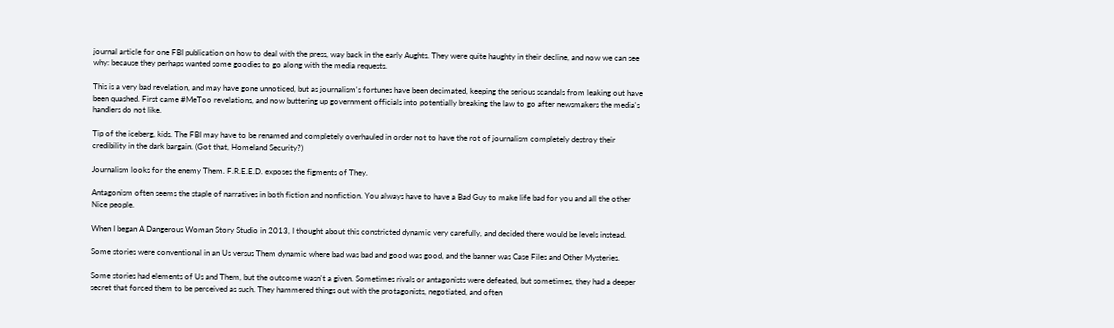journal article for one FBI publication on how to deal with the press, way back in the early Aughts. They were quite haughty in their decline, and now we can see why: because they perhaps wanted some goodies to go along with the media requests.

This is a very bad revelation, and may have gone unnoticed, but as journalism's fortunes have been decimated, keeping the serious scandals from leaking out have been quashed. First came #MeToo revelations, and now buttering up government officials into potentially breaking the law to go after newsmakers the media's handlers do not like.

Tip of the iceberg, kids. The FBI may have to be renamed and completely overhauled in order not to have the rot of journalism completely destroy their credibility in the dark bargain. (Got that, Homeland Security?)

Journalism looks for the enemy Them. F.R.E.E.D. exposes the figments of They.

Antagonism often seems the staple of narratives in both fiction and nonfiction. You always have to have a Bad Guy to make life bad for you and all the other Nice people.

When I began A Dangerous Woman Story Studio in 2013, I thought about this constricted dynamic very carefully, and decided there would be levels instead.

Some stories were conventional in an Us versus Them dynamic where bad was bad and good was good, and the banner was Case Files and Other Mysteries.

Some stories had elements of Us and Them, but the outcome wasn't a given. Sometimes rivals or antagonists were defeated, but sometimes, they had a deeper secret that forced them to be perceived as such. They hammered things out with the protagonists, negotiated, and often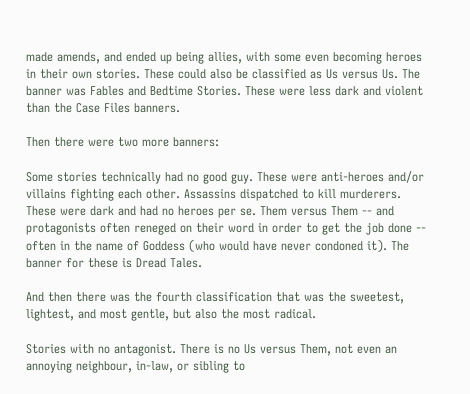made amends, and ended up being allies, with some even becoming heroes in their own stories. These could also be classified as Us versus Us. The banner was Fables and Bedtime Stories. These were less dark and violent than the Case Files banners.

Then there were two more banners:

Some stories technically had no good guy. These were anti-heroes and/or villains fighting each other. Assassins dispatched to kill murderers. These were dark and had no heroes per se. Them versus Them -- and protagonists often reneged on their word in order to get the job done -- often in the name of Goddess (who would have never condoned it). The banner for these is Dread Tales.

And then there was the fourth classification that was the sweetest, lightest, and most gentle, but also the most radical.

Stories with no antagonist. There is no Us versus Them, not even an annoying neighbour, in-law, or sibling to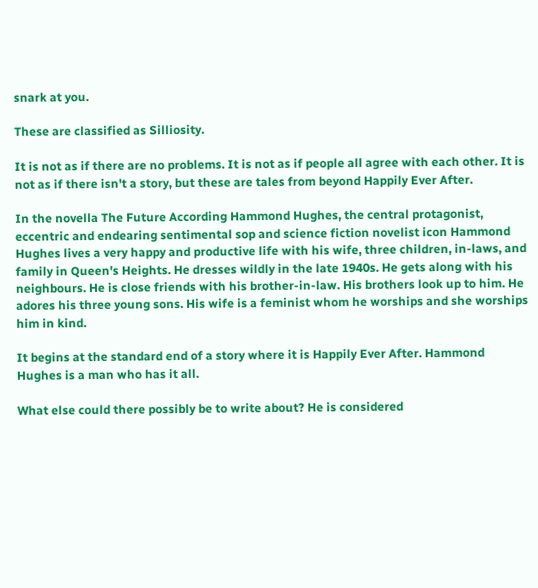snark at you.

These are classified as Silliosity.

It is not as if there are no problems. It is not as if people all agree with each other. It is not as if there isn't a story, but these are tales from beyond Happily Ever After.

In the novella The Future According Hammond Hughes, the central protagonist, eccentric and endearing sentimental sop and science fiction novelist icon Hammond Hughes lives a very happy and productive life with his wife, three children, in-laws, and family in Queen's Heights. He dresses wildly in the late 1940s. He gets along with his neighbours. He is close friends with his brother-in-law. His brothers look up to him. He adores his three young sons. His wife is a feminist whom he worships and she worships him in kind.

It begins at the standard end of a story where it is Happily Ever After. Hammond Hughes is a man who has it all.

What else could there possibly be to write about? He is considered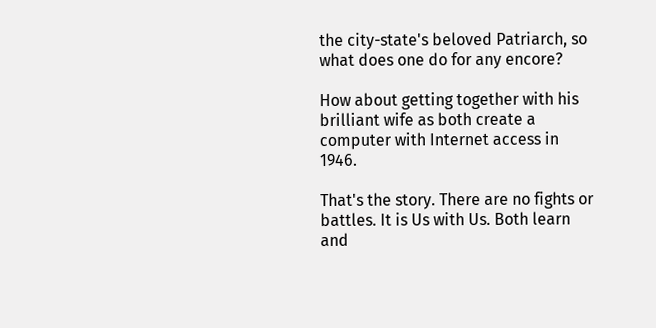the city-state's beloved Patriarch, so what does one do for any encore?

How about getting together with his brilliant wife as both create a computer with Internet access in 1946.

That's the story. There are no fights or battles. It is Us with Us. Both learn and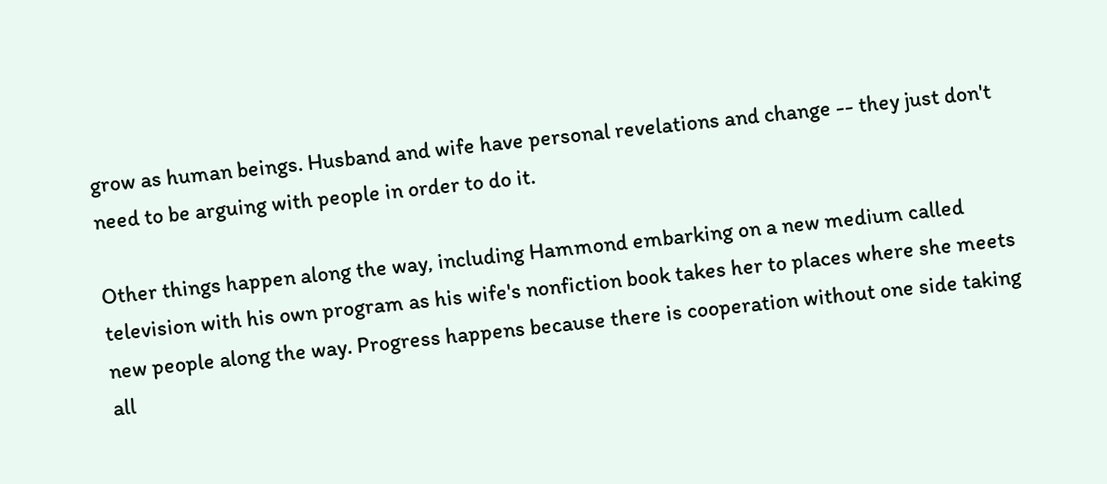grow as human beings. Husband and wife have personal revelations and change -- they just don't need to be arguing with people in order to do it.

Other things happen along the way, including Hammond embarking on a new medium called television with his own program as his wife's nonfiction book takes her to places where she meets new people along the way. Progress happens because there is cooperation without one side taking all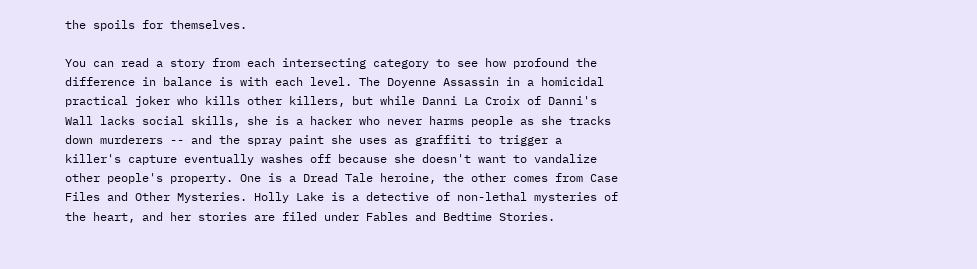the spoils for themselves.

You can read a story from each intersecting category to see how profound the difference in balance is with each level. The Doyenne Assassin in a homicidal practical joker who kills other killers, but while Danni La Croix of Danni's Wall lacks social skills, she is a hacker who never harms people as she tracks down murderers -- and the spray paint she uses as graffiti to trigger a killer's capture eventually washes off because she doesn't want to vandalize other people's property. One is a Dread Tale heroine, the other comes from Case Files and Other Mysteries. Holly Lake is a detective of non-lethal mysteries of the heart, and her stories are filed under Fables and Bedtime Stories.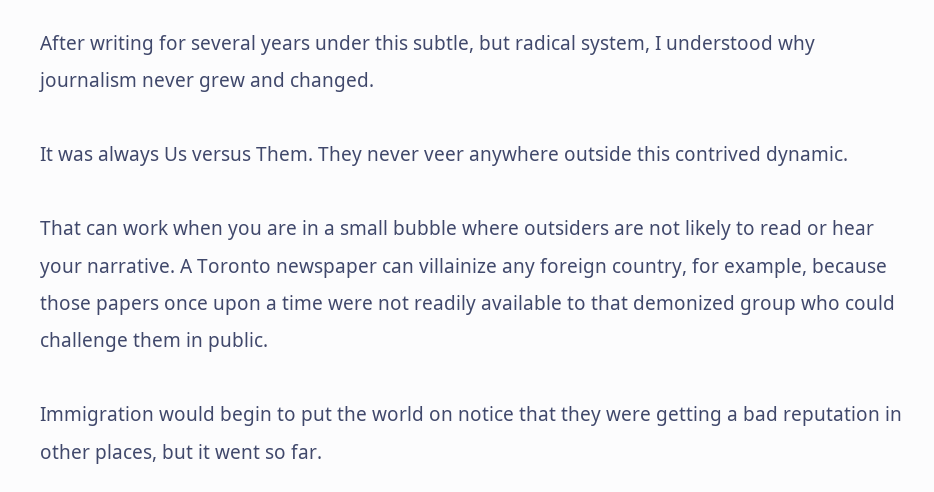After writing for several years under this subtle, but radical system, I understood why journalism never grew and changed.

It was always Us versus Them. They never veer anywhere outside this contrived dynamic.

That can work when you are in a small bubble where outsiders are not likely to read or hear your narrative. A Toronto newspaper can villainize any foreign country, for example, because those papers once upon a time were not readily available to that demonized group who could challenge them in public.

Immigration would begin to put the world on notice that they were getting a bad reputation in other places, but it went so far.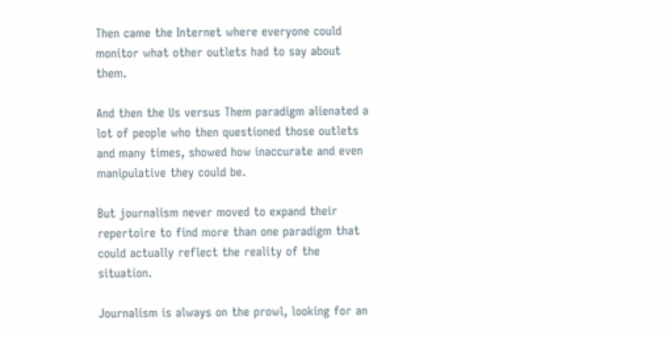Then came the Internet where everyone could monitor what other outlets had to say about them.

And then the Us versus Them paradigm alienated a lot of people who then questioned those outlets and many times, showed how inaccurate and even manipulative they could be.

But journalism never moved to expand their repertoire to find more than one paradigm that could actually reflect the reality of the situation.

Journalism is always on the prowl, looking for an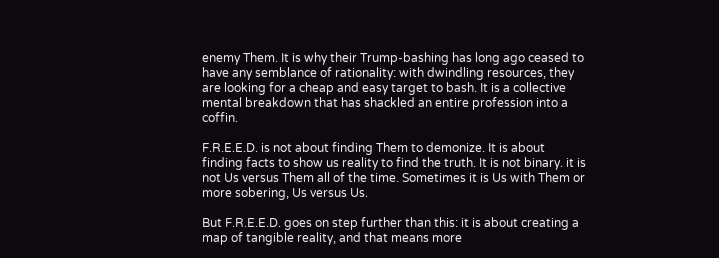enemy Them. It is why their Trump-bashing has long ago ceased to have any semblance of rationality: with dwindling resources, they are looking for a cheap and easy target to bash. It is a collective mental breakdown that has shackled an entire profession into a coffin.

F.R.E.E.D. is not about finding Them to demonize. It is about finding facts to show us reality to find the truth. It is not binary. it is not Us versus Them all of the time. Sometimes it is Us with Them or more sobering, Us versus Us.

But F.R.E.E.D. goes on step further than this: it is about creating a map of tangible reality, and that means more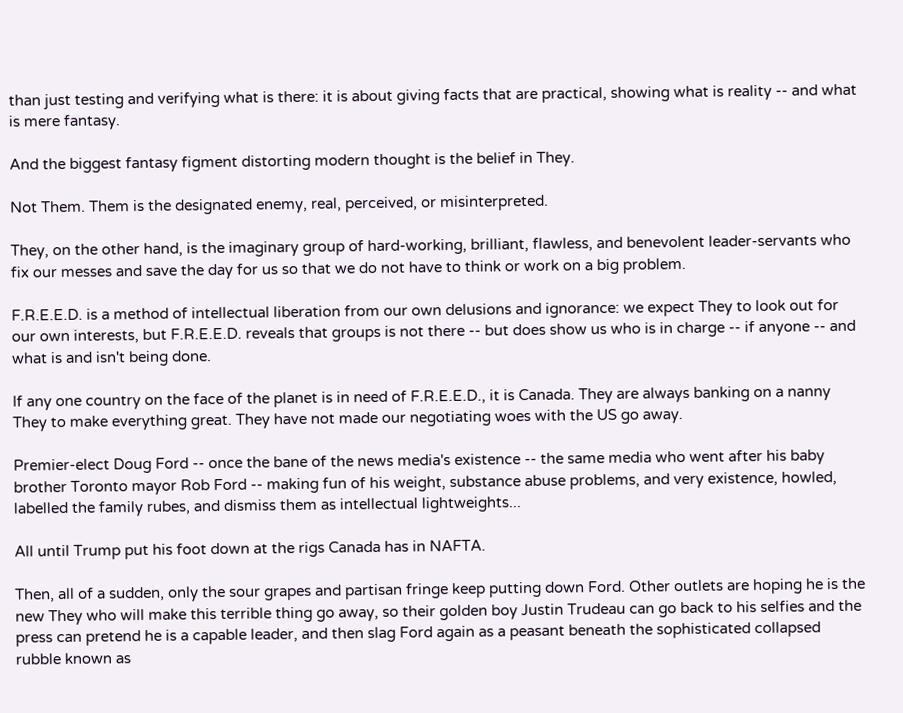than just testing and verifying what is there: it is about giving facts that are practical, showing what is reality -- and what is mere fantasy.

And the biggest fantasy figment distorting modern thought is the belief in They.

Not Them. Them is the designated enemy, real, perceived, or misinterpreted.

They, on the other hand, is the imaginary group of hard-working, brilliant, flawless, and benevolent leader-servants who fix our messes and save the day for us so that we do not have to think or work on a big problem.

F.R.E.E.D. is a method of intellectual liberation from our own delusions and ignorance: we expect They to look out for our own interests, but F.R.E.E.D. reveals that groups is not there -- but does show us who is in charge -- if anyone -- and what is and isn't being done.

If any one country on the face of the planet is in need of F.R.E.E.D., it is Canada. They are always banking on a nanny They to make everything great. They have not made our negotiating woes with the US go away.

Premier-elect Doug Ford -- once the bane of the news media's existence -- the same media who went after his baby brother Toronto mayor Rob Ford -- making fun of his weight, substance abuse problems, and very existence, howled, labelled the family rubes, and dismiss them as intellectual lightweights...

All until Trump put his foot down at the rigs Canada has in NAFTA.

Then, all of a sudden, only the sour grapes and partisan fringe keep putting down Ford. Other outlets are hoping he is the new They who will make this terrible thing go away, so their golden boy Justin Trudeau can go back to his selfies and the press can pretend he is a capable leader, and then slag Ford again as a peasant beneath the sophisticated collapsed rubble known as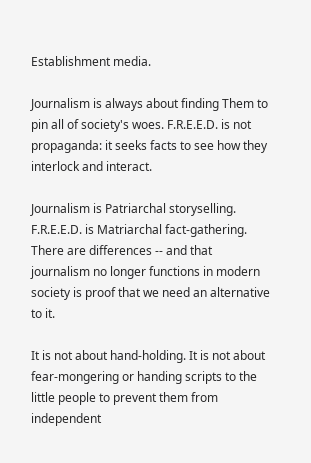Establishment media.

Journalism is always about finding Them to pin all of society's woes. F.R.E.E.D. is not propaganda: it seeks facts to see how they interlock and interact.

Journalism is Patriarchal storyselling. F.R.E.E.D. is Matriarchal fact-gathering. There are differences -- and that journalism no longer functions in modern society is proof that we need an alternative to it.

It is not about hand-holding. It is not about fear-mongering or handing scripts to the little people to prevent them from independent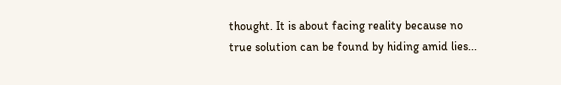thought. It is about facing reality because no true solution can be found by hiding amid lies...